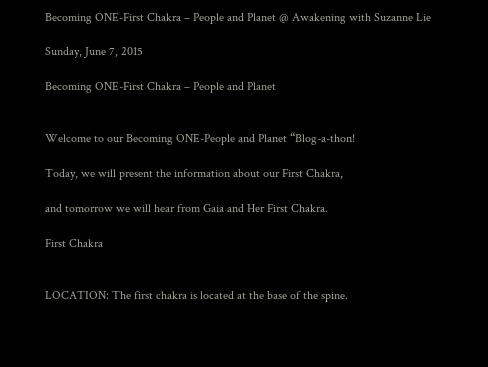Becoming ONE-First Chakra – People and Planet @ Awakening with Suzanne Lie

Sunday, June 7, 2015

Becoming ONE-First Chakra – People and Planet


Welcome to our Becoming ONE-People and Planet “Blog-a-thon!

Today, we will present the information about our First Chakra,

and tomorrow we will hear from Gaia and Her First Chakra.

First Chakra


LOCATION: The first chakra is located at the base of the spine.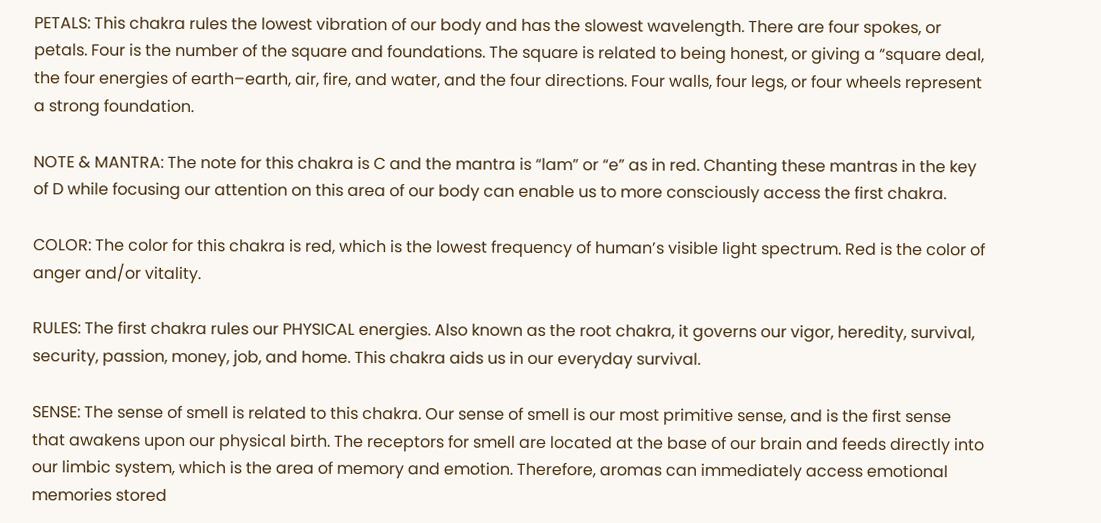PETALS: This chakra rules the lowest vibration of our body and has the slowest wavelength. There are four spokes, or petals. Four is the number of the square and foundations. The square is related to being honest, or giving a “square deal, the four energies of earth–earth, air, fire, and water, and the four directions. Four walls, four legs, or four wheels represent a strong foundation.

NOTE & MANTRA: The note for this chakra is C and the mantra is “lam” or “e” as in red. Chanting these mantras in the key of D while focusing our attention on this area of our body can enable us to more consciously access the first chakra.

COLOR: The color for this chakra is red, which is the lowest frequency of human’s visible light spectrum. Red is the color of anger and/or vitality.

RULES: The first chakra rules our PHYSICAL energies. Also known as the root chakra, it governs our vigor, heredity, survival, security, passion, money, job, and home. This chakra aids us in our everyday survival.

SENSE: The sense of smell is related to this chakra. Our sense of smell is our most primitive sense, and is the first sense that awakens upon our physical birth. The receptors for smell are located at the base of our brain and feeds directly into our limbic system, which is the area of memory and emotion. Therefore, aromas can immediately access emotional memories stored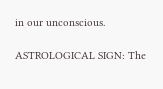in our unconscious.

ASTROLOGICAL SIGN: The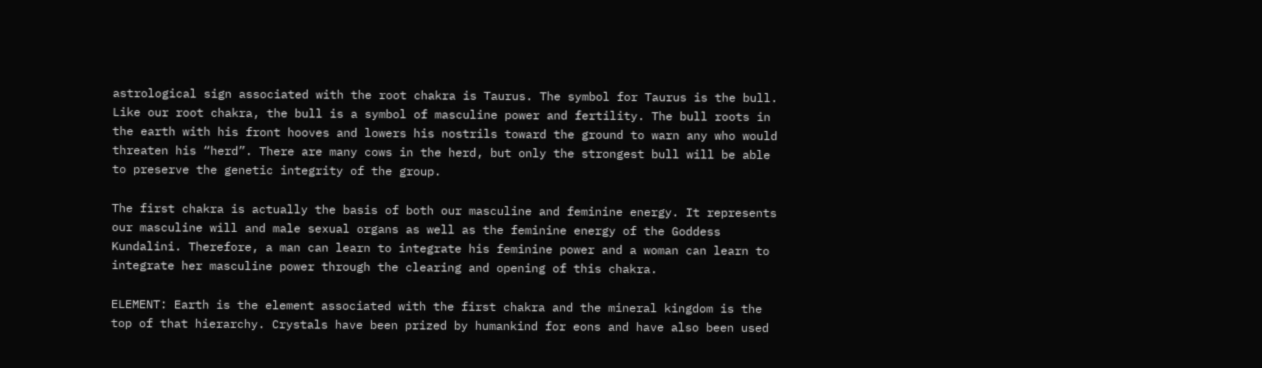astrological sign associated with the root chakra is Taurus. The symbol for Taurus is the bull. Like our root chakra, the bull is a symbol of masculine power and fertility. The bull roots in the earth with his front hooves and lowers his nostrils toward the ground to warn any who would threaten his “herd”. There are many cows in the herd, but only the strongest bull will be able to preserve the genetic integrity of the group.

The first chakra is actually the basis of both our masculine and feminine energy. It represents our masculine will and male sexual organs as well as the feminine energy of the Goddess Kundalini. Therefore, a man can learn to integrate his feminine power and a woman can learn to integrate her masculine power through the clearing and opening of this chakra.

ELEMENT: Earth is the element associated with the first chakra and the mineral kingdom is the top of that hierarchy. Crystals have been prized by humankind for eons and have also been used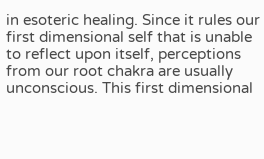in esoteric healing. Since it rules our first dimensional self that is unable to reflect upon itself, perceptions from our root chakra are usually unconscious. This first dimensional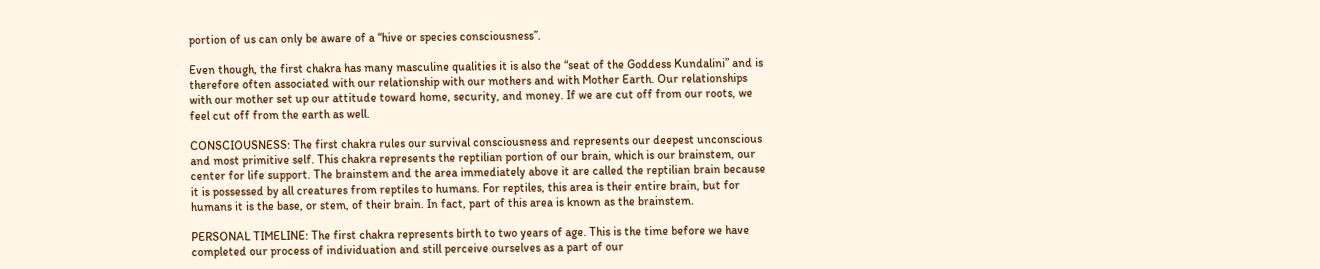portion of us can only be aware of a “hive or species consciousness”.

Even though, the first chakra has many masculine qualities it is also the “seat of the Goddess Kundalini” and is therefore often associated with our relationship with our mothers and with Mother Earth. Our relationships with our mother set up our attitude toward home, security, and money. If we are cut off from our roots, we feel cut off from the earth as well.

CONSCIOUSNESS: The first chakra rules our survival consciousness and represents our deepest unconscious and most primitive self. This chakra represents the reptilian portion of our brain, which is our brainstem, our center for life support. The brainstem and the area immediately above it are called the reptilian brain because it is possessed by all creatures from reptiles to humans. For reptiles, this area is their entire brain, but for humans it is the base, or stem, of their brain. In fact, part of this area is known as the brainstem.

PERSONAL TIMELINE: The first chakra represents birth to two years of age. This is the time before we have completed our process of individuation and still perceive ourselves as a part of our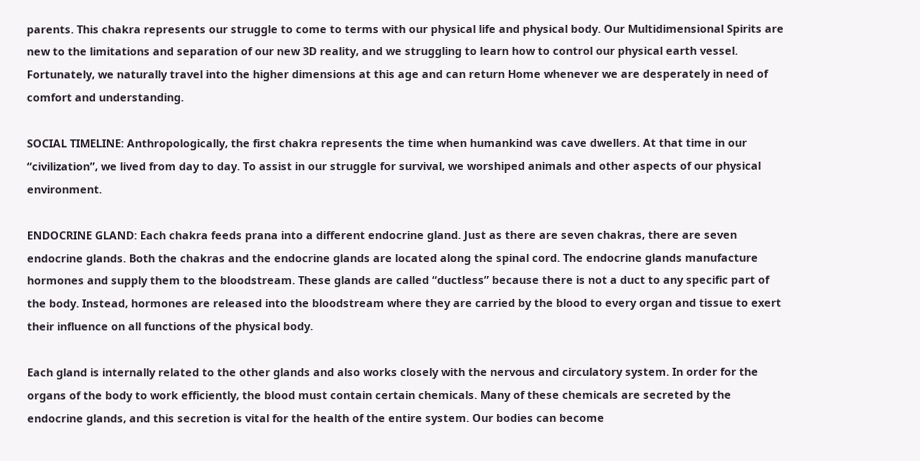parents. This chakra represents our struggle to come to terms with our physical life and physical body. Our Multidimensional Spirits are new to the limitations and separation of our new 3D reality, and we struggling to learn how to control our physical earth vessel. Fortunately, we naturally travel into the higher dimensions at this age and can return Home whenever we are desperately in need of comfort and understanding.

SOCIAL TIMELINE: Anthropologically, the first chakra represents the time when humankind was cave dwellers. At that time in our “civilization”, we lived from day to day. To assist in our struggle for survival, we worshiped animals and other aspects of our physical environment.

ENDOCRINE GLAND: Each chakra feeds prana into a different endocrine gland. Just as there are seven chakras, there are seven endocrine glands. Both the chakras and the endocrine glands are located along the spinal cord. The endocrine glands manufacture hormones and supply them to the bloodstream. These glands are called “ductless” because there is not a duct to any specific part of the body. Instead, hormones are released into the bloodstream where they are carried by the blood to every organ and tissue to exert their influence on all functions of the physical body.

Each gland is internally related to the other glands and also works closely with the nervous and circulatory system. In order for the organs of the body to work efficiently, the blood must contain certain chemicals. Many of these chemicals are secreted by the endocrine glands, and this secretion is vital for the health of the entire system. Our bodies can become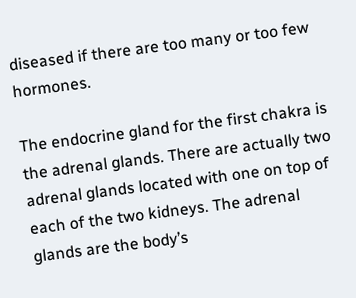diseased if there are too many or too few hormones.

The endocrine gland for the first chakra is the adrenal glands. There are actually two adrenal glands located with one on top of each of the two kidneys. The adrenal glands are the body’s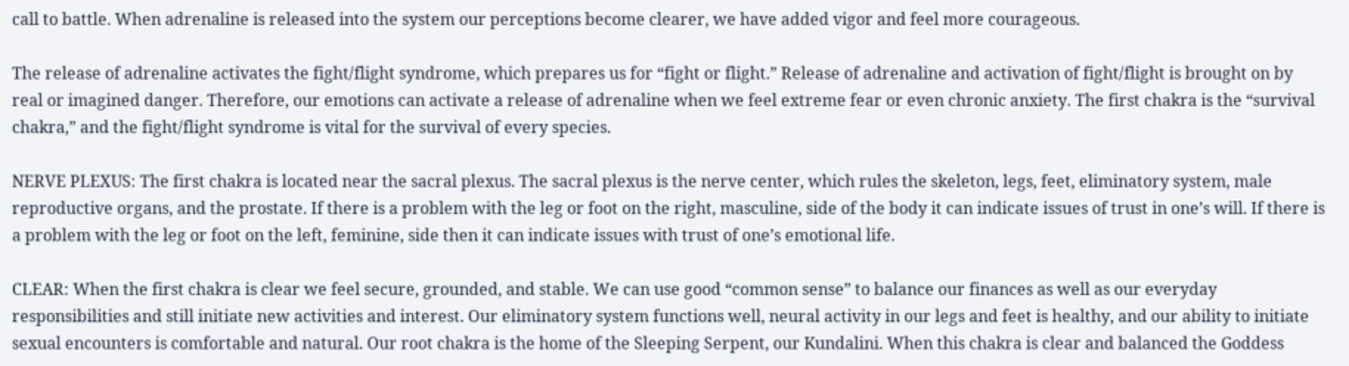call to battle. When adrenaline is released into the system our perceptions become clearer, we have added vigor and feel more courageous.

The release of adrenaline activates the fight/flight syndrome, which prepares us for “fight or flight.” Release of adrenaline and activation of fight/flight is brought on by real or imagined danger. Therefore, our emotions can activate a release of adrenaline when we feel extreme fear or even chronic anxiety. The first chakra is the “survival chakra,” and the fight/flight syndrome is vital for the survival of every species.

NERVE PLEXUS: The first chakra is located near the sacral plexus. The sacral plexus is the nerve center, which rules the skeleton, legs, feet, eliminatory system, male reproductive organs, and the prostate. If there is a problem with the leg or foot on the right, masculine, side of the body it can indicate issues of trust in one’s will. If there is a problem with the leg or foot on the left, feminine, side then it can indicate issues with trust of one’s emotional life.

CLEAR: When the first chakra is clear we feel secure, grounded, and stable. We can use good “common sense” to balance our finances as well as our everyday responsibilities and still initiate new activities and interest. Our eliminatory system functions well, neural activity in our legs and feet is healthy, and our ability to initiate sexual encounters is comfortable and natural. Our root chakra is the home of the Sleeping Serpent, our Kundalini. When this chakra is clear and balanced the Goddess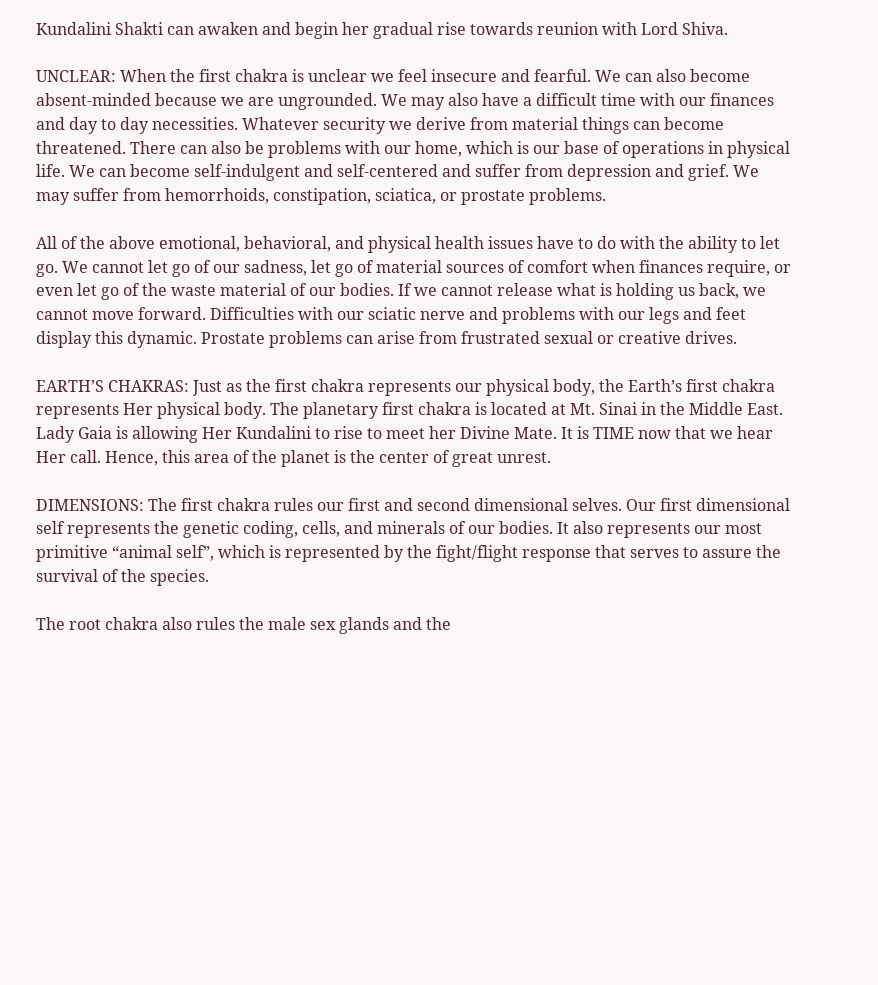Kundalini Shakti can awaken and begin her gradual rise towards reunion with Lord Shiva.

UNCLEAR: When the first chakra is unclear we feel insecure and fearful. We can also become absent-minded because we are ungrounded. We may also have a difficult time with our finances and day to day necessities. Whatever security we derive from material things can become threatened. There can also be problems with our home, which is our base of operations in physical life. We can become self-indulgent and self-centered and suffer from depression and grief. We may suffer from hemorrhoids, constipation, sciatica, or prostate problems.

All of the above emotional, behavioral, and physical health issues have to do with the ability to let go. We cannot let go of our sadness, let go of material sources of comfort when finances require, or even let go of the waste material of our bodies. If we cannot release what is holding us back, we cannot move forward. Difficulties with our sciatic nerve and problems with our legs and feet display this dynamic. Prostate problems can arise from frustrated sexual or creative drives.

EARTH’S CHAKRAS: Just as the first chakra represents our physical body, the Earth’s first chakra represents Her physical body. The planetary first chakra is located at Mt. Sinai in the Middle East. Lady Gaia is allowing Her Kundalini to rise to meet her Divine Mate. It is TIME now that we hear Her call. Hence, this area of the planet is the center of great unrest.

DIMENSIONS: The first chakra rules our first and second dimensional selves. Our first dimensional self represents the genetic coding, cells, and minerals of our bodies. It also represents our most primitive “animal self”, which is represented by the fight/flight response that serves to assure the survival of the species.

The root chakra also rules the male sex glands and the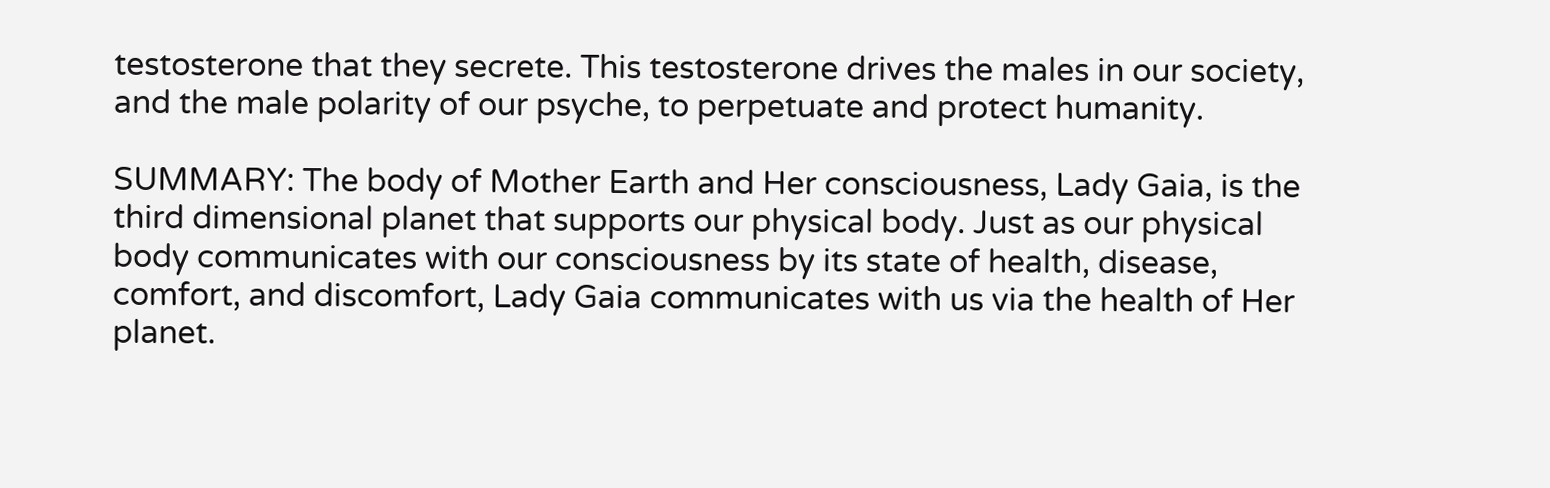testosterone that they secrete. This testosterone drives the males in our society, and the male polarity of our psyche, to perpetuate and protect humanity.

SUMMARY: The body of Mother Earth and Her consciousness, Lady Gaia, is the third dimensional planet that supports our physical body. Just as our physical body communicates with our consciousness by its state of health, disease, comfort, and discomfort, Lady Gaia communicates with us via the health of Her planet.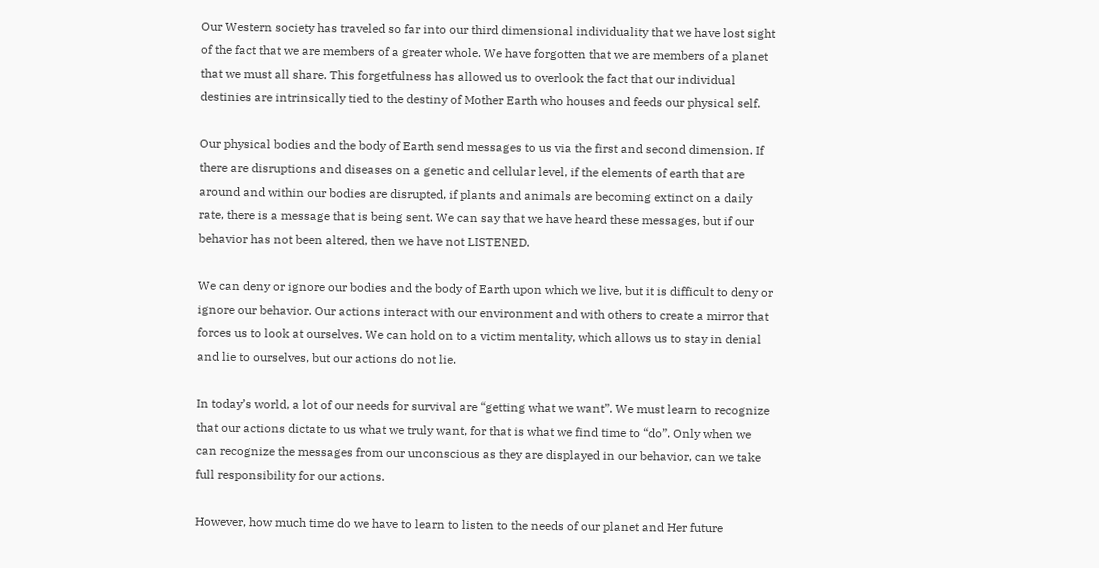Our Western society has traveled so far into our third dimensional individuality that we have lost sight of the fact that we are members of a greater whole. We have forgotten that we are members of a planet that we must all share. This forgetfulness has allowed us to overlook the fact that our individual destinies are intrinsically tied to the destiny of Mother Earth who houses and feeds our physical self.

Our physical bodies and the body of Earth send messages to us via the first and second dimension. If there are disruptions and diseases on a genetic and cellular level, if the elements of earth that are around and within our bodies are disrupted, if plants and animals are becoming extinct on a daily rate, there is a message that is being sent. We can say that we have heard these messages, but if our behavior has not been altered, then we have not LISTENED.

We can deny or ignore our bodies and the body of Earth upon which we live, but it is difficult to deny or ignore our behavior. Our actions interact with our environment and with others to create a mirror that forces us to look at ourselves. We can hold on to a victim mentality, which allows us to stay in denial and lie to ourselves, but our actions do not lie.

In today’s world, a lot of our needs for survival are “getting what we want”. We must learn to recognize that our actions dictate to us what we truly want, for that is what we find time to “do”. Only when we can recognize the messages from our unconscious as they are displayed in our behavior, can we take full responsibility for our actions.

However, how much time do we have to learn to listen to the needs of our planet and Her future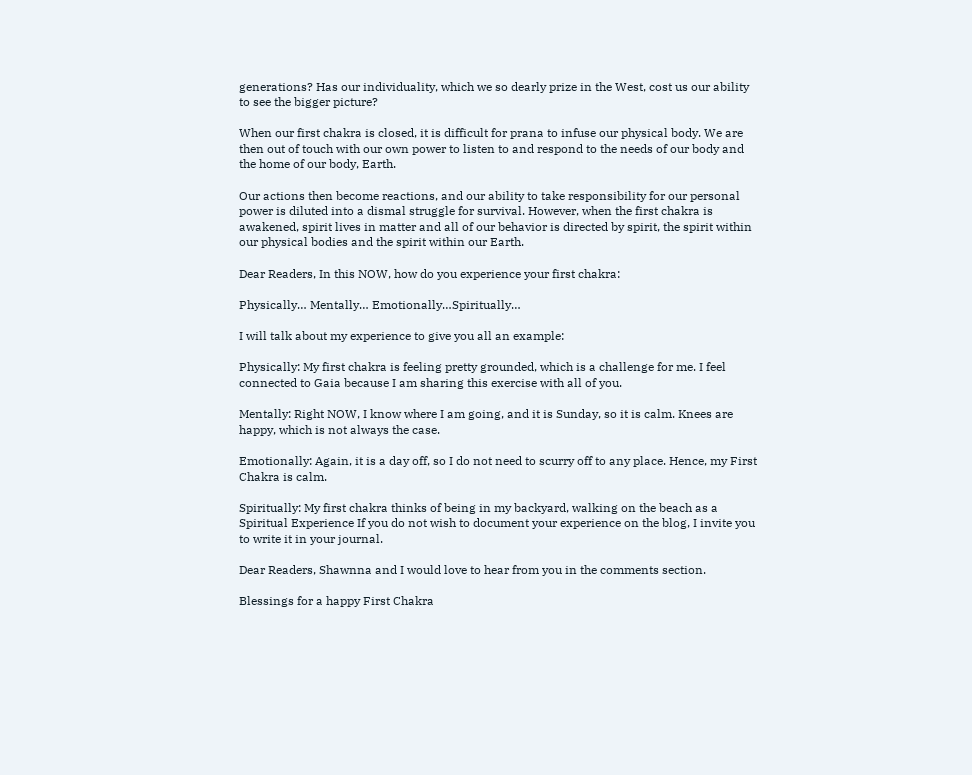generations? Has our individuality, which we so dearly prize in the West, cost us our ability to see the bigger picture?

When our first chakra is closed, it is difficult for prana to infuse our physical body. We are then out of touch with our own power to listen to and respond to the needs of our body and the home of our body, Earth.

Our actions then become reactions, and our ability to take responsibility for our personal power is diluted into a dismal struggle for survival. However, when the first chakra is awakened, spirit lives in matter and all of our behavior is directed by spirit, the spirit within our physical bodies and the spirit within our Earth.

Dear Readers, In this NOW, how do you experience your first chakra:

Physically… Mentally… Emotionally…Spiritually…

I will talk about my experience to give you all an example:

Physically: My first chakra is feeling pretty grounded, which is a challenge for me. I feel connected to Gaia because I am sharing this exercise with all of you.

Mentally: Right NOW, I know where I am going, and it is Sunday, so it is calm. Knees are happy, which is not always the case.

Emotionally: Again, it is a day off, so I do not need to scurry off to any place. Hence, my First Chakra is calm.

Spiritually: My first chakra thinks of being in my backyard, walking on the beach as a Spiritual Experience If you do not wish to document your experience on the blog, I invite you to write it in your journal.

Dear Readers, Shawnna and I would love to hear from you in the comments section.

Blessings for a happy First Chakra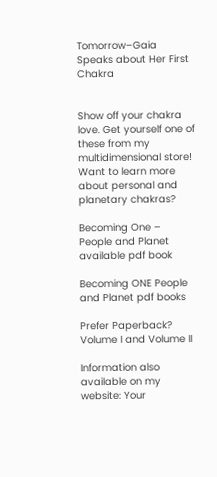Tomorrow–Gaia Speaks about Her First Chakra


Show off your chakra love. Get yourself one of these from my multidimensional store!
Want to learn more about personal and planetary chakras?

Becoming One – People and Planet available pdf book

Becoming ONE People and Planet pdf books

Prefer Paperback? Volume I and Volume II

Information also available on my website: Your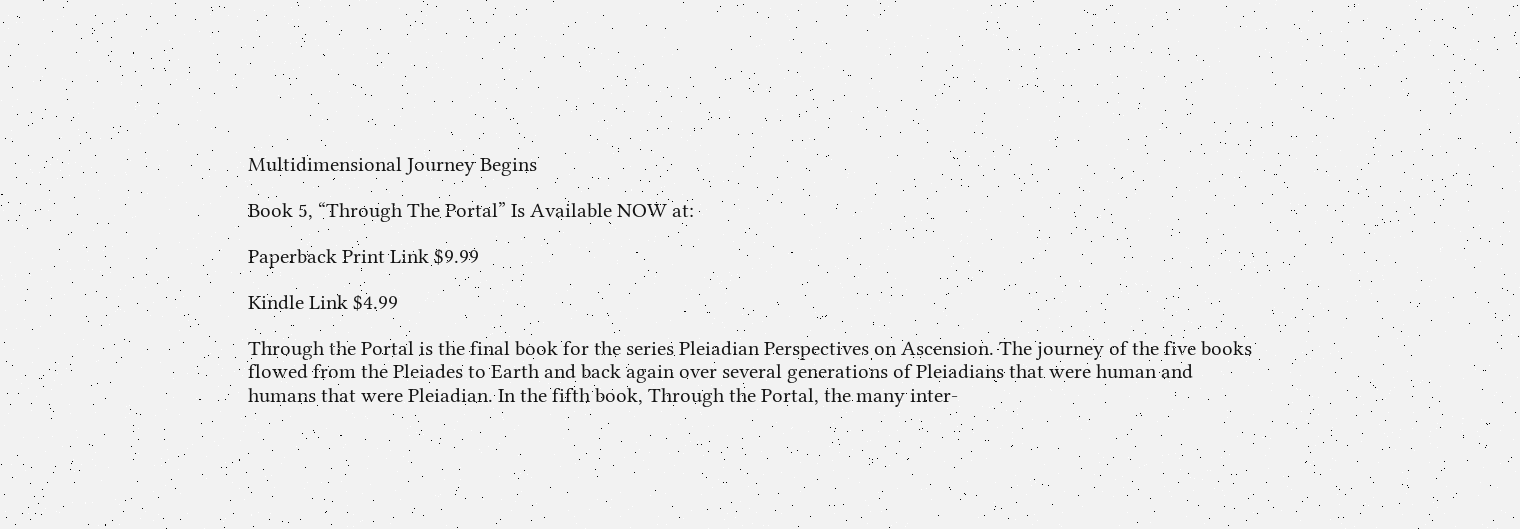Multidimensional Journey Begins

Book 5, “Through The Portal” Is Available NOW at:

Paperback Print Link $9.99

Kindle Link $4.99

Through the Portal is the final book for the series Pleiadian Perspectives on Ascension. The journey of the five books flowed from the Pleiades to Earth and back again over several generations of Pleiadians that were human and humans that were Pleiadian. In the fifth book, Through the Portal, the many inter-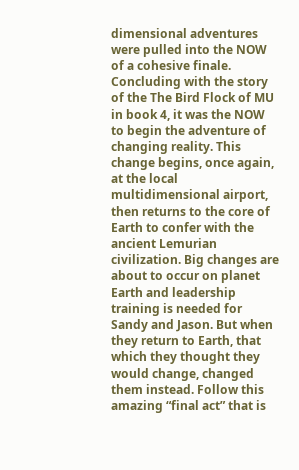dimensional adventures were pulled into the NOW of a cohesive finale. Concluding with the story of the The Bird Flock of MU in book 4, it was the NOW to begin the adventure of changing reality. This change begins, once again, at the local multidimensional airport, then returns to the core of Earth to confer with the ancient Lemurian civilization. Big changes are about to occur on planet Earth and leadership training is needed for Sandy and Jason. But when they return to Earth, that which they thought they would change, changed them instead. Follow this amazing “final act” that is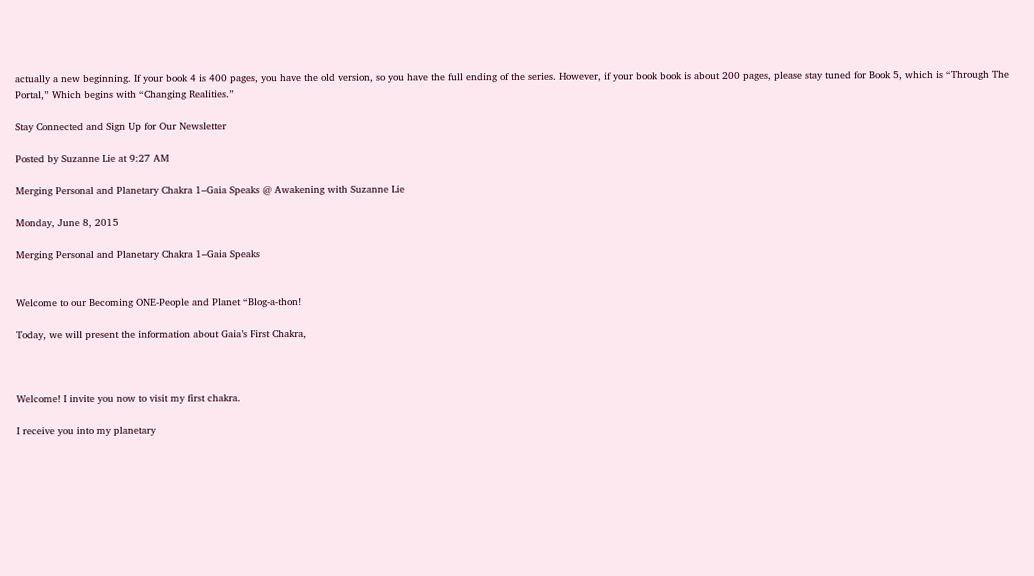actually a new beginning. If your book 4 is 400 pages, you have the old version, so you have the full ending of the series. However, if your book book is about 200 pages, please stay tuned for Book 5, which is “Through The Portal,” Which begins with “Changing Realities.”

Stay Connected and Sign Up for Our Newsletter

Posted by Suzanne Lie at 9:27 AM

Merging Personal and Planetary Chakra 1–Gaia Speaks @ Awakening with Suzanne Lie

Monday, June 8, 2015

Merging Personal and Planetary Chakra 1–Gaia Speaks


Welcome to our Becoming ONE-People and Planet “Blog-a-thon!

Today, we will present the information about Gaia’s First Chakra,



Welcome! I invite you now to visit my first chakra.

I receive you into my planetary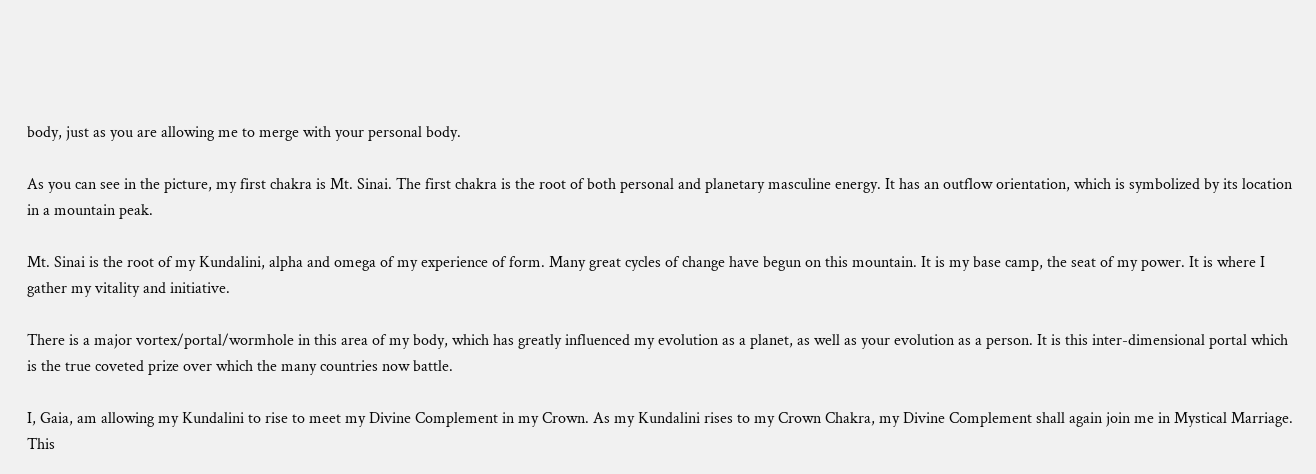body, just as you are allowing me to merge with your personal body.

As you can see in the picture, my first chakra is Mt. Sinai. The first chakra is the root of both personal and planetary masculine energy. It has an outflow orientation, which is symbolized by its location in a mountain peak.

Mt. Sinai is the root of my Kundalini, alpha and omega of my experience of form. Many great cycles of change have begun on this mountain. It is my base camp, the seat of my power. It is where I gather my vitality and initiative.

There is a major vortex/portal/wormhole in this area of my body, which has greatly influenced my evolution as a planet, as well as your evolution as a person. It is this inter-dimensional portal which is the true coveted prize over which the many countries now battle.

I, Gaia, am allowing my Kundalini to rise to meet my Divine Complement in my Crown. As my Kundalini rises to my Crown Chakra, my Divine Complement shall again join me in Mystical Marriage. This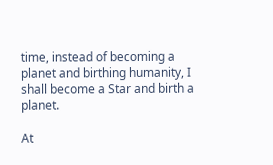time, instead of becoming a planet and birthing humanity, I shall become a Star and birth a planet.

At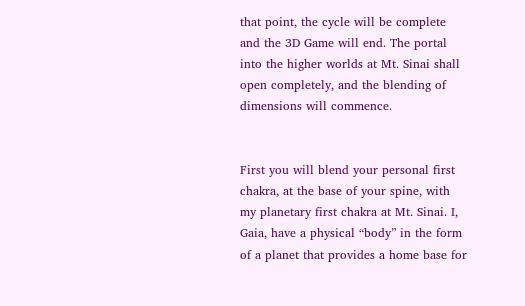that point, the cycle will be complete and the 3D Game will end. The portal into the higher worlds at Mt. Sinai shall open completely, and the blending of dimensions will commence.


First you will blend your personal first chakra, at the base of your spine, with my planetary first chakra at Mt. Sinai. I, Gaia, have a physical “body” in the form of a planet that provides a home base for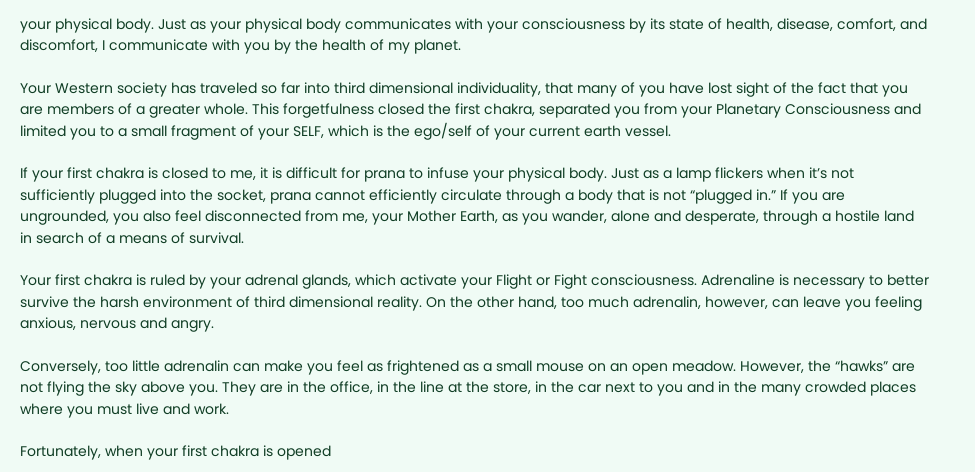your physical body. Just as your physical body communicates with your consciousness by its state of health, disease, comfort, and discomfort, I communicate with you by the health of my planet.

Your Western society has traveled so far into third dimensional individuality, that many of you have lost sight of the fact that you are members of a greater whole. This forgetfulness closed the first chakra, separated you from your Planetary Consciousness and limited you to a small fragment of your SELF, which is the ego/self of your current earth vessel.

If your first chakra is closed to me, it is difficult for prana to infuse your physical body. Just as a lamp flickers when it’s not sufficiently plugged into the socket, prana cannot efficiently circulate through a body that is not “plugged in.” If you are ungrounded, you also feel disconnected from me, your Mother Earth, as you wander, alone and desperate, through a hostile land in search of a means of survival.

Your first chakra is ruled by your adrenal glands, which activate your Flight or Fight consciousness. Adrenaline is necessary to better survive the harsh environment of third dimensional reality. On the other hand, too much adrenalin, however, can leave you feeling anxious, nervous and angry.

Conversely, too little adrenalin can make you feel as frightened as a small mouse on an open meadow. However, the “hawks” are not flying the sky above you. They are in the office, in the line at the store, in the car next to you and in the many crowded places where you must live and work.

Fortunately, when your first chakra is opened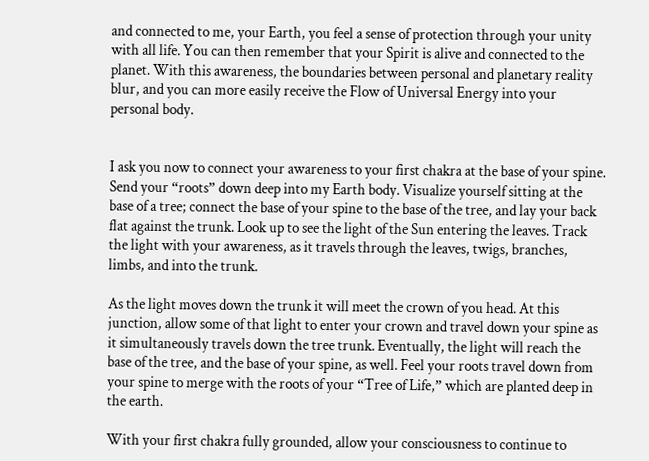and connected to me, your Earth, you feel a sense of protection through your unity with all life. You can then remember that your Spirit is alive and connected to the planet. With this awareness, the boundaries between personal and planetary reality blur, and you can more easily receive the Flow of Universal Energy into your personal body.


I ask you now to connect your awareness to your first chakra at the base of your spine. Send your “roots” down deep into my Earth body. Visualize yourself sitting at the base of a tree; connect the base of your spine to the base of the tree, and lay your back flat against the trunk. Look up to see the light of the Sun entering the leaves. Track the light with your awareness, as it travels through the leaves, twigs, branches, limbs, and into the trunk.

As the light moves down the trunk it will meet the crown of you head. At this junction, allow some of that light to enter your crown and travel down your spine as it simultaneously travels down the tree trunk. Eventually, the light will reach the base of the tree, and the base of your spine, as well. Feel your roots travel down from your spine to merge with the roots of your “Tree of Life,” which are planted deep in the earth.

With your first chakra fully grounded, allow your consciousness to continue to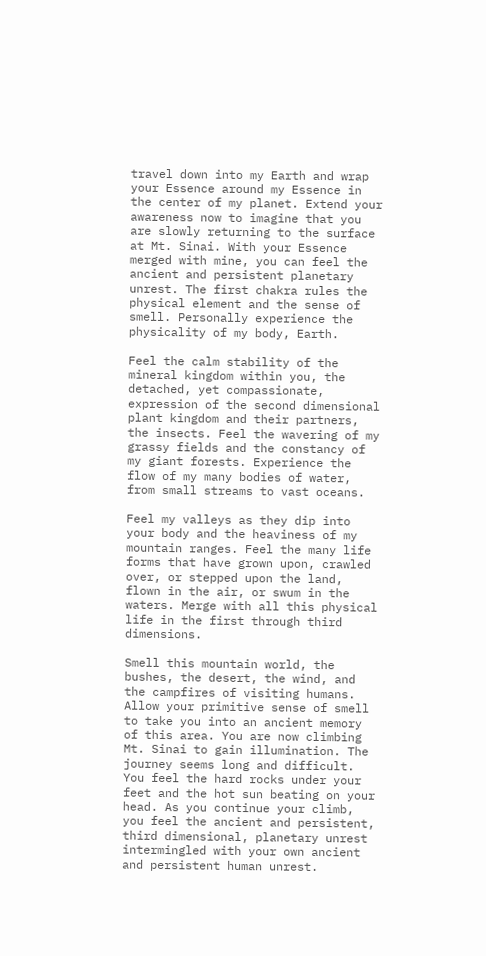travel down into my Earth and wrap your Essence around my Essence in the center of my planet. Extend your awareness now to imagine that you are slowly returning to the surface at Mt. Sinai. With your Essence merged with mine, you can feel the ancient and persistent planetary unrest. The first chakra rules the physical element and the sense of smell. Personally experience the physicality of my body, Earth.

Feel the calm stability of the mineral kingdom within you, the detached, yet compassionate, expression of the second dimensional plant kingdom and their partners, the insects. Feel the wavering of my grassy fields and the constancy of my giant forests. Experience the flow of my many bodies of water, from small streams to vast oceans.

Feel my valleys as they dip into your body and the heaviness of my mountain ranges. Feel the many life forms that have grown upon, crawled over, or stepped upon the land, flown in the air, or swum in the waters. Merge with all this physical life in the first through third dimensions.

Smell this mountain world, the bushes, the desert, the wind, and the campfires of visiting humans. Allow your primitive sense of smell to take you into an ancient memory of this area. You are now climbing Mt. Sinai to gain illumination. The journey seems long and difficult. You feel the hard rocks under your feet and the hot sun beating on your head. As you continue your climb, you feel the ancient and persistent, third dimensional, planetary unrest intermingled with your own ancient and persistent human unrest.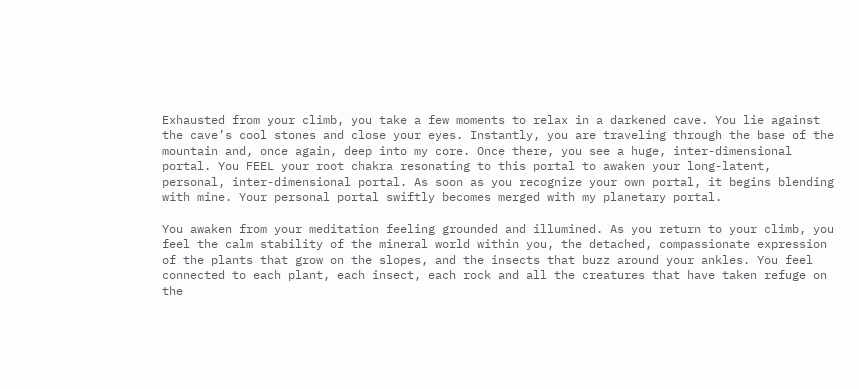Exhausted from your climb, you take a few moments to relax in a darkened cave. You lie against the cave’s cool stones and close your eyes. Instantly, you are traveling through the base of the mountain and, once again, deep into my core. Once there, you see a huge, inter-dimensional portal. You FEEL your root chakra resonating to this portal to awaken your long-latent, personal, inter-dimensional portal. As soon as you recognize your own portal, it begins blending with mine. Your personal portal swiftly becomes merged with my planetary portal.

You awaken from your meditation feeling grounded and illumined. As you return to your climb, you feel the calm stability of the mineral world within you, the detached, compassionate expression of the plants that grow on the slopes, and the insects that buzz around your ankles. You feel connected to each plant, each insect, each rock and all the creatures that have taken refuge on the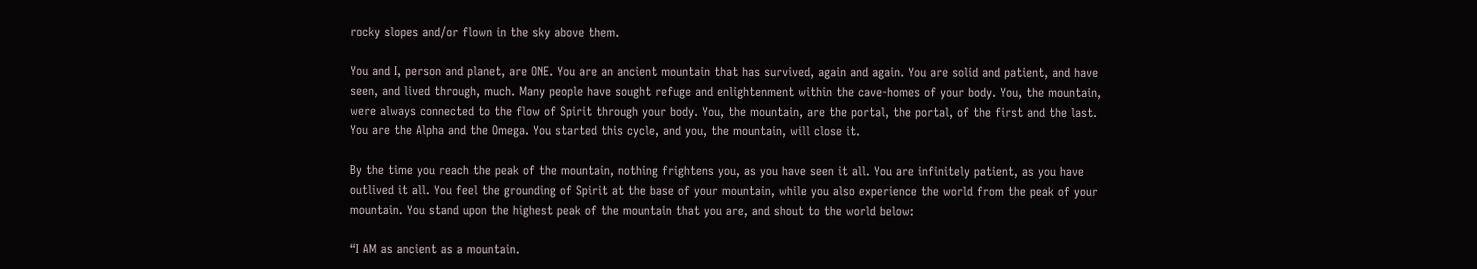rocky slopes and/or flown in the sky above them.

You and I, person and planet, are ONE. You are an ancient mountain that has survived, again and again. You are solid and patient, and have seen, and lived through, much. Many people have sought refuge and enlightenment within the cave-homes of your body. You, the mountain, were always connected to the flow of Spirit through your body. You, the mountain, are the portal, the portal, of the first and the last. You are the Alpha and the Omega. You started this cycle, and you, the mountain, will close it.

By the time you reach the peak of the mountain, nothing frightens you, as you have seen it all. You are infinitely patient, as you have outlived it all. You feel the grounding of Spirit at the base of your mountain, while you also experience the world from the peak of your mountain. You stand upon the highest peak of the mountain that you are, and shout to the world below:

“I AM as ancient as a mountain.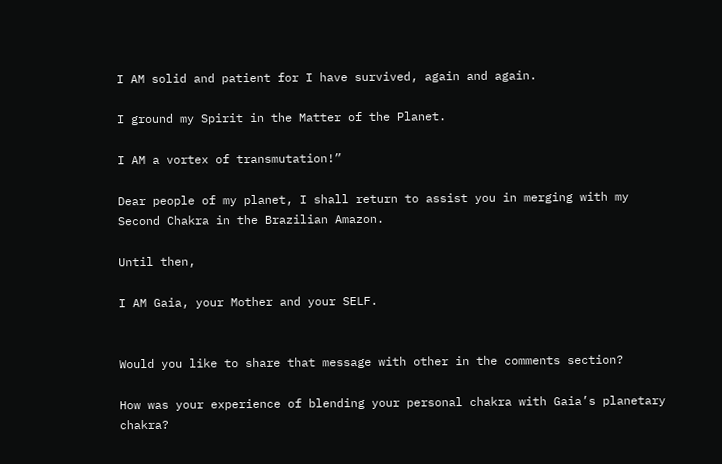I AM solid and patient for I have survived, again and again.

I ground my Spirit in the Matter of the Planet.

I AM a vortex of transmutation!”

Dear people of my planet, I shall return to assist you in merging with my Second Chakra in the Brazilian Amazon.

Until then,

I AM Gaia, your Mother and your SELF.


Would you like to share that message with other in the comments section?

How was your experience of blending your personal chakra with Gaia’s planetary chakra?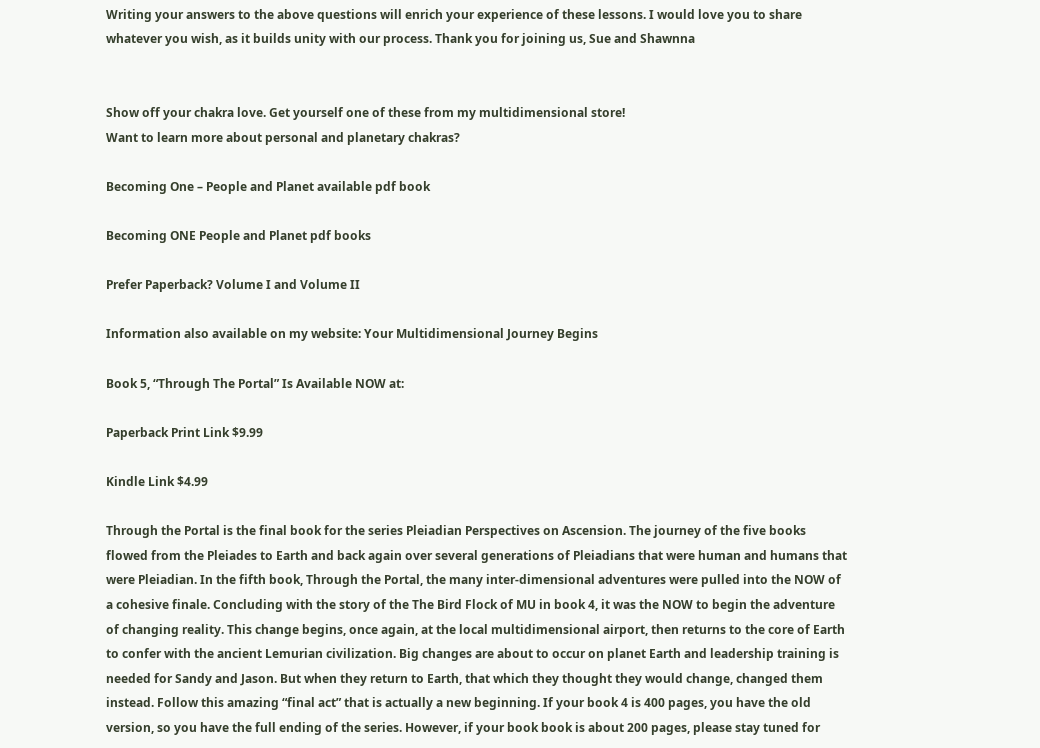Writing your answers to the above questions will enrich your experience of these lessons. I would love you to share whatever you wish, as it builds unity with our process. Thank you for joining us, Sue and Shawnna


Show off your chakra love. Get yourself one of these from my multidimensional store!
Want to learn more about personal and planetary chakras?

Becoming One – People and Planet available pdf book

Becoming ONE People and Planet pdf books

Prefer Paperback? Volume I and Volume II

Information also available on my website: Your Multidimensional Journey Begins

Book 5, “Through The Portal” Is Available NOW at:

Paperback Print Link $9.99

Kindle Link $4.99

Through the Portal is the final book for the series Pleiadian Perspectives on Ascension. The journey of the five books flowed from the Pleiades to Earth and back again over several generations of Pleiadians that were human and humans that were Pleiadian. In the fifth book, Through the Portal, the many inter-dimensional adventures were pulled into the NOW of a cohesive finale. Concluding with the story of the The Bird Flock of MU in book 4, it was the NOW to begin the adventure of changing reality. This change begins, once again, at the local multidimensional airport, then returns to the core of Earth to confer with the ancient Lemurian civilization. Big changes are about to occur on planet Earth and leadership training is needed for Sandy and Jason. But when they return to Earth, that which they thought they would change, changed them instead. Follow this amazing “final act” that is actually a new beginning. If your book 4 is 400 pages, you have the old version, so you have the full ending of the series. However, if your book book is about 200 pages, please stay tuned for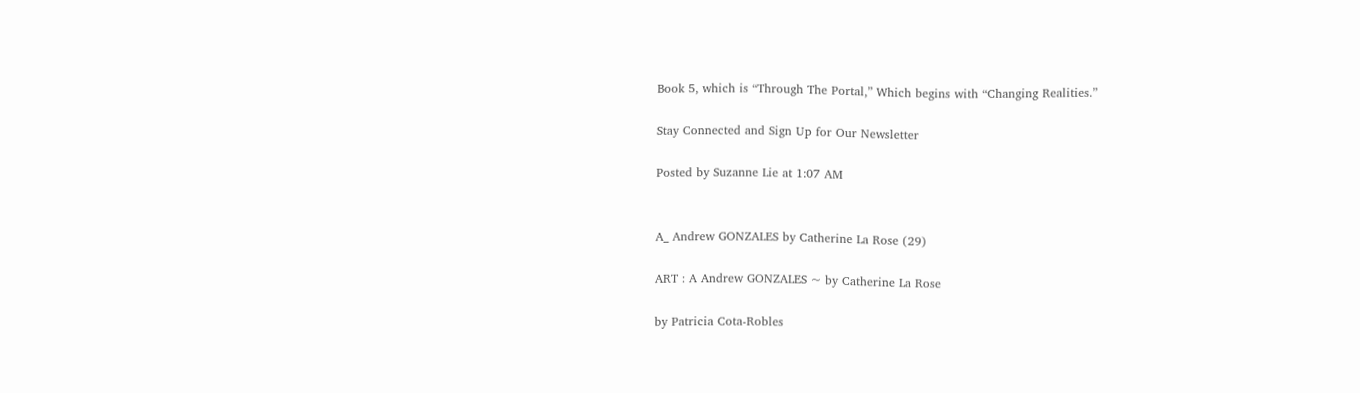Book 5, which is “Through The Portal,” Which begins with “Changing Realities.”

Stay Connected and Sign Up for Our Newsletter

Posted by Suzanne Lie at 1:07 AM


A_ Andrew GONZALES by Catherine La Rose (29)

ART : A Andrew GONZALES ~ by Catherine La Rose

by Patricia Cota-Robles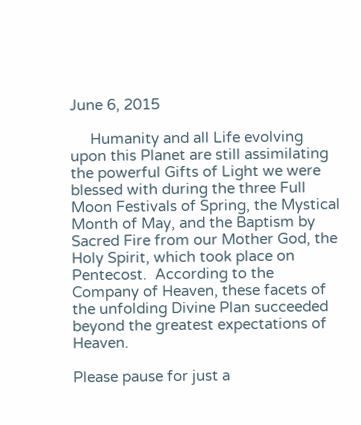June 6, 2015

     Humanity and all Life evolving upon this Planet are still assimilating the powerful Gifts of Light we were blessed with during the three Full Moon Festivals of Spring, the Mystical Month of May, and the Baptism by Sacred Fire from our Mother God, the Holy Spirit, which took place on Pentecost.  According to the Company of Heaven, these facets of the unfolding Divine Plan succeeded beyond the greatest expectations of Heaven.

Please pause for just a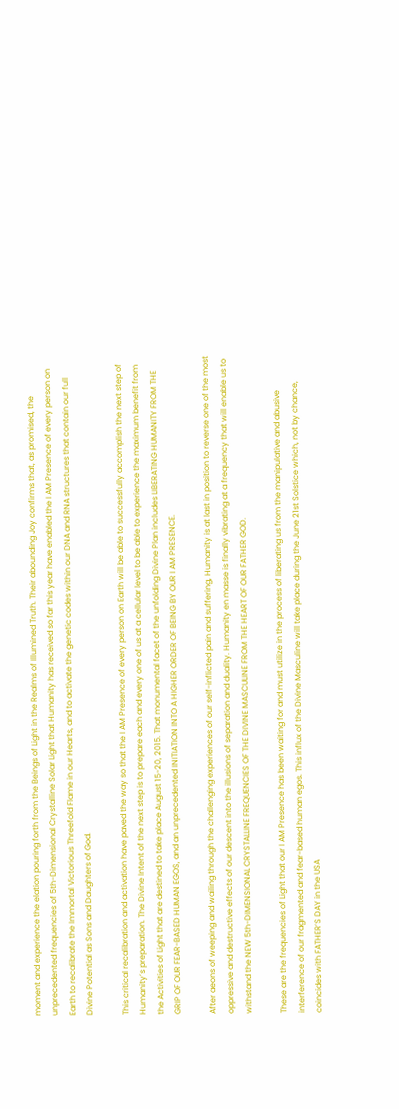moment and experience the elation pouring forth from the Beings of Light in the Realms of Illumined Truth. Their abounding Joy confirms that, as promised, the unprecedented frequencies of 5th-Dimensional Crystalline Solar Light that Humanity has received so far this year have enabled the I AM Presence of every person on Earth to recalibrate the Immortal Victorious Threefold Flame in our Hearts, and to activate the genetic codes within our DNA and RNA structures that contain our full Divine Potential as Sons and Daughters of God.

This critical recalibration and activation have paved the way so that the I AM Presence of every person on Earth will be able to successfully accomplish the next step of Humanity’s preparation. The Divine Intent of the next step is to prepare each and every one of us at a cellular level to be able to experience the maximum benefit from the Activities of Light that are destined to take place August 15-20, 2015. That monumental facet of the unfolding Divine Plan includes LIBERATING HUMANITY FROM THE GRIP OF OUR FEAR-BASED HUMAN EGOS, and an unprecedented INITIATION INTO A HIGHER ORDER OF BEING BY OUR I AM PRESENCE.

After aeons of weeping and wailing through the challenging experiences of our self-inflicted pain and suffering, Humanity is at last in position to reverse one of the most oppressive and destructive effects of our descent into the illusions of separation and duality. Humanity en masse is finally vibrating at a frequency that will enable us to withstand the NEW 5th-DIMENSIONAL CRYSTALLINE FREQUENCIES OF THE DIVINE MASCULINE FROM THE HEART OF OUR FATHER GOD.

These are the frequencies of Light that our I AM Presence has been waiting for and must utilize in the process of liberating us from the manipulative and abusive interference of our fragmented and fear-based human egos. This influx of the Divine Masculine will take place during the June 21st Solstice which, not by chance, coincides with FATHER’S DAY in the USA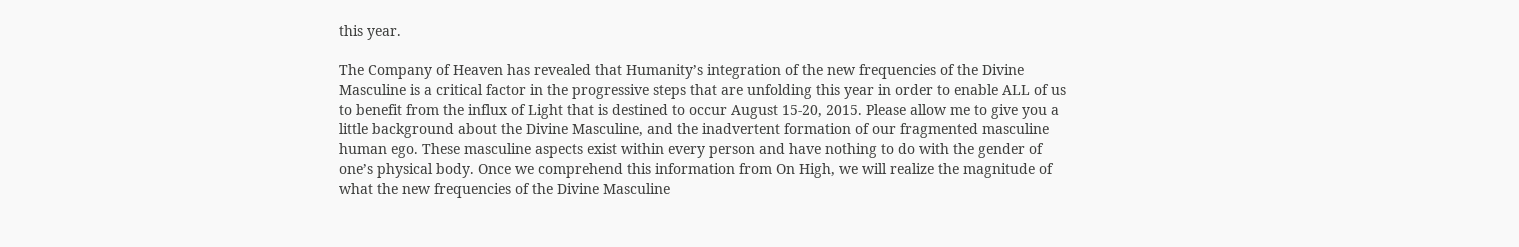this year.

The Company of Heaven has revealed that Humanity’s integration of the new frequencies of the Divine Masculine is a critical factor in the progressive steps that are unfolding this year in order to enable ALL of us to benefit from the influx of Light that is destined to occur August 15-20, 2015. Please allow me to give you a little background about the Divine Masculine, and the inadvertent formation of our fragmented masculine human ego. These masculine aspects exist within every person and have nothing to do with the gender of one’s physical body. Once we comprehend this information from On High, we will realize the magnitude of what the new frequencies of the Divine Masculine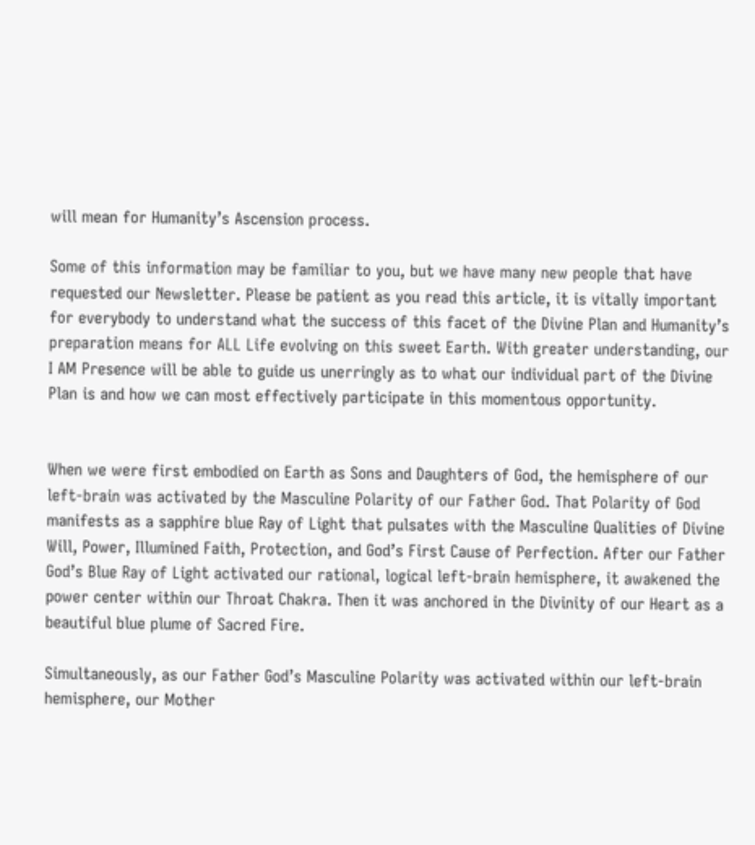will mean for Humanity’s Ascension process.

Some of this information may be familiar to you, but we have many new people that have requested our Newsletter. Please be patient as you read this article, it is vitally important for everybody to understand what the success of this facet of the Divine Plan and Humanity’s preparation means for ALL Life evolving on this sweet Earth. With greater understanding, our I AM Presence will be able to guide us unerringly as to what our individual part of the Divine Plan is and how we can most effectively participate in this momentous opportunity.


When we were first embodied on Earth as Sons and Daughters of God, the hemisphere of our left-brain was activated by the Masculine Polarity of our Father God. That Polarity of God manifests as a sapphire blue Ray of Light that pulsates with the Masculine Qualities of Divine Will, Power, Illumined Faith, Protection, and God’s First Cause of Perfection. After our Father God’s Blue Ray of Light activated our rational, logical left-brain hemisphere, it awakened the power center within our Throat Chakra. Then it was anchored in the Divinity of our Heart as a beautiful blue plume of Sacred Fire.

Simultaneously, as our Father God’s Masculine Polarity was activated within our left-brain hemisphere, our Mother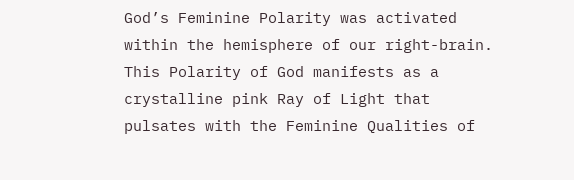God’s Feminine Polarity was activated within the hemisphere of our right-brain. This Polarity of God manifests as a crystalline pink Ray of Light that pulsates with the Feminine Qualities of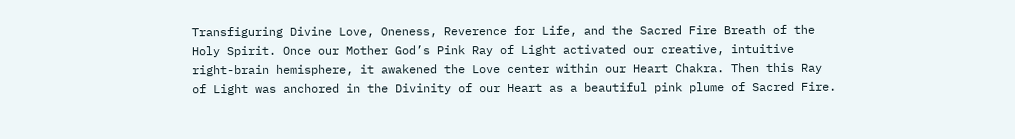Transfiguring Divine Love, Oneness, Reverence for Life, and the Sacred Fire Breath of the Holy Spirit. Once our Mother God’s Pink Ray of Light activated our creative, intuitive right-brain hemisphere, it awakened the Love center within our Heart Chakra. Then this Ray of Light was anchored in the Divinity of our Heart as a beautiful pink plume of Sacred Fire.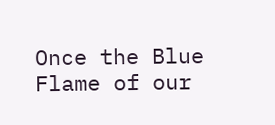Once the Blue Flame of our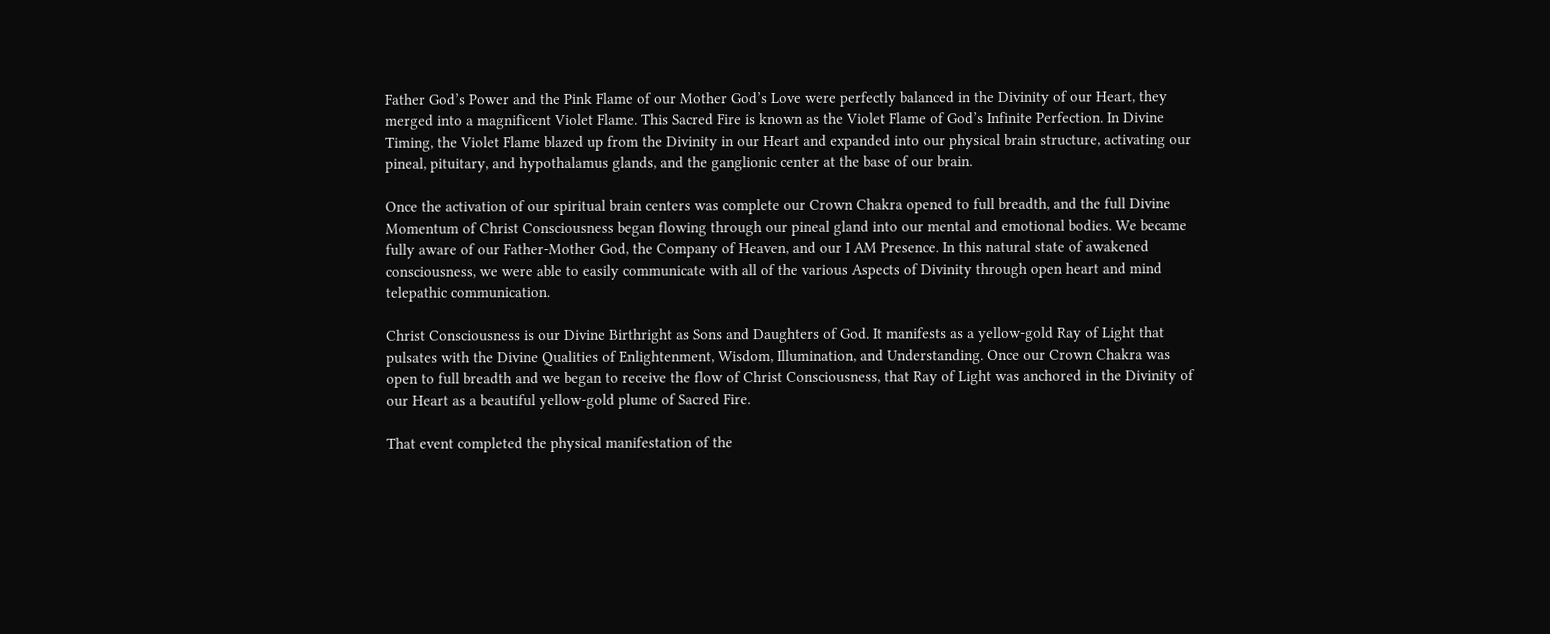Father God’s Power and the Pink Flame of our Mother God’s Love were perfectly balanced in the Divinity of our Heart, they merged into a magnificent Violet Flame. This Sacred Fire is known as the Violet Flame of God’s Infinite Perfection. In Divine Timing, the Violet Flame blazed up from the Divinity in our Heart and expanded into our physical brain structure, activating our pineal, pituitary, and hypothalamus glands, and the ganglionic center at the base of our brain.

Once the activation of our spiritual brain centers was complete our Crown Chakra opened to full breadth, and the full Divine Momentum of Christ Consciousness began flowing through our pineal gland into our mental and emotional bodies. We became fully aware of our Father-Mother God, the Company of Heaven, and our I AM Presence. In this natural state of awakened consciousness, we were able to easily communicate with all of the various Aspects of Divinity through open heart and mind telepathic communication.

Christ Consciousness is our Divine Birthright as Sons and Daughters of God. It manifests as a yellow-gold Ray of Light that pulsates with the Divine Qualities of Enlightenment, Wisdom, Illumination, and Understanding. Once our Crown Chakra was open to full breadth and we began to receive the flow of Christ Consciousness, that Ray of Light was anchored in the Divinity of our Heart as a beautiful yellow-gold plume of Sacred Fire.

That event completed the physical manifestation of the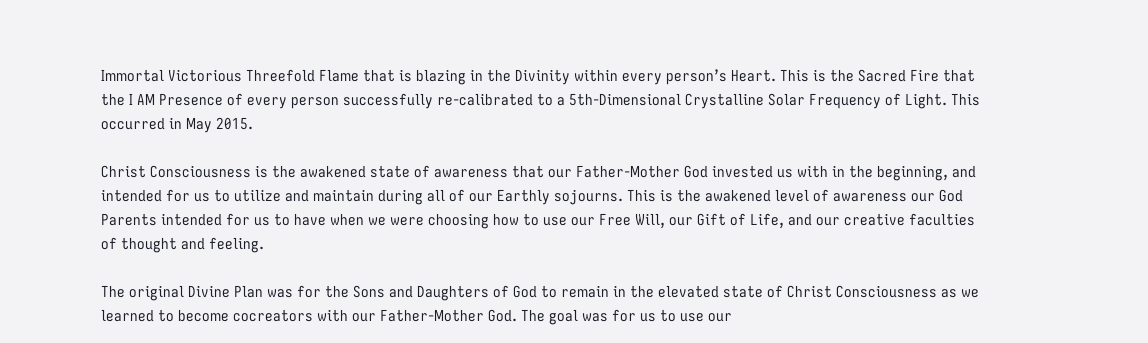Immortal Victorious Threefold Flame that is blazing in the Divinity within every person’s Heart. This is the Sacred Fire that the I AM Presence of every person successfully re-calibrated to a 5th-Dimensional Crystalline Solar Frequency of Light. This occurred in May 2015.

Christ Consciousness is the awakened state of awareness that our Father-Mother God invested us with in the beginning, and intended for us to utilize and maintain during all of our Earthly sojourns. This is the awakened level of awareness our God Parents intended for us to have when we were choosing how to use our Free Will, our Gift of Life, and our creative faculties of thought and feeling.

The original Divine Plan was for the Sons and Daughters of God to remain in the elevated state of Christ Consciousness as we learned to become cocreators with our Father-Mother God. The goal was for us to use our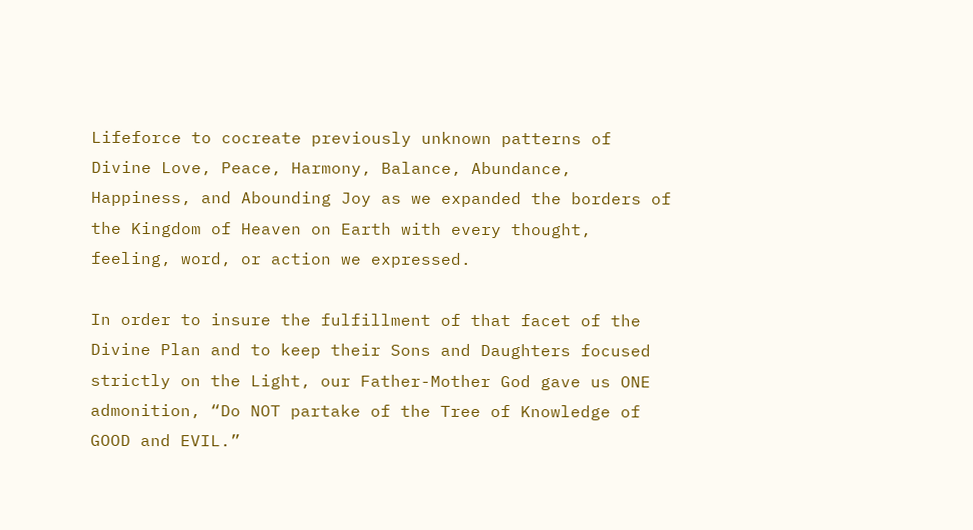Lifeforce to cocreate previously unknown patterns of Divine Love, Peace, Harmony, Balance, Abundance, Happiness, and Abounding Joy as we expanded the borders of the Kingdom of Heaven on Earth with every thought, feeling, word, or action we expressed.

In order to insure the fulfillment of that facet of the Divine Plan and to keep their Sons and Daughters focused strictly on the Light, our Father-Mother God gave us ONE admonition, “Do NOT partake of the Tree of Knowledge of GOOD and EVIL.”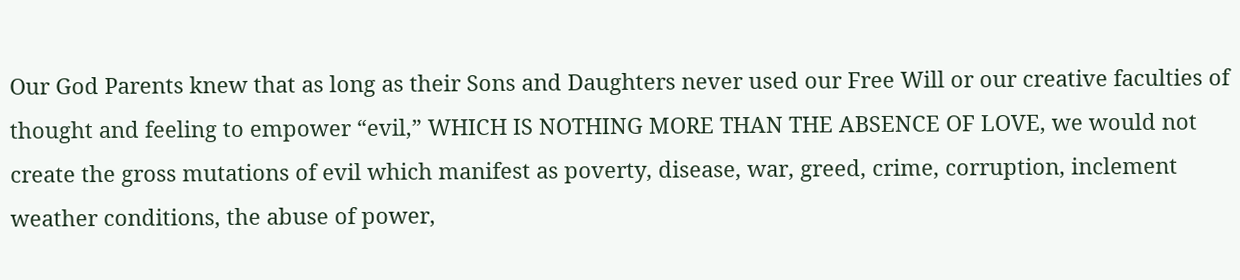Our God Parents knew that as long as their Sons and Daughters never used our Free Will or our creative faculties of thought and feeling to empower “evil,” WHICH IS NOTHING MORE THAN THE ABSENCE OF LOVE, we would not create the gross mutations of evil which manifest as poverty, disease, war, greed, crime, corruption, inclement weather conditions, the abuse of power,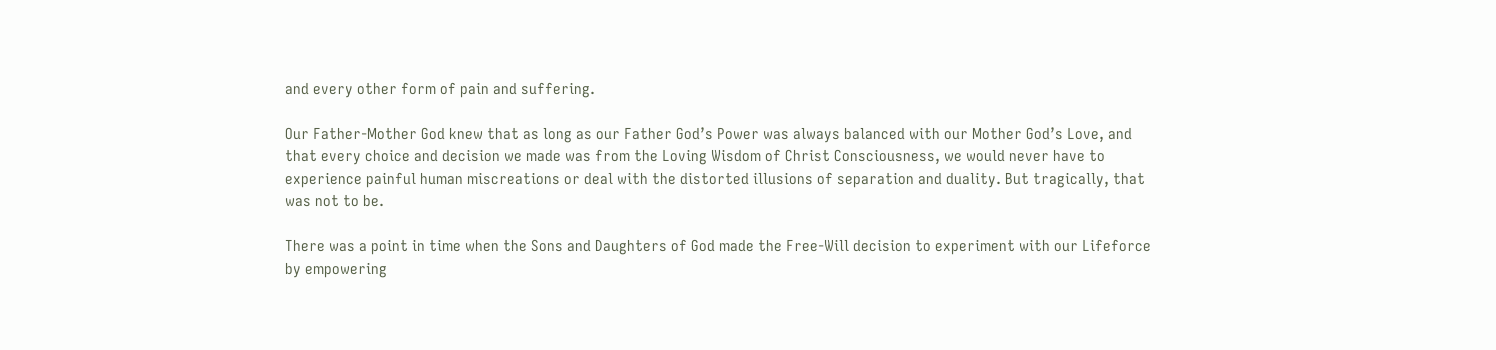and every other form of pain and suffering.

Our Father-Mother God knew that as long as our Father God’s Power was always balanced with our Mother God’s Love, and that every choice and decision we made was from the Loving Wisdom of Christ Consciousness, we would never have to experience painful human miscreations or deal with the distorted illusions of separation and duality. But tragically, that was not to be.

There was a point in time when the Sons and Daughters of God made the Free-Will decision to experiment with our Lifeforce by empowering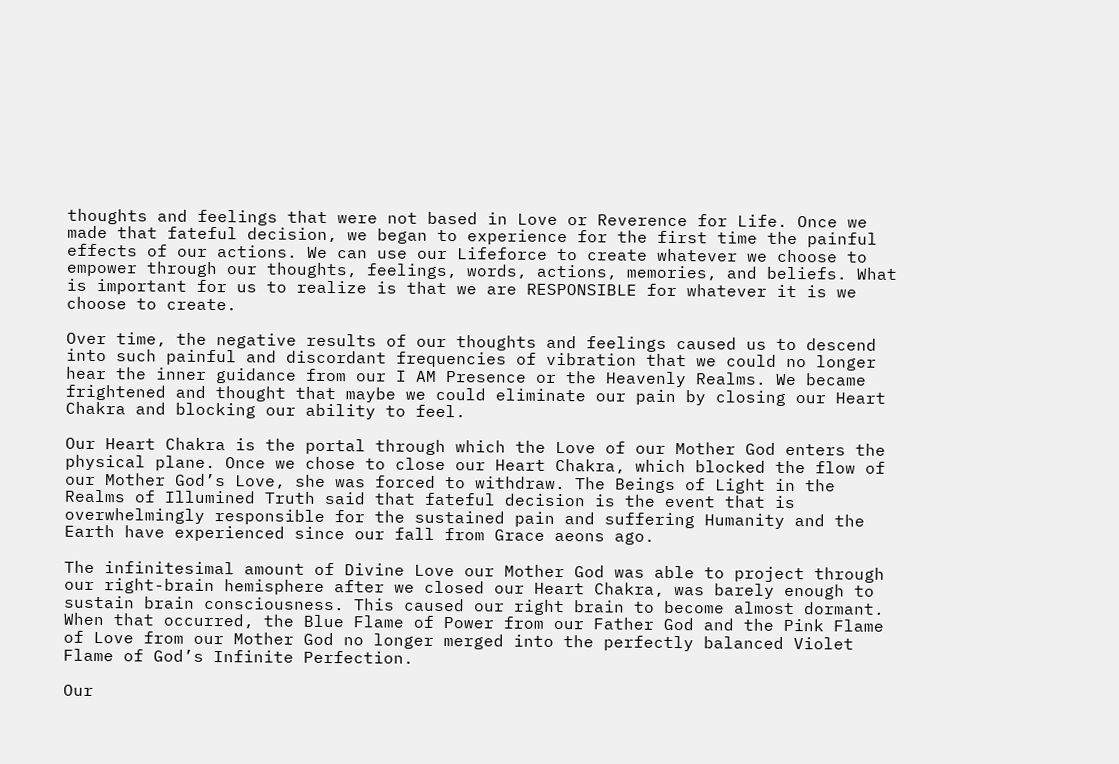thoughts and feelings that were not based in Love or Reverence for Life. Once we made that fateful decision, we began to experience for the first time the painful effects of our actions. We can use our Lifeforce to create whatever we choose to empower through our thoughts, feelings, words, actions, memories, and beliefs. What is important for us to realize is that we are RESPONSIBLE for whatever it is we choose to create.

Over time, the negative results of our thoughts and feelings caused us to descend into such painful and discordant frequencies of vibration that we could no longer hear the inner guidance from our I AM Presence or the Heavenly Realms. We became frightened and thought that maybe we could eliminate our pain by closing our Heart Chakra and blocking our ability to feel.

Our Heart Chakra is the portal through which the Love of our Mother God enters the physical plane. Once we chose to close our Heart Chakra, which blocked the flow of our Mother God’s Love, she was forced to withdraw. The Beings of Light in the Realms of Illumined Truth said that fateful decision is the event that is overwhelmingly responsible for the sustained pain and suffering Humanity and the Earth have experienced since our fall from Grace aeons ago.

The infinitesimal amount of Divine Love our Mother God was able to project through our right-brain hemisphere after we closed our Heart Chakra, was barely enough to sustain brain consciousness. This caused our right brain to become almost dormant. When that occurred, the Blue Flame of Power from our Father God and the Pink Flame of Love from our Mother God no longer merged into the perfectly balanced Violet Flame of God’s Infinite Perfection.

Our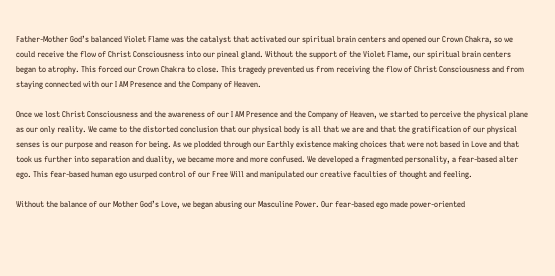Father-Mother God’s balanced Violet Flame was the catalyst that activated our spiritual brain centers and opened our Crown Chakra, so we could receive the flow of Christ Consciousness into our pineal gland. Without the support of the Violet Flame, our spiritual brain centers began to atrophy. This forced our Crown Chakra to close. This tragedy prevented us from receiving the flow of Christ Consciousness and from staying connected with our I AM Presence and the Company of Heaven.

Once we lost Christ Consciousness and the awareness of our I AM Presence and the Company of Heaven, we started to perceive the physical plane as our only reality. We came to the distorted conclusion that our physical body is all that we are and that the gratification of our physical senses is our purpose and reason for being. As we plodded through our Earthly existence making choices that were not based in Love and that took us further into separation and duality, we became more and more confused. We developed a fragmented personality, a fear-based alter ego. This fear-based human ego usurped control of our Free Will and manipulated our creative faculties of thought and feeling.

Without the balance of our Mother God’s Love, we began abusing our Masculine Power. Our fear-based ego made power-oriented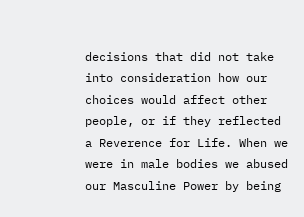decisions that did not take into consideration how our choices would affect other people, or if they reflected a Reverence for Life. When we were in male bodies we abused our Masculine Power by being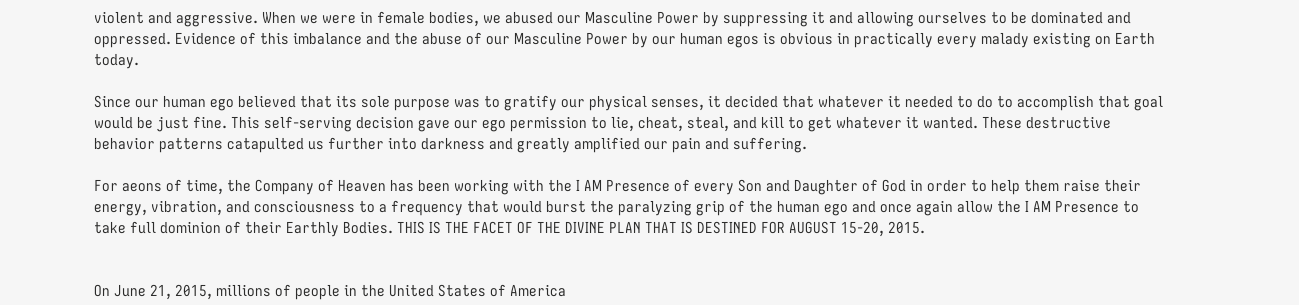violent and aggressive. When we were in female bodies, we abused our Masculine Power by suppressing it and allowing ourselves to be dominated and oppressed. Evidence of this imbalance and the abuse of our Masculine Power by our human egos is obvious in practically every malady existing on Earth today.

Since our human ego believed that its sole purpose was to gratify our physical senses, it decided that whatever it needed to do to accomplish that goal would be just fine. This self-serving decision gave our ego permission to lie, cheat, steal, and kill to get whatever it wanted. These destructive behavior patterns catapulted us further into darkness and greatly amplified our pain and suffering.

For aeons of time, the Company of Heaven has been working with the I AM Presence of every Son and Daughter of God in order to help them raise their energy, vibration, and consciousness to a frequency that would burst the paralyzing grip of the human ego and once again allow the I AM Presence to take full dominion of their Earthly Bodies. THIS IS THE FACET OF THE DIVINE PLAN THAT IS DESTINED FOR AUGUST 15-20, 2015.


On June 21, 2015, millions of people in the United States of America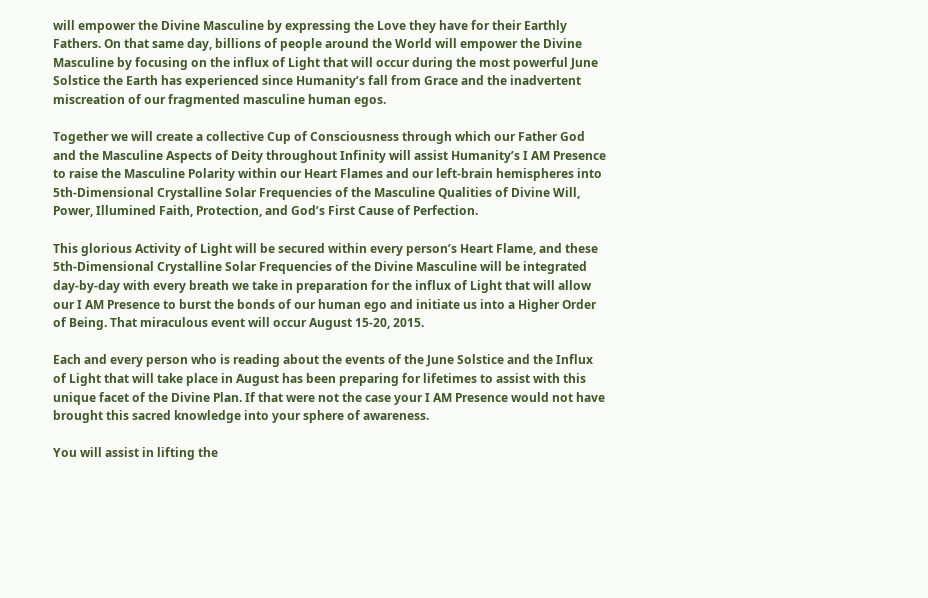will empower the Divine Masculine by expressing the Love they have for their Earthly Fathers. On that same day, billions of people around the World will empower the Divine Masculine by focusing on the influx of Light that will occur during the most powerful June Solstice the Earth has experienced since Humanity’s fall from Grace and the inadvertent miscreation of our fragmented masculine human egos.

Together we will create a collective Cup of Consciousness through which our Father God and the Masculine Aspects of Deity throughout Infinity will assist Humanity’s I AM Presence to raise the Masculine Polarity within our Heart Flames and our left-brain hemispheres into 5th-Dimensional Crystalline Solar Frequencies of the Masculine Qualities of Divine Will, Power, Illumined Faith, Protection, and God’s First Cause of Perfection.

This glorious Activity of Light will be secured within every person’s Heart Flame, and these 5th-Dimensional Crystalline Solar Frequencies of the Divine Masculine will be integrated day-by-day with every breath we take in preparation for the influx of Light that will allow our I AM Presence to burst the bonds of our human ego and initiate us into a Higher Order of Being. That miraculous event will occur August 15-20, 2015.

Each and every person who is reading about the events of the June Solstice and the Influx of Light that will take place in August has been preparing for lifetimes to assist with this unique facet of the Divine Plan. If that were not the case your I AM Presence would not have brought this sacred knowledge into your sphere of awareness.

You will assist in lifting the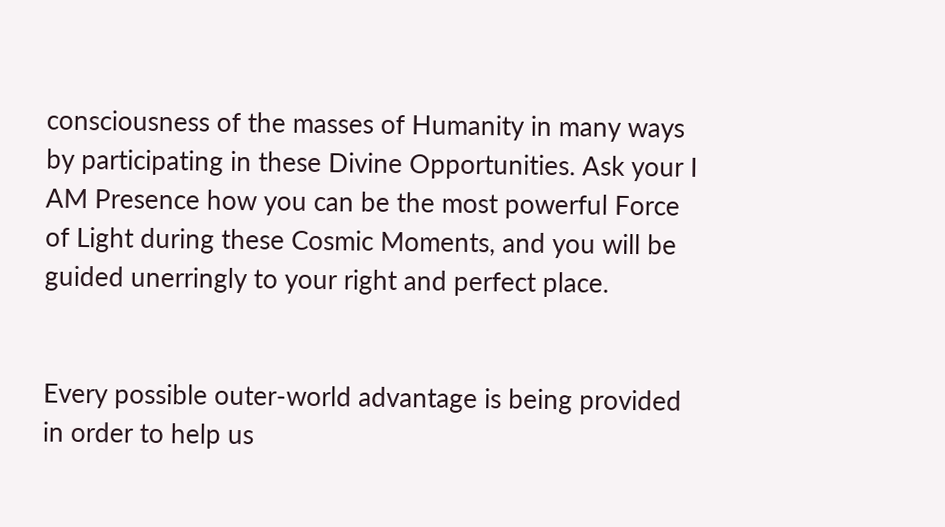consciousness of the masses of Humanity in many ways by participating in these Divine Opportunities. Ask your I AM Presence how you can be the most powerful Force of Light during these Cosmic Moments, and you will be guided unerringly to your right and perfect place.


Every possible outer-world advantage is being provided in order to help us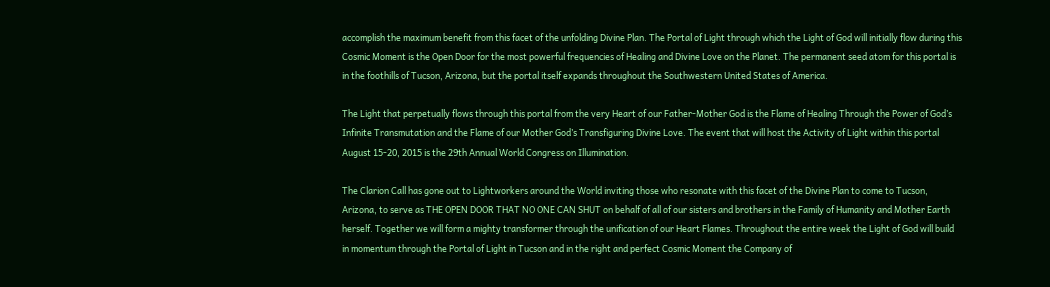accomplish the maximum benefit from this facet of the unfolding Divine Plan. The Portal of Light through which the Light of God will initially flow during this Cosmic Moment is the Open Door for the most powerful frequencies of Healing and Divine Love on the Planet. The permanent seed atom for this portal is in the foothills of Tucson, Arizona, but the portal itself expands throughout the Southwestern United States of America.

The Light that perpetually flows through this portal from the very Heart of our Father-Mother God is the Flame of Healing Through the Power of God’s Infinite Transmutation and the Flame of our Mother God’s Transfiguring Divine Love. The event that will host the Activity of Light within this portal August 15-20, 2015 is the 29th Annual World Congress on Illumination.

The Clarion Call has gone out to Lightworkers around the World inviting those who resonate with this facet of the Divine Plan to come to Tucson, Arizona, to serve as THE OPEN DOOR THAT NO ONE CAN SHUT on behalf of all of our sisters and brothers in the Family of Humanity and Mother Earth herself. Together we will form a mighty transformer through the unification of our Heart Flames. Throughout the entire week the Light of God will build in momentum through the Portal of Light in Tucson and in the right and perfect Cosmic Moment the Company of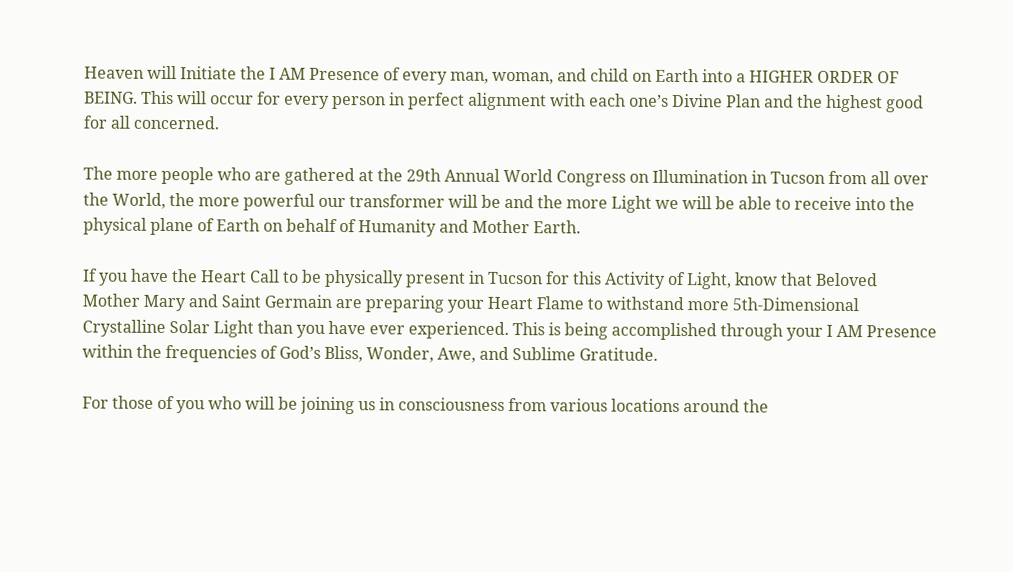Heaven will Initiate the I AM Presence of every man, woman, and child on Earth into a HIGHER ORDER OF BEING. This will occur for every person in perfect alignment with each one’s Divine Plan and the highest good for all concerned.

The more people who are gathered at the 29th Annual World Congress on Illumination in Tucson from all over the World, the more powerful our transformer will be and the more Light we will be able to receive into the physical plane of Earth on behalf of Humanity and Mother Earth.

If you have the Heart Call to be physically present in Tucson for this Activity of Light, know that Beloved Mother Mary and Saint Germain are preparing your Heart Flame to withstand more 5th-Dimensional Crystalline Solar Light than you have ever experienced. This is being accomplished through your I AM Presence within the frequencies of God’s Bliss, Wonder, Awe, and Sublime Gratitude.

For those of you who will be joining us in consciousness from various locations around the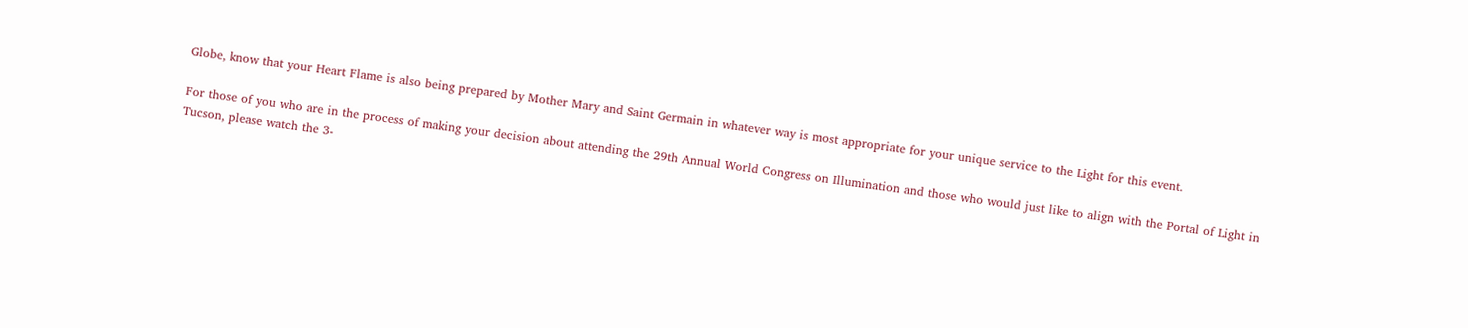Globe, know that your Heart Flame is also being prepared by Mother Mary and Saint Germain in whatever way is most appropriate for your unique service to the Light for this event.

For those of you who are in the process of making your decision about attending the 29th Annual World Congress on Illumination and those who would just like to align with the Portal of Light in Tucson, please watch the 3-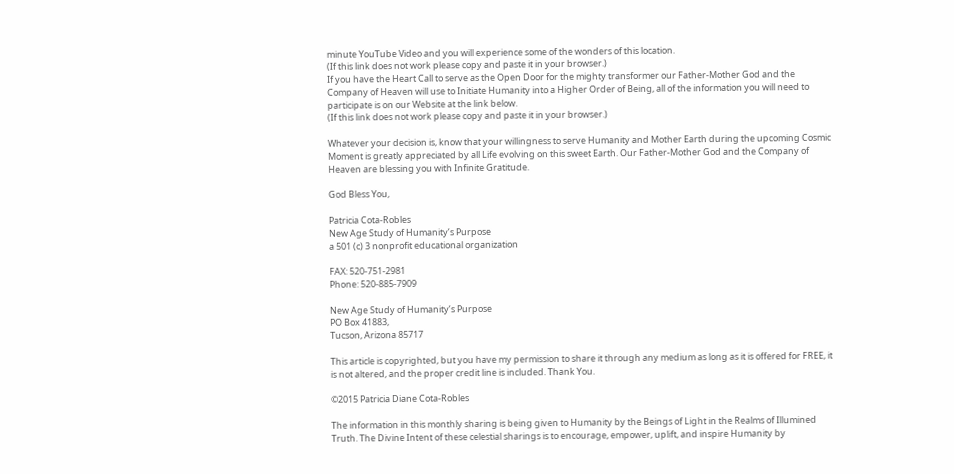minute YouTube Video and you will experience some of the wonders of this location.
(If this link does not work please copy and paste it in your browser.)
If you have the Heart Call to serve as the Open Door for the mighty transformer our Father-Mother God and the Company of Heaven will use to Initiate Humanity into a Higher Order of Being, all of the information you will need to participate is on our Website at the link below.
(If this link does not work please copy and paste it in your browser.)

Whatever your decision is, know that your willingness to serve Humanity and Mother Earth during the upcoming Cosmic Moment is greatly appreciated by all Life evolving on this sweet Earth. Our Father-Mother God and the Company of Heaven are blessing you with Infinite Gratitude.

God Bless You,

Patricia Cota-Robles
New Age Study of Humanity’s Purpose
a 501 (c) 3 nonprofit educational organization

FAX: 520-751-2981
Phone: 520-885-7909

New Age Study of Humanity’s Purpose
PO Box 41883,
Tucson, Arizona 85717

This article is copyrighted, but you have my permission to share it through any medium as long as it is offered for FREE, it is not altered, and the proper credit line is included. Thank You.

©2015 Patricia Diane Cota-Robles

The information in this monthly sharing is being given to Humanity by the Beings of Light in the Realms of Illumined Truth. The Divine Intent of these celestial sharings is to encourage, empower, uplift, and inspire Humanity by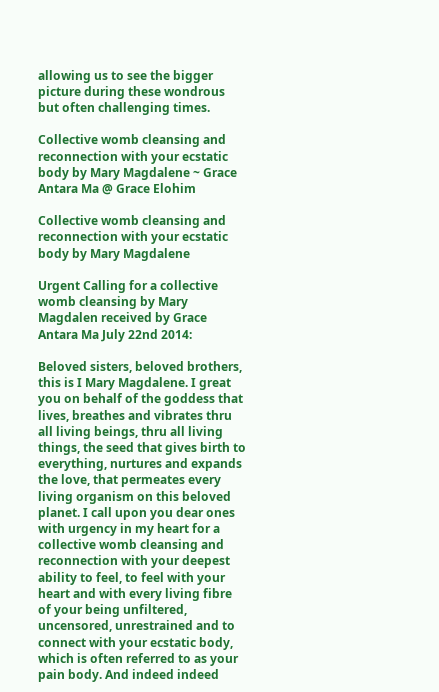allowing us to see the bigger picture during these wondrous but often challenging times.

Collective womb cleansing and reconnection with your ecstatic body by Mary Magdalene ~ Grace Antara Ma @ Grace Elohim

Collective womb cleansing and reconnection with your ecstatic body by Mary Magdalene

Urgent Calling for a collective womb cleansing by Mary Magdalen received by Grace Antara Ma July 22nd 2014:

Beloved sisters, beloved brothers, this is I Mary Magdalene. I great you on behalf of the goddess that lives, breathes and vibrates thru all living beings, thru all living things, the seed that gives birth to everything, nurtures and expands the love, that permeates every living organism on this beloved planet. I call upon you dear ones with urgency in my heart for a collective womb cleansing and reconnection with your deepest ability to feel, to feel with your heart and with every living fibre of your being unfiltered, uncensored, unrestrained and to connect with your ecstatic body, which is often referred to as your pain body. And indeed indeed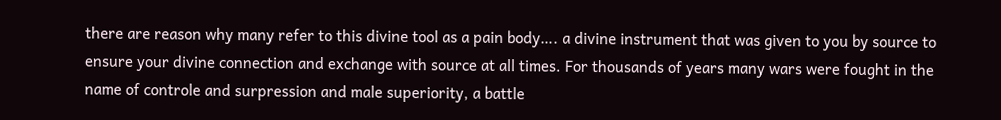there are reason why many refer to this divine tool as a pain body…. a divine instrument that was given to you by source to ensure your divine connection and exchange with source at all times. For thousands of years many wars were fought in the name of controle and surpression and male superiority, a battle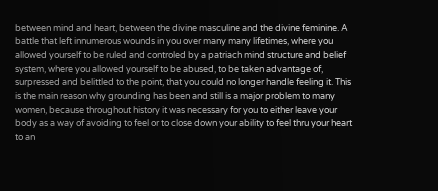between mind and heart, between the divine masculine and the divine feminine. A battle that left innumerous wounds in you over many many lifetimes, where you allowed yourself to be ruled and controled by a patriach mind structure and belief system, where you allowed yourself to be abused, to be taken advantage of, surpressed and belittled to the point, that you could no longer handle feeling it. This is the main reason why grounding has been and still is a major problem to many women, because throughout history it was necessary for you to either leave your body as a way of avoiding to feel or to close down your ability to feel thru your heart to an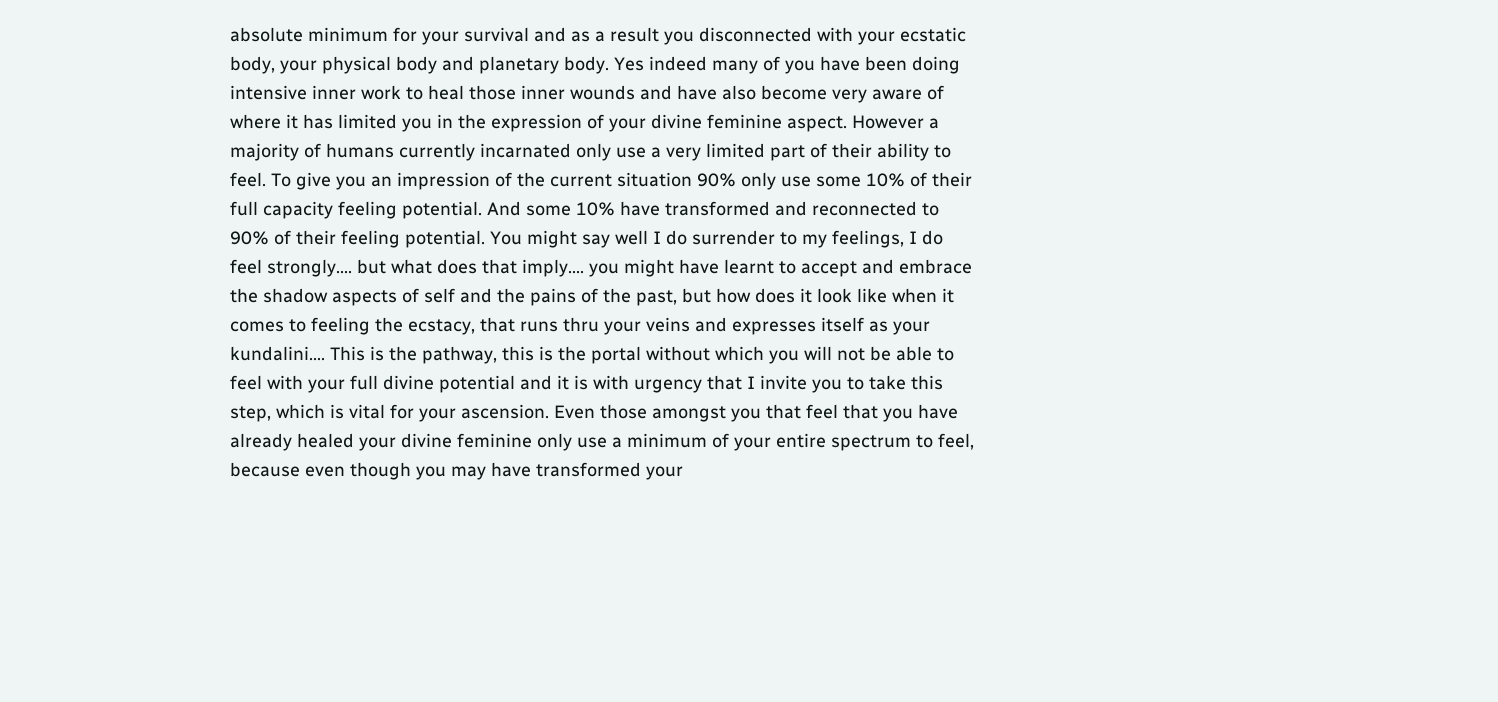absolute minimum for your survival and as a result you disconnected with your ecstatic body, your physical body and planetary body. Yes indeed many of you have been doing intensive inner work to heal those inner wounds and have also become very aware of where it has limited you in the expression of your divine feminine aspect. However a majority of humans currently incarnated only use a very limited part of their ability to feel. To give you an impression of the current situation 90% only use some 10% of their full capacity feeling potential. And some 10% have transformed and reconnected to 90% of their feeling potential. You might say well I do surrender to my feelings, I do feel strongly…. but what does that imply…. you might have learnt to accept and embrace the shadow aspects of self and the pains of the past, but how does it look like when it comes to feeling the ecstacy, that runs thru your veins and expresses itself as your kundalini…. This is the pathway, this is the portal without which you will not be able to feel with your full divine potential and it is with urgency that I invite you to take this step, which is vital for your ascension. Even those amongst you that feel that you have already healed your divine feminine only use a minimum of your entire spectrum to feel, because even though you may have transformed your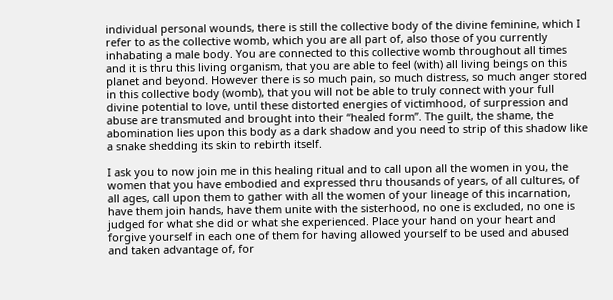individual personal wounds, there is still the collective body of the divine feminine, which I refer to as the collective womb, which you are all part of, also those of you currently inhabating a male body. You are connected to this collective womb throughout all times and it is thru this living organism, that you are able to feel (with) all living beings on this planet and beyond. However there is so much pain, so much distress, so much anger stored in this collective body (womb), that you will not be able to truly connect with your full divine potential to love, until these distorted energies of victimhood, of surpression and abuse are transmuted and brought into their “healed form”. The guilt, the shame, the abomination lies upon this body as a dark shadow and you need to strip of this shadow like a snake shedding its skin to rebirth itself.

I ask you to now join me in this healing ritual and to call upon all the women in you, the women that you have embodied and expressed thru thousands of years, of all cultures, of all ages, call upon them to gather with all the women of your lineage of this incarnation, have them join hands, have them unite with the sisterhood, no one is excluded, no one is judged for what she did or what she experienced. Place your hand on your heart and forgive yourself in each one of them for having allowed yourself to be used and abused and taken advantage of, for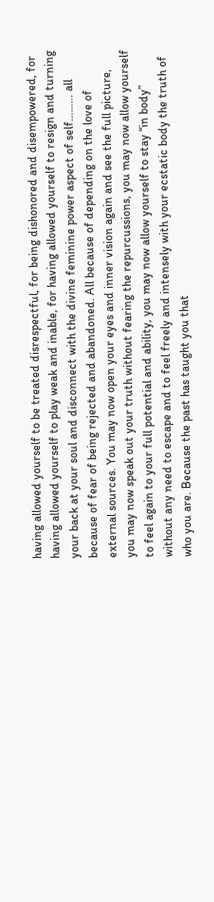having allowed yourself to be treated disrespectful, for being dishonored and disempowered, for having allowed yourself to play weak and inable, for having allowed yourself to resign and turning your back at your soul and disconnect with the divine feminine power aspect of self……… all because of fear of being rejected and abandoned. All because of depending on the love of external sources. You may now open your eyes and inner vision again and see the full picture, you may now speak out your truth without fearing the repurcussions, you may now allow yourself to feel again to your full potential and ability, you may now allow yourself to stay “in body” without any need to escape and to feel freely and intensely with your ecstatic body the truth of who you are. Because the past has taught you that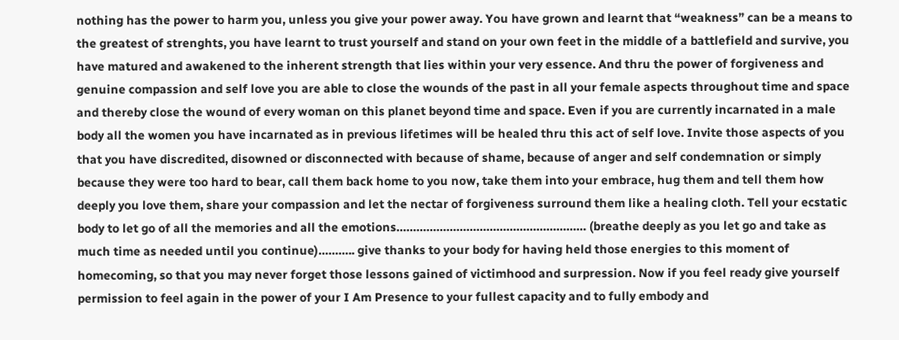nothing has the power to harm you, unless you give your power away. You have grown and learnt that “weakness” can be a means to the greatest of strenghts, you have learnt to trust yourself and stand on your own feet in the middle of a battlefield and survive, you have matured and awakened to the inherent strength that lies within your very essence. And thru the power of forgiveness and genuine compassion and self love you are able to close the wounds of the past in all your female aspects throughout time and space and thereby close the wound of every woman on this planet beyond time and space. Even if you are currently incarnated in a male body all the women you have incarnated as in previous lifetimes will be healed thru this act of self love. Invite those aspects of you that you have discredited, disowned or disconnected with because of shame, because of anger and self condemnation or simply because they were too hard to bear, call them back home to you now, take them into your embrace, hug them and tell them how deeply you love them, share your compassion and let the nectar of forgiveness surround them like a healing cloth. Tell your ecstatic body to let go of all the memories and all the emotions………………………………………………… (breathe deeply as you let go and take as much time as needed until you continue)……….. give thanks to your body for having held those energies to this moment of homecoming, so that you may never forget those lessons gained of victimhood and surpression. Now if you feel ready give yourself permission to feel again in the power of your I Am Presence to your fullest capacity and to fully embody and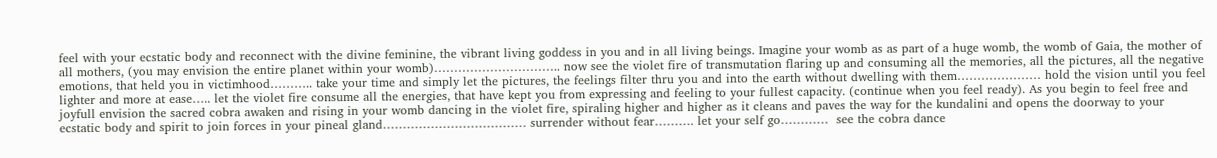feel with your ecstatic body and reconnect with the divine feminine, the vibrant living goddess in you and in all living beings. Imagine your womb as as part of a huge womb, the womb of Gaia, the mother of all mothers, (you may envision the entire planet within your womb)………………………….. now see the violet fire of transmutation flaring up and consuming all the memories, all the pictures, all the negative emotions, that held you in victimhood……….. take your time and simply let the pictures, the feelings filter thru you and into the earth without dwelling with them………………… hold the vision until you feel lighter and more at ease….. let the violet fire consume all the energies, that have kept you from expressing and feeling to your fullest capacity. (continue when you feel ready). As you begin to feel free and joyfull envision the sacred cobra awaken and rising in your womb dancing in the violet fire, spiraling higher and higher as it cleans and paves the way for the kundalini and opens the doorway to your ecstatic body and spirit to join forces in your pineal gland……………………………… surrender without fear………. let your self go…………  see the cobra dance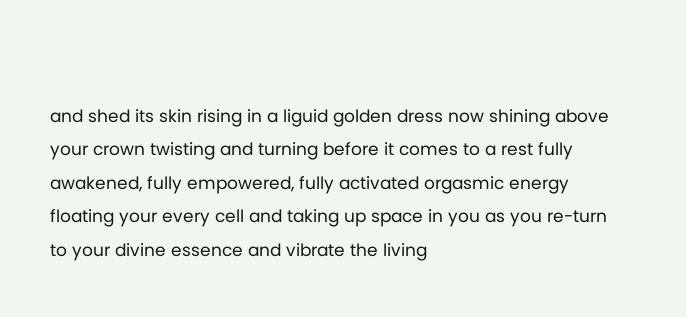and shed its skin rising in a liguid golden dress now shining above your crown twisting and turning before it comes to a rest fully awakened, fully empowered, fully activated orgasmic energy floating your every cell and taking up space in you as you re-turn to your divine essence and vibrate the living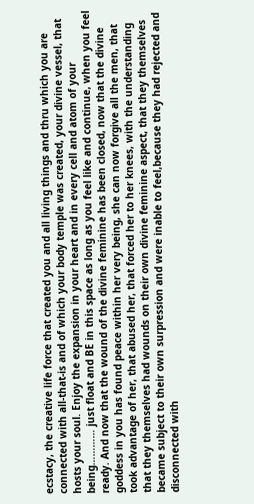ecstacy, the creative life force that created you and all living things and thru which you are connected with all-that-is and of which your body temple was created, your divine vessel, that hosts your soul. Enjoy the expansion in your heart and in every cell and atom of your being………… just float and BE in this space as long as you feel like and continue, when you feel ready. And now that the wound of the divine feminine has been closed, now that the divine goddess in you has found peace within her very being, she can now forgive all the men, that took advantage of her, that abused her, that forced her to her knees, with the understanding that they themselves had wounds on their own divine feminine aspect, that they themselves became subject to their own surpression and were inable to feel,because they had rejected and disconnected with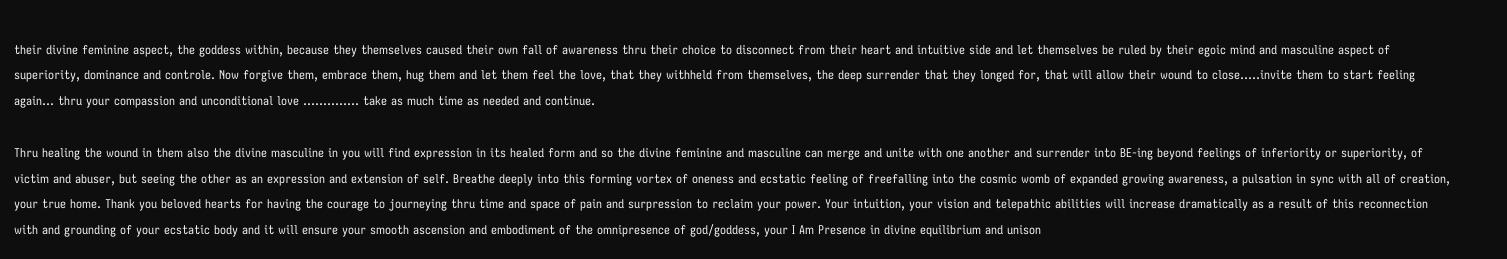their divine feminine aspect, the goddess within, because they themselves caused their own fall of awareness thru their choice to disconnect from their heart and intuitive side and let themselves be ruled by their egoic mind and masculine aspect of superiority, dominance and controle. Now forgive them, embrace them, hug them and let them feel the love, that they withheld from themselves, the deep surrender that they longed for, that will allow their wound to close…..invite them to start feeling again… thru your compassion and unconditional love ………….. take as much time as needed and continue.

Thru healing the wound in them also the divine masculine in you will find expression in its healed form and so the divine feminine and masculine can merge and unite with one another and surrender into BE-ing beyond feelings of inferiority or superiority, of victim and abuser, but seeing the other as an expression and extension of self. Breathe deeply into this forming vortex of oneness and ecstatic feeling of freefalling into the cosmic womb of expanded growing awareness, a pulsation in sync with all of creation, your true home. Thank you beloved hearts for having the courage to journeying thru time and space of pain and surpression to reclaim your power. Your intuition, your vision and telepathic abilities will increase dramatically as a result of this reconnection with and grounding of your ecstatic body and it will ensure your smooth ascension and embodiment of the omnipresence of god/goddess, your I Am Presence in divine equilibrium and unison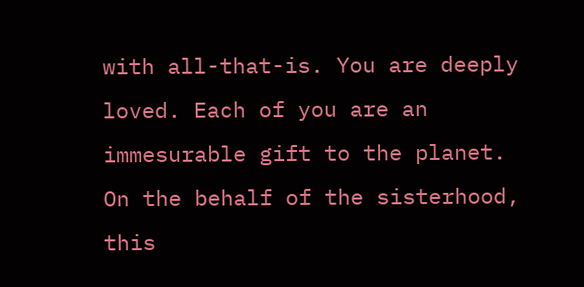with all-that-is. You are deeply loved. Each of you are an immesurable gift to the planet. On the behalf of the sisterhood, this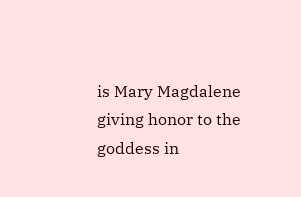is Mary Magdalene giving honor to the goddess in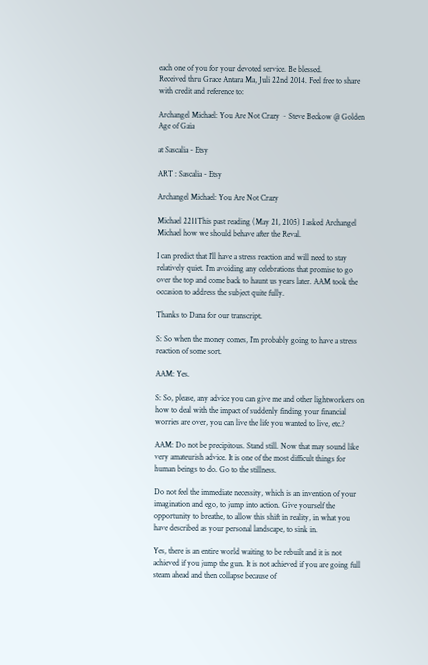each one of you for your devoted service. Be blessed.
Received thru Grace Antara Ma, Juli 22nd 2014. Feel free to share with credit and reference to:

Archangel Michael: You Are Not Crazy ~ Steve Beckow @ Golden Age of Gaia

at Sascalia - Etsy

ART : Sascalia - Etsy

Archangel Michael: You Are Not Crazy

Michael 2211This past reading (May 21, 2105) I asked Archangel Michael how we should behave after the Reval.

I can predict that I’ll have a stress reaction and will need to stay relatively quiet. I’m avoiding any celebrations that promise to go over the top and come back to haunt us years later. AAM took the occasion to address the subject quite fully.

Thanks to Dana for our transcript.

S: So when the money comes, I’m probably going to have a stress reaction of some sort.

AAM: Yes.

S: So, please, any advice you can give me and other lightworkers on how to deal with the impact of suddenly finding your financial worries are over, you can live the life you wanted to live, etc.?

AAM: Do not be precipitous. Stand still. Now that may sound like very amateurish advice. It is one of the most difficult things for human beings to do. Go to the stillness.

Do not feel the immediate necessity, which is an invention of your imagination and ego, to jump into action. Give yourself the opportunity to breathe, to allow this shift in reality, in what you have described as your personal landscape, to sink in.

Yes, there is an entire world waiting to be rebuilt and it is not achieved if you jump the gun. It is not achieved if you are going full steam ahead and then collapse because of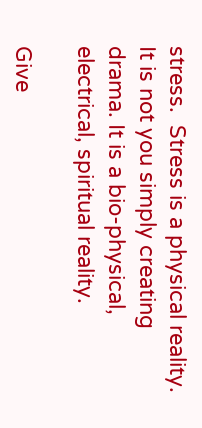stress.  Stress is a physical reality.  It is not you simply creating drama. It is a bio-physical, electrical, spiritual reality.

Give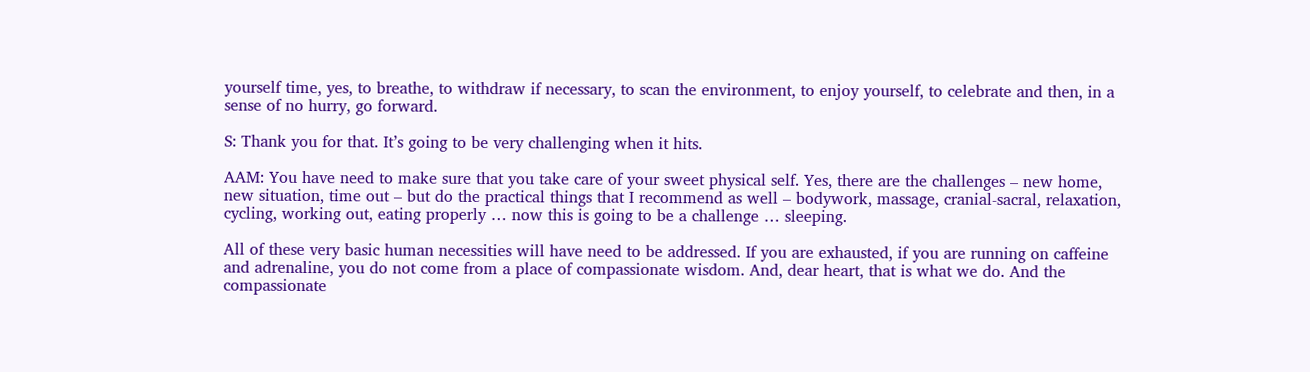yourself time, yes, to breathe, to withdraw if necessary, to scan the environment, to enjoy yourself, to celebrate and then, in a sense of no hurry, go forward.

S: Thank you for that. It’s going to be very challenging when it hits.

AAM: You have need to make sure that you take care of your sweet physical self. Yes, there are the challenges – new home, new situation, time out – but do the practical things that I recommend as well – bodywork, massage, cranial-sacral, relaxation, cycling, working out, eating properly … now this is going to be a challenge … sleeping.

All of these very basic human necessities will have need to be addressed. If you are exhausted, if you are running on caffeine and adrenaline, you do not come from a place of compassionate wisdom. And, dear heart, that is what we do. And the compassionate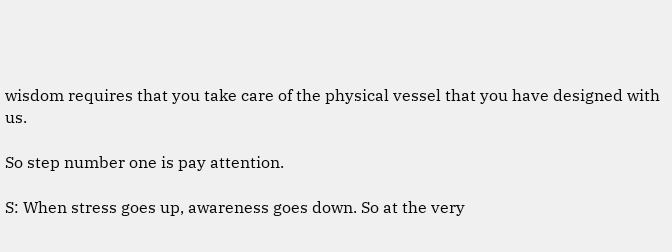wisdom requires that you take care of the physical vessel that you have designed with us.

So step number one is pay attention.

S: When stress goes up, awareness goes down. So at the very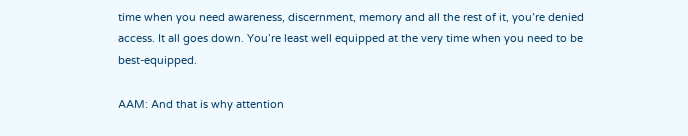time when you need awareness, discernment, memory and all the rest of it, you’re denied access. It all goes down. You’re least well equipped at the very time when you need to be best-equipped.

AAM: And that is why attention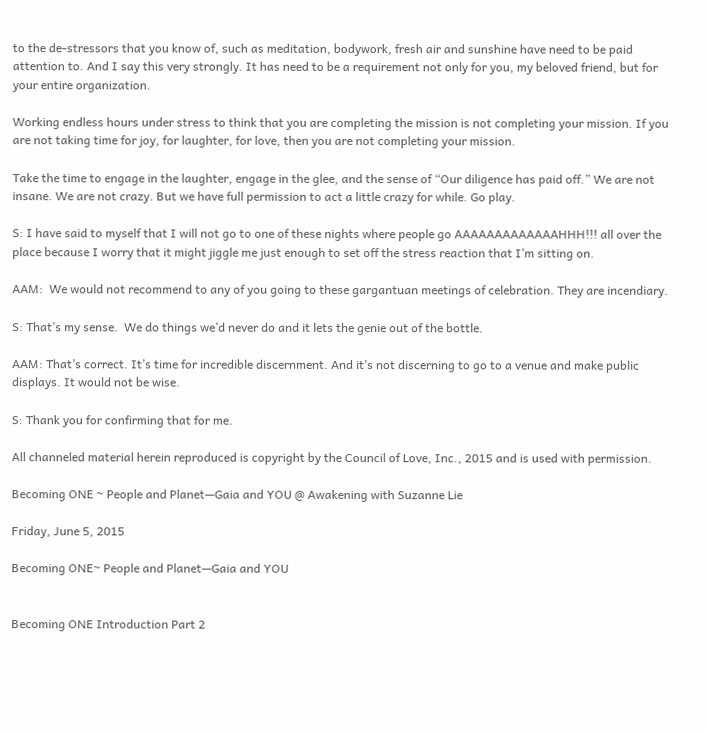to the de-stressors that you know of, such as meditation, bodywork, fresh air and sunshine have need to be paid attention to. And I say this very strongly. It has need to be a requirement not only for you, my beloved friend, but for your entire organization.

Working endless hours under stress to think that you are completing the mission is not completing your mission. If you are not taking time for joy, for laughter, for love, then you are not completing your mission.

Take the time to engage in the laughter, engage in the glee, and the sense of “Our diligence has paid off.” We are not insane. We are not crazy. But we have full permission to act a little crazy for while. Go play.

S: I have said to myself that I will not go to one of these nights where people go AAAAAAAAAAAAAHHH!!! all over the place because I worry that it might jiggle me just enough to set off the stress reaction that I’m sitting on.

AAM:  We would not recommend to any of you going to these gargantuan meetings of celebration. They are incendiary.

S: That’s my sense.  We do things we’d never do and it lets the genie out of the bottle.

AAM: That’s correct. It’s time for incredible discernment. And it’s not discerning to go to a venue and make public displays. It would not be wise.

S: Thank you for confirming that for me.

All channeled material herein reproduced is copyright by the Council of Love, Inc., 2015 and is used with permission.

Becoming ONE ~ People and Planet—Gaia and YOU @ Awakening with Suzanne Lie

Friday, June 5, 2015

Becoming ONE~ People and Planet—Gaia and YOU


Becoming ONE Introduction Part 2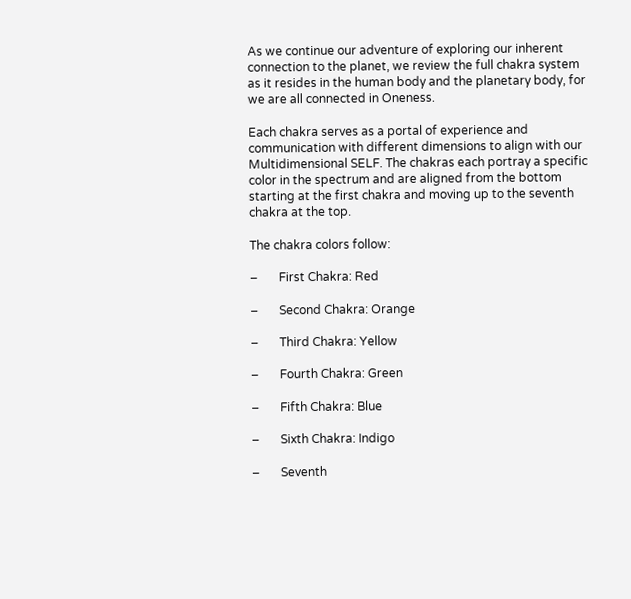As we continue our adventure of exploring our inherent connection to the planet, we review the full chakra system as it resides in the human body and the planetary body, for we are all connected in Oneness.

Each chakra serves as a portal of experience and communication with different dimensions to align with our Multidimensional SELF. The chakras each portray a specific color in the spectrum and are aligned from the bottom starting at the first chakra and moving up to the seventh chakra at the top.

The chakra colors follow:

–       First Chakra: Red

–       Second Chakra: Orange

–       Third Chakra: Yellow

–       Fourth Chakra: Green

–       Fifth Chakra: Blue

–       Sixth Chakra: Indigo

–       Seventh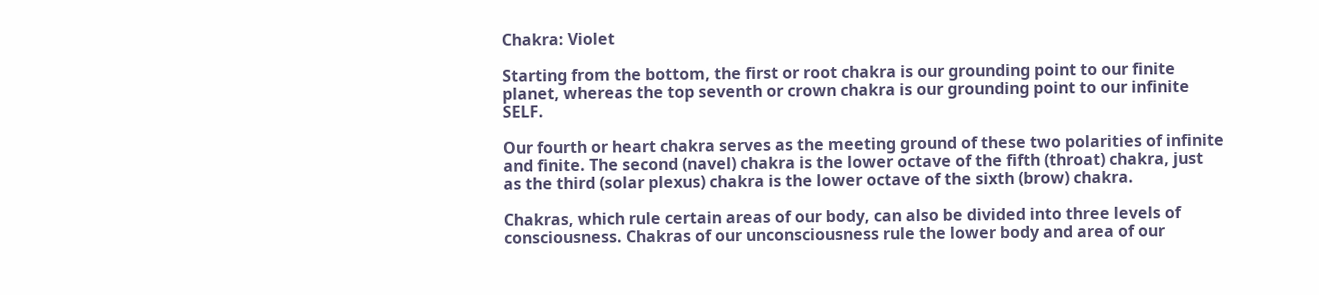Chakra: Violet

Starting from the bottom, the first or root chakra is our grounding point to our finite planet, whereas the top seventh or crown chakra is our grounding point to our infinite SELF.

Our fourth or heart chakra serves as the meeting ground of these two polarities of infinite and finite. The second (navel) chakra is the lower octave of the fifth (throat) chakra, just as the third (solar plexus) chakra is the lower octave of the sixth (brow) chakra.

Chakras, which rule certain areas of our body, can also be divided into three levels of consciousness. Chakras of our unconsciousness rule the lower body and area of our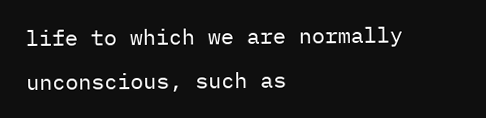life to which we are normally unconscious, such as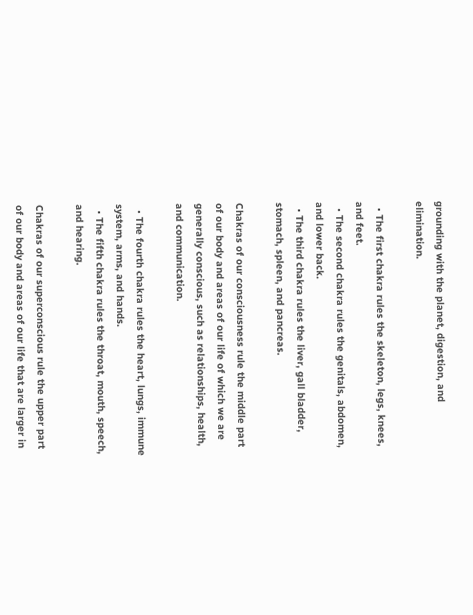grounding with the planet, digestion, and elimination.

  • The first chakra rules the skeleton, legs, knees, and feet.
  • The second chakra rules the genitals, abdomen, and lower back.
  • The third chakra rules the liver, gall bladder, stomach, spleen, and pancreas.

Chakras of our consciousness rule the middle part of our body and areas of our life of which we are generally conscious, such as relationships, health, and communication.

  • The fourth chakra rules the heart, lungs, immune system, arms, and hands.
  • The fifth chakra rules the throat, mouth, speech, and hearing.

Chakras of our superconscious rule the upper part of our body and areas of our life that are larger in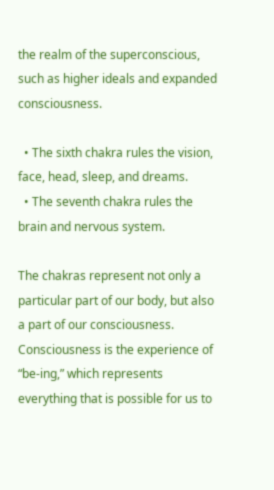the realm of the superconscious, such as higher ideals and expanded consciousness.

  • The sixth chakra rules the vision, face, head, sleep, and dreams.
  • The seventh chakra rules the brain and nervous system.

The chakras represent not only a particular part of our body, but also a part of our consciousness.  Consciousness is the experience of “be-ing,” which represents everything that is possible for us to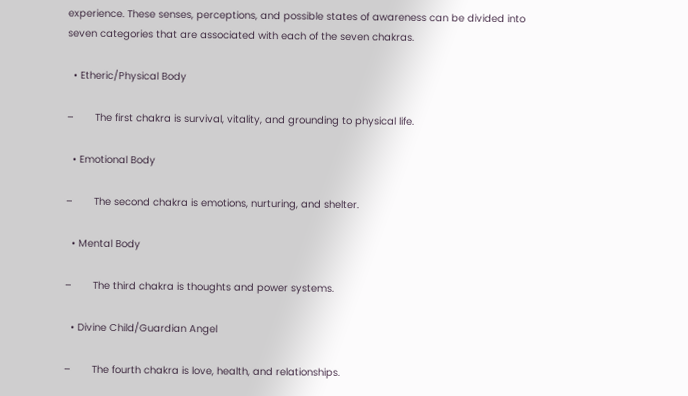experience. These senses, perceptions, and possible states of awareness can be divided into seven categories that are associated with each of the seven chakras.

  • Etheric/Physical Body

–       The first chakra is survival, vitality, and grounding to physical life.

  • Emotional Body

–       The second chakra is emotions, nurturing, and shelter.

  • Mental Body

–       The third chakra is thoughts and power systems.

  • Divine Child/Guardian Angel

–       The fourth chakra is love, health, and relationships.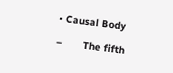• Causal Body

–       The fifth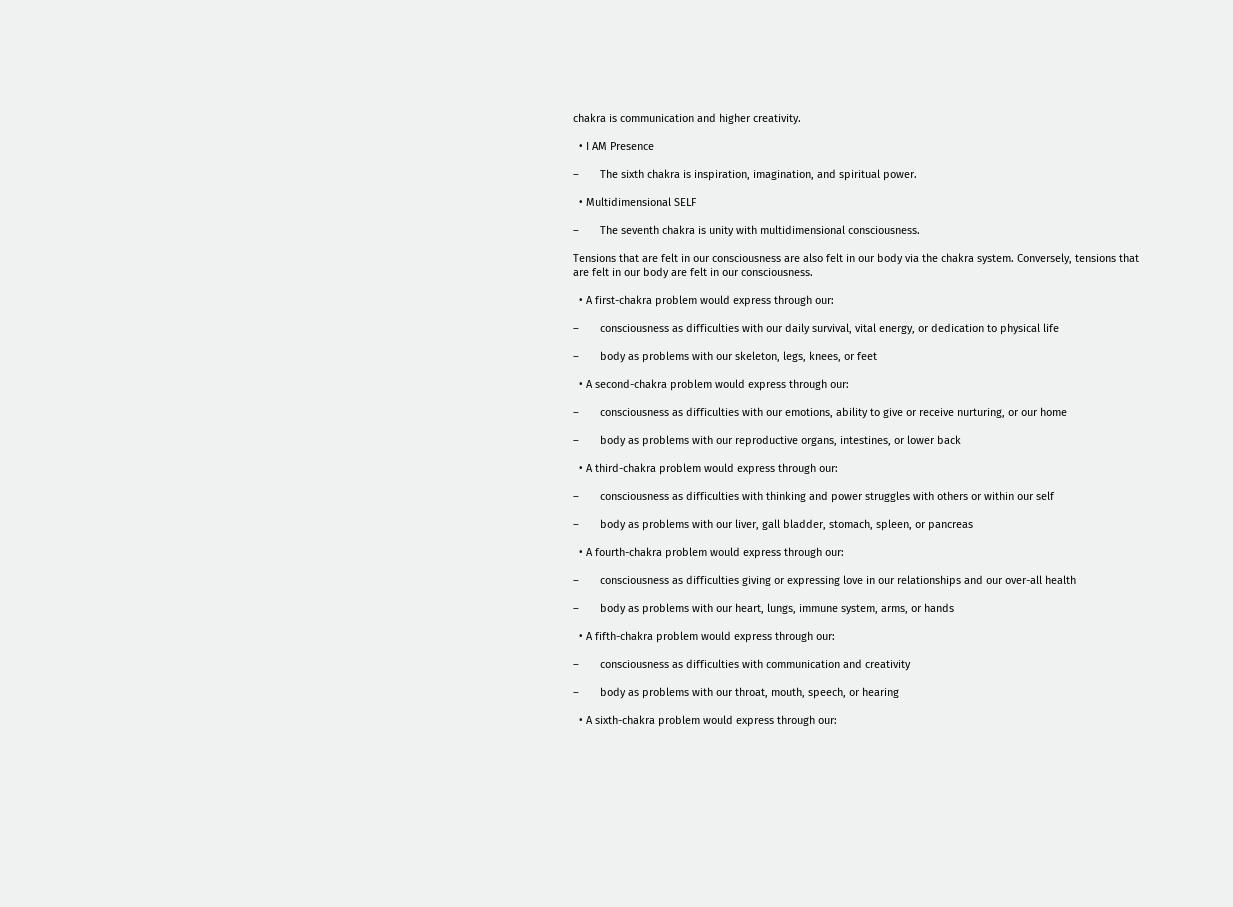chakra is communication and higher creativity.

  • I AM Presence

–       The sixth chakra is inspiration, imagination, and spiritual power.

  • Multidimensional SELF

–       The seventh chakra is unity with multidimensional consciousness.

Tensions that are felt in our consciousness are also felt in our body via the chakra system. Conversely, tensions that are felt in our body are felt in our consciousness.

  • A first-chakra problem would express through our:

–       consciousness as difficulties with our daily survival, vital energy, or dedication to physical life

–       body as problems with our skeleton, legs, knees, or feet

  • A second-chakra problem would express through our:

–       consciousness as difficulties with our emotions, ability to give or receive nurturing, or our home

–       body as problems with our reproductive organs, intestines, or lower back

  • A third-chakra problem would express through our:

–       consciousness as difficulties with thinking and power struggles with others or within our self

–       body as problems with our liver, gall bladder, stomach, spleen, or pancreas

  • A fourth-chakra problem would express through our:

–       consciousness as difficulties giving or expressing love in our relationships and our over-all health

–       body as problems with our heart, lungs, immune system, arms, or hands

  • A fifth-chakra problem would express through our:

–       consciousness as difficulties with communication and creativity

–       body as problems with our throat, mouth, speech, or hearing

  • A sixth-chakra problem would express through our: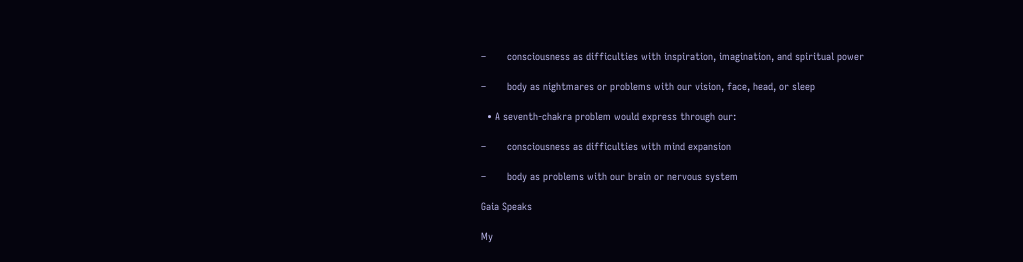–       consciousness as difficulties with inspiration, imagination, and spiritual power

–       body as nightmares or problems with our vision, face, head, or sleep

  • A seventh-chakra problem would express through our:

–       consciousness as difficulties with mind expansion

–       body as problems with our brain or nervous system

Gaia Speaks

My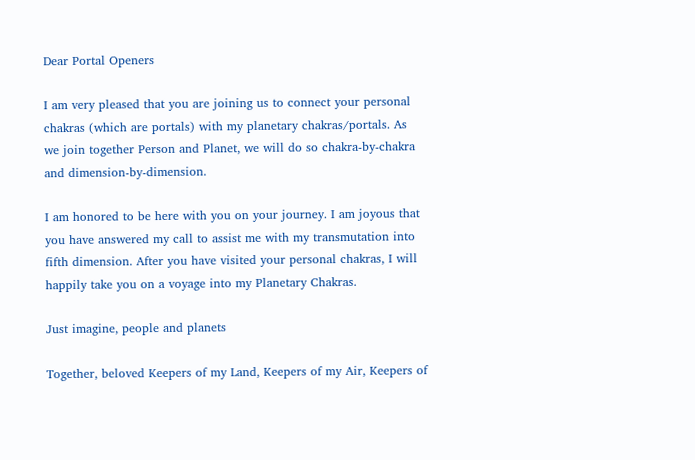Dear Portal Openers

I am very pleased that you are joining us to connect your personal chakras (which are portals) with my planetary chakras/portals. As we join together Person and Planet, we will do so chakra-by-chakra and dimension-by-dimension.

I am honored to be here with you on your journey. I am joyous that you have answered my call to assist me with my transmutation into fifth dimension. After you have visited your personal chakras, I will happily take you on a voyage into my Planetary Chakras.

Just imagine, people and planets

Together, beloved Keepers of my Land, Keepers of my Air, Keepers of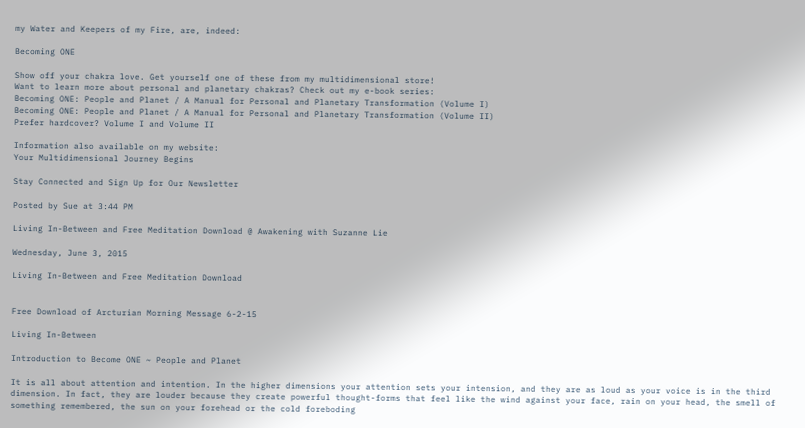my Water and Keepers of my Fire, are, indeed:

Becoming ONE

Show off your chakra love. Get yourself one of these from my multidimensional store!
Want to learn more about personal and planetary chakras? Check out my e-book series:
Becoming ONE: People and Planet / A Manual for Personal and Planetary Transformation (Volume I)
Becoming ONE: People and Planet / A Manual for Personal and Planetary Transformation (Volume II)
Prefer hardcover? Volume I and Volume II

Information also available on my website:
Your Multidimensional Journey Begins

Stay Connected and Sign Up for Our Newsletter

Posted by Sue at 3:44 PM

Living In-Between and Free Meditation Download @ Awakening with Suzanne Lie

Wednesday, June 3, 2015

Living In-Between and Free Meditation Download


Free Download of Arcturian Morning Message 6-2-15

Living In-Between

Introduction to Become ONE ~ People and Planet

It is all about attention and intention. In the higher dimensions your attention sets your intension, and they are as loud as your voice is in the third dimension. In fact, they are louder because they create powerful thought-forms that feel like the wind against your face, rain on your head, the smell of something remembered, the sun on your forehead or the cold foreboding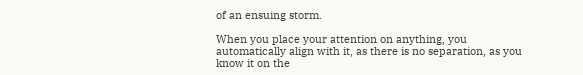of an ensuing storm.

When you place your attention on anything, you automatically align with it, as there is no separation, as you know it on the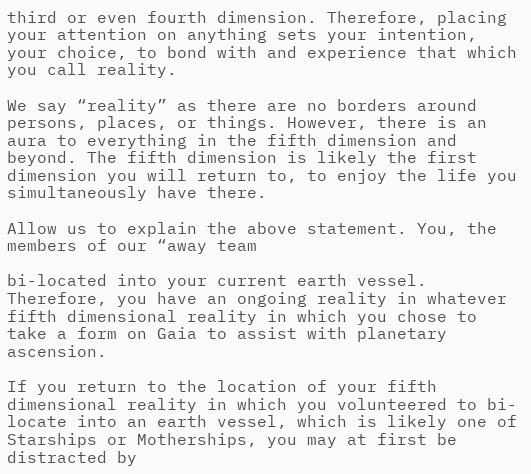third or even fourth dimension. Therefore, placing your attention on anything sets your intention, your choice, to bond with and experience that which you call reality.

We say “reality” as there are no borders around persons, places, or things. However, there is an aura to everything in the fifth dimension and beyond. The fifth dimension is likely the first dimension you will return to, to enjoy the life you simultaneously have there.

Allow us to explain the above statement. You, the members of our “away team

bi-located into your current earth vessel. Therefore, you have an ongoing reality in whatever fifth dimensional reality in which you chose to take a form on Gaia to assist with planetary ascension.

If you return to the location of your fifth dimensional reality in which you volunteered to bi-locate into an earth vessel, which is likely one of Starships or Motherships, you may at first be distracted by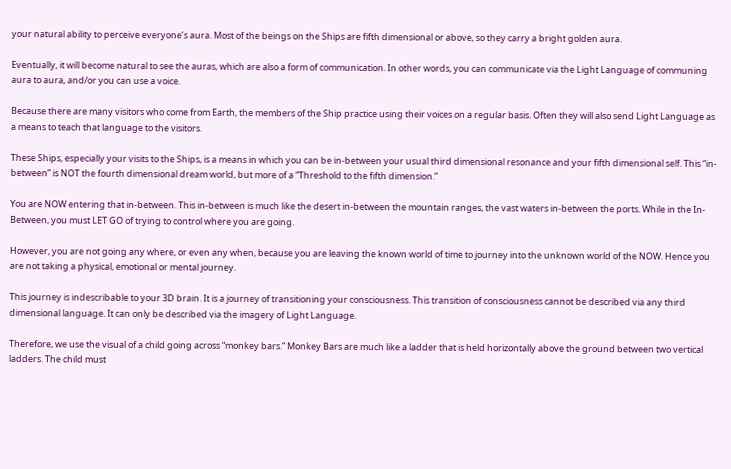your natural ability to perceive everyone’s aura. Most of the beings on the Ships are fifth dimensional or above, so they carry a bright golden aura.

Eventually, it will become natural to see the auras, which are also a form of communication. In other words, you can communicate via the Light Language of communing aura to aura, and/or you can use a voice.

Because there are many visitors who come from Earth, the members of the Ship practice using their voices on a regular basis. Often they will also send Light Language as a means to teach that language to the visitors.

These Ships, especially your visits to the Ships, is a means in which you can be in-between your usual third dimensional resonance and your fifth dimensional self. This “in-between” is NOT the fourth dimensional dream world, but more of a “Threshold to the fifth dimension.”

You are NOW entering that in-between. This in-between is much like the desert in-between the mountain ranges, the vast waters in-between the ports. While in the In-Between, you must LET GO of trying to control where you are going.

However, you are not going any where, or even any when, because you are leaving the known world of time to journey into the unknown world of the NOW. Hence you are not taking a physical, emotional or mental journey.

This journey is indescribable to your 3D brain. It is a journey of transitioning your consciousness. This transition of consciousness cannot be described via any third dimensional language. It can only be described via the imagery of Light Language.

Therefore, we use the visual of a child going across “monkey bars.” Monkey Bars are much like a ladder that is held horizontally above the ground between two vertical ladders. The child must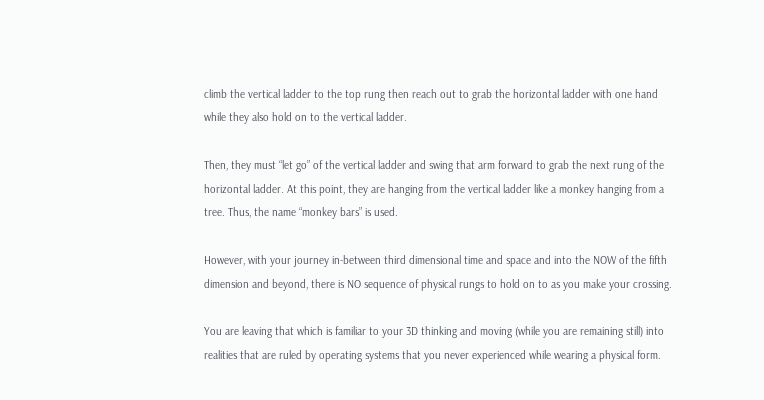climb the vertical ladder to the top rung then reach out to grab the horizontal ladder with one hand while they also hold on to the vertical ladder.

Then, they must “let go” of the vertical ladder and swing that arm forward to grab the next rung of the horizontal ladder. At this point, they are hanging from the vertical ladder like a monkey hanging from a tree. Thus, the name “monkey bars” is used.

However, with your journey in-between third dimensional time and space and into the NOW of the fifth dimension and beyond, there is NO sequence of physical rungs to hold on to as you make your crossing.

You are leaving that which is familiar to your 3D thinking and moving (while you are remaining still) into realities that are ruled by operating systems that you never experienced while wearing a physical form.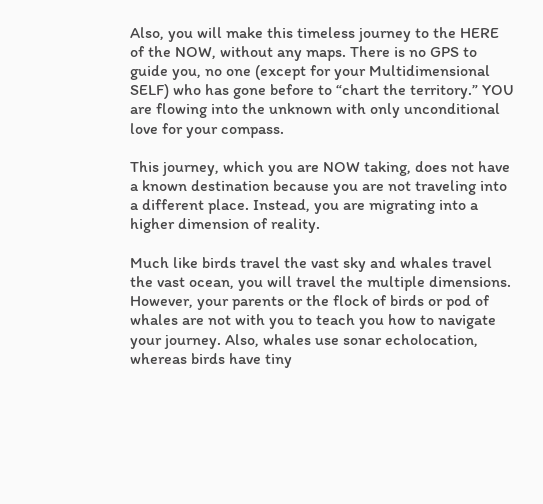Also, you will make this timeless journey to the HERE of the NOW, without any maps. There is no GPS to guide you, no one (except for your Multidimensional SELF) who has gone before to “chart the territory.” YOU are flowing into the unknown with only unconditional love for your compass.

This journey, which you are NOW taking, does not have a known destination because you are not traveling into a different place. Instead, you are migrating into a higher dimension of reality.

Much like birds travel the vast sky and whales travel the vast ocean, you will travel the multiple dimensions. However, your parents or the flock of birds or pod of whales are not with you to teach you how to navigate your journey. Also, whales use sonar echolocation, whereas birds have tiny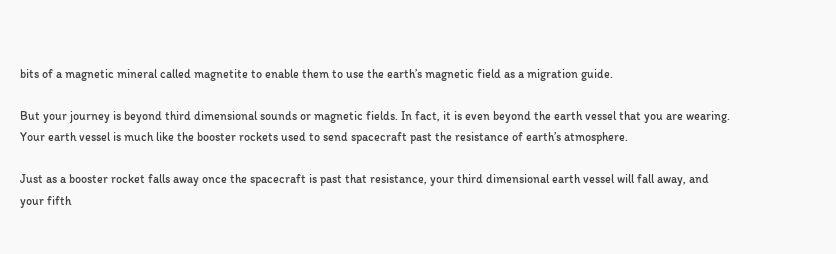bits of a magnetic mineral called magnetite to enable them to use the earth’s magnetic field as a migration guide.

But your journey is beyond third dimensional sounds or magnetic fields. In fact, it is even beyond the earth vessel that you are wearing. Your earth vessel is much like the booster rockets used to send spacecraft past the resistance of earth’s atmosphere.

Just as a booster rocket falls away once the spacecraft is past that resistance, your third dimensional earth vessel will fall away, and your fifth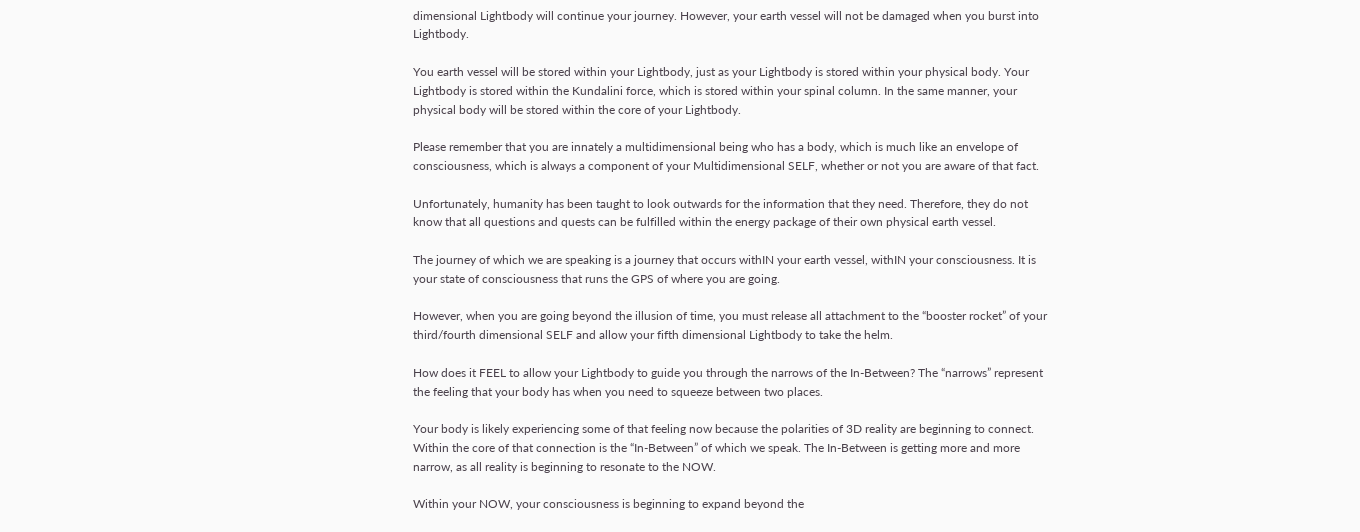dimensional Lightbody will continue your journey. However, your earth vessel will not be damaged when you burst into Lightbody.

You earth vessel will be stored within your Lightbody, just as your Lightbody is stored within your physical body. Your Lightbody is stored within the Kundalini force, which is stored within your spinal column. In the same manner, your physical body will be stored within the core of your Lightbody.

Please remember that you are innately a multidimensional being who has a body, which is much like an envelope of consciousness, which is always a component of your Multidimensional SELF, whether or not you are aware of that fact.

Unfortunately, humanity has been taught to look outwards for the information that they need. Therefore, they do not know that all questions and quests can be fulfilled within the energy package of their own physical earth vessel.

The journey of which we are speaking is a journey that occurs withIN your earth vessel, withIN your consciousness. It is your state of consciousness that runs the GPS of where you are going.

However, when you are going beyond the illusion of time, you must release all attachment to the “booster rocket” of your third/fourth dimensional SELF and allow your fifth dimensional Lightbody to take the helm.

How does it FEEL to allow your Lightbody to guide you through the narrows of the In-Between? The “narrows” represent the feeling that your body has when you need to squeeze between two places.

Your body is likely experiencing some of that feeling now because the polarities of 3D reality are beginning to connect. Within the core of that connection is the “In-Between” of which we speak. The In-Between is getting more and more narrow, as all reality is beginning to resonate to the NOW.

Within your NOW, your consciousness is beginning to expand beyond the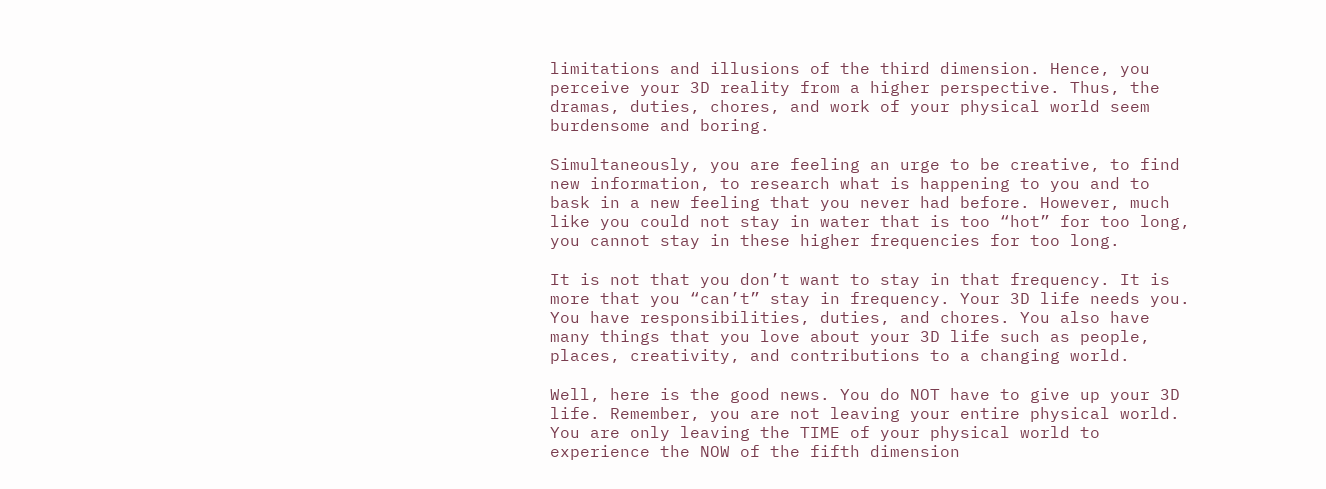limitations and illusions of the third dimension. Hence, you perceive your 3D reality from a higher perspective. Thus, the dramas, duties, chores, and work of your physical world seem burdensome and boring.

Simultaneously, you are feeling an urge to be creative, to find new information, to research what is happening to you and to bask in a new feeling that you never had before. However, much like you could not stay in water that is too “hot” for too long, you cannot stay in these higher frequencies for too long.

It is not that you don’t want to stay in that frequency. It is more that you “can’t” stay in frequency. Your 3D life needs you. You have responsibilities, duties, and chores. You also have many things that you love about your 3D life such as people, places, creativity, and contributions to a changing world.

Well, here is the good news. You do NOT have to give up your 3D life. Remember, you are not leaving your entire physical world. You are only leaving the TIME of your physical world to experience the NOW of the fifth dimension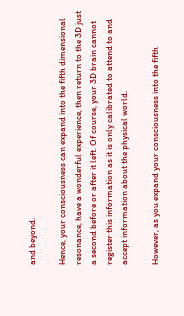and beyond.

Hence, your consciousness can expand into the fifth dimensional resonance, have a wonderful experience, then return to the 3D just a second before or after it left. Of course, your 3D brain cannot register this information as it is only calibrated to attend to and accept information about the physical world.

However, as you expand your consciousness into the fifth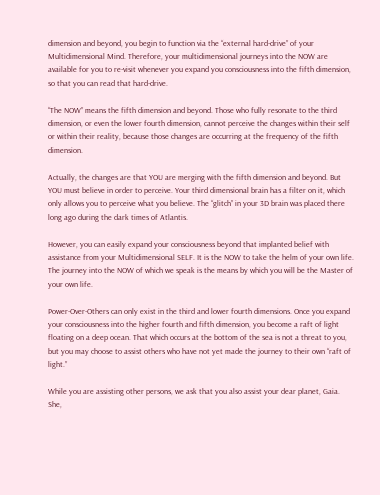dimension and beyond, you begin to function via the “external hard-drive” of your Multidimensional Mind. Therefore, your multidimensional journeys into the NOW are available for you to re-visit whenever you expand you consciousness into the fifth dimension, so that you can read that hard-drive.

“The NOW” means the fifth dimension and beyond. Those who fully resonate to the third dimension, or even the lower fourth dimension, cannot perceive the changes within their self or within their reality, because those changes are occurring at the frequency of the fifth dimension.

Actually, the changes are that YOU are merging with the fifth dimension and beyond. But YOU must believe in order to perceive. Your third dimensional brain has a filter on it, which only allows you to perceive what you believe. The “glitch” in your 3D brain was placed there long ago during the dark times of Atlantis.

However, you can easily expand your consciousness beyond that implanted belief with assistance from your Multidimensional SELF. It is the NOW to take the helm of your own life. The journey into the NOW of which we speak is the means by which you will be the Master of your own life.

Power-Over-Others can only exist in the third and lower fourth dimensions. Once you expand your consciousness into the higher fourth and fifth dimension, you become a raft of light floating on a deep ocean. That which occurs at the bottom of the sea is not a threat to you, but you may choose to assist others who have not yet made the journey to their own “raft of light.”

While you are assisting other persons, we ask that you also assist your dear planet, Gaia. She,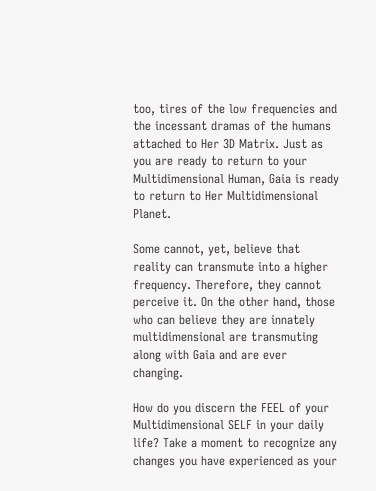too, tires of the low frequencies and the incessant dramas of the humans attached to Her 3D Matrix. Just as you are ready to return to your Multidimensional Human, Gaia is ready to return to Her Multidimensional Planet.

Some cannot, yet, believe that reality can transmute into a higher frequency. Therefore, they cannot perceive it. On the other hand, those who can believe they are innately multidimensional are transmuting along with Gaia and are ever changing.

How do you discern the FEEL of your Multidimensional SELF in your daily life? Take a moment to recognize any changes you have experienced as your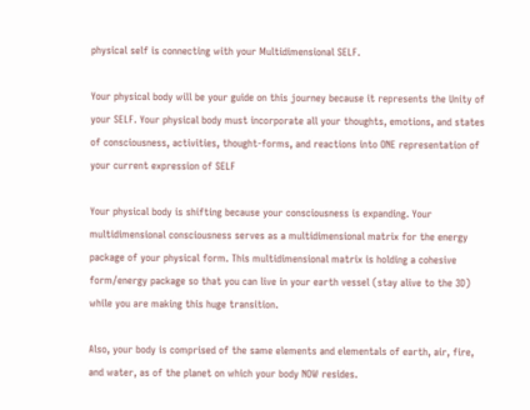physical self is connecting with your Multidimensional SELF.

Your physical body will be your guide on this journey because it represents the Unity of your SELF. Your physical body must incorporate all your thoughts, emotions, and states of consciousness, activities, thought-forms, and reactions into ONE representation of your current expression of SELF

Your physical body is shifting because your consciousness is expanding. Your multidimensional consciousness serves as a multidimensional matrix for the energy package of your physical form. This multidimensional matrix is holding a cohesive form/energy package so that you can live in your earth vessel (stay alive to the 3D) while you are making this huge transition.

Also, your body is comprised of the same elements and elementals of earth, air, fire, and water, as of the planet on which your body NOW resides.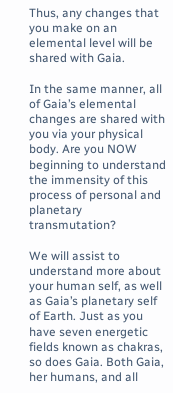Thus, any changes that you make on an elemental level will be shared with Gaia.

In the same manner, all of Gaia’s elemental changes are shared with you via your physical body. Are you NOW beginning to understand the immensity of this process of personal and planetary transmutation?

We will assist to understand more about your human self, as well as Gaia’s planetary self of Earth. Just as you have seven energetic fields known as chakras, so does Gaia. Both Gaia, her humans, and all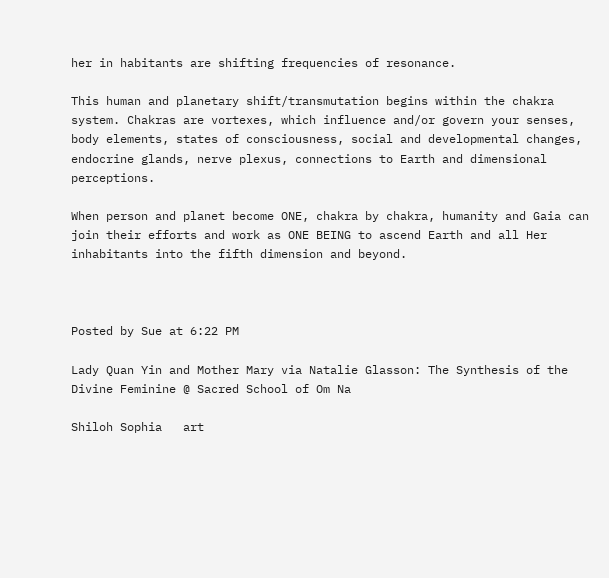her in habitants are shifting frequencies of resonance.

This human and planetary shift/transmutation begins within the chakra system. Chakras are vortexes, which influence and/or govern your senses, body elements, states of consciousness, social and developmental changes, endocrine glands, nerve plexus, connections to Earth and dimensional perceptions.

When person and planet become ONE, chakra by chakra, humanity and Gaia can join their efforts and work as ONE BEING to ascend Earth and all Her inhabitants into the fifth dimension and beyond.



Posted by Sue at 6:22 PM

Lady Quan Yin and Mother Mary via Natalie Glasson: The Synthesis of the Divine Feminine @ Sacred School of Om Na

Shiloh Sophia   art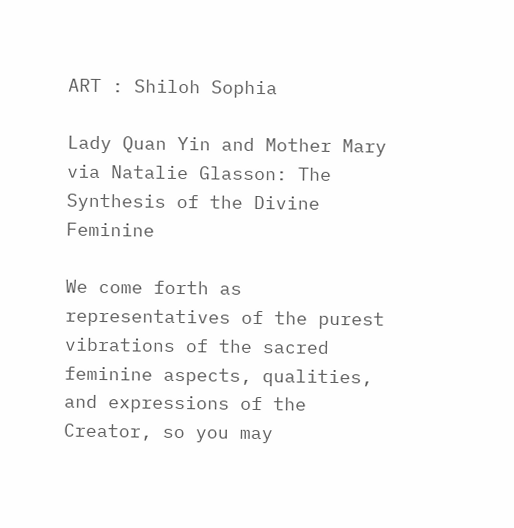ART : Shiloh Sophia

Lady Quan Yin and Mother Mary via Natalie Glasson: The Synthesis of the Divine Feminine

We come forth as representatives of the purest vibrations of the sacred feminine aspects, qualities, and expressions of the Creator, so you may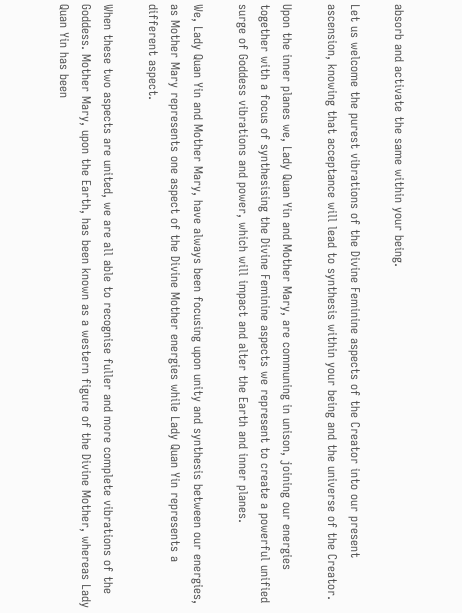absorb and activate the same within your being.

Let us welcome the purest vibrations of the Divine Feminine aspects of the Creator into our present ascension, knowing that acceptance will lead to synthesis within your being and the universe of the Creator.

Upon the inner planes we, Lady Quan Yin and Mother Mary, are communing in unison, joining our energies together with a focus of synthesising the Divine Feminine aspects we represent to create a powerful unified surge of Goddess vibrations and power, which will impact and alter the Earth and inner planes.

We, Lady Quan Yin and Mother Mary, have always been focusing upon unity and synthesis between our energies, as Mother Mary represents one aspect of the Divine Mother energies while Lady Quan Yin represents a different aspect.

When these two aspects are united, we are all able to recognise fuller and more complete vibrations of the Goddess. Mother Mary, upon the Earth, has been known as a western figure of the Divine Mother, whereas Lady Quan Yin has been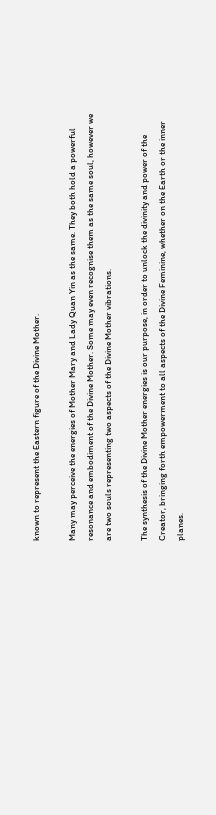known to represent the Eastern figure of the Divine Mother.

Many may perceive the energies of Mother Mary and Lady Quan Yin as the same. They both hold a powerful resonance and embodiment of the Divine Mother. Some may even recognise them as the same soul, however we are two souls representing two aspects of the Divine Mother vibrations.

The synthesis of the Divine Mother energies is our purpose, in order to unlock the divinity and power of the Creator, bringing forth empowerment to all aspects of the Divine Feminine, whether on the Earth or the inner planes.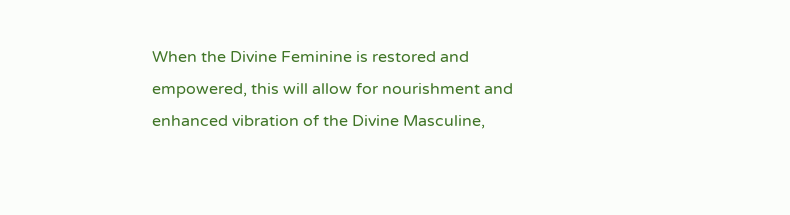When the Divine Feminine is restored and empowered, this will allow for nourishment and enhanced vibration of the Divine Masculine,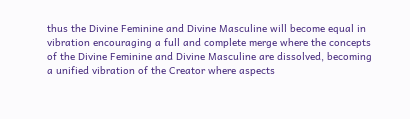thus the Divine Feminine and Divine Masculine will become equal in vibration encouraging a full and complete merge where the concepts of the Divine Feminine and Divine Masculine are dissolved, becoming a unified vibration of the Creator where aspects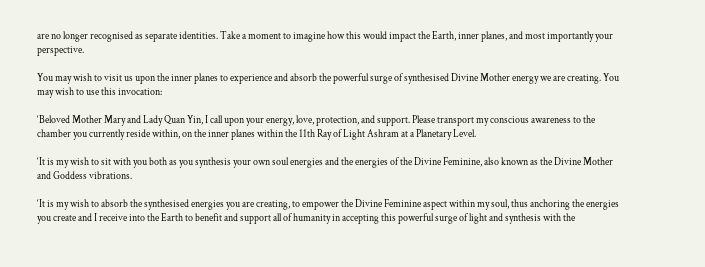are no longer recognised as separate identities. Take a moment to imagine how this would impact the Earth, inner planes, and most importantly your perspective.

You may wish to visit us upon the inner planes to experience and absorb the powerful surge of synthesised Divine Mother energy we are creating. You may wish to use this invocation:

‘Beloved Mother Mary and Lady Quan Yin, I call upon your energy, love, protection, and support. Please transport my conscious awareness to the chamber you currently reside within, on the inner planes within the 11th Ray of Light Ashram at a Planetary Level.

‘It is my wish to sit with you both as you synthesis your own soul energies and the energies of the Divine Feminine, also known as the Divine Mother and Goddess vibrations.

‘It is my wish to absorb the synthesised energies you are creating, to empower the Divine Feminine aspect within my soul, thus anchoring the energies you create and I receive into the Earth to benefit and support all of humanity in accepting this powerful surge of light and synthesis with the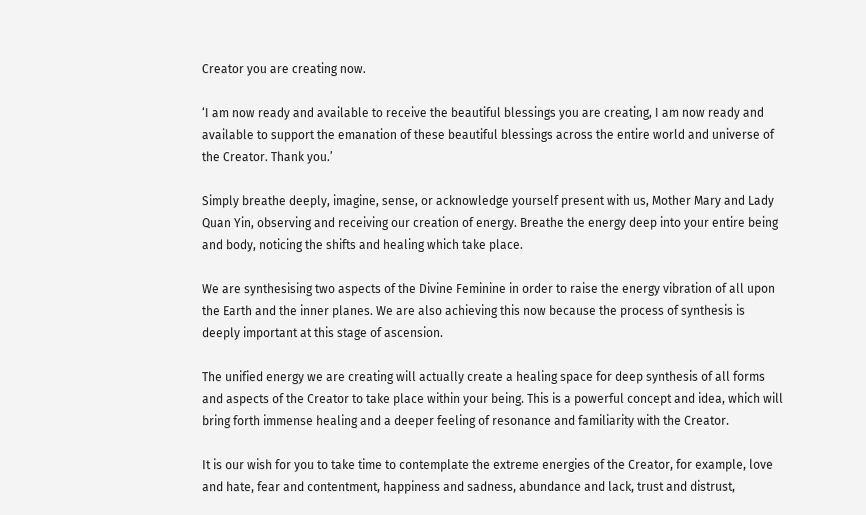Creator you are creating now.

‘I am now ready and available to receive the beautiful blessings you are creating, I am now ready and available to support the emanation of these beautiful blessings across the entire world and universe of the Creator. Thank you.’

Simply breathe deeply, imagine, sense, or acknowledge yourself present with us, Mother Mary and Lady Quan Yin, observing and receiving our creation of energy. Breathe the energy deep into your entire being and body, noticing the shifts and healing which take place.

We are synthesising two aspects of the Divine Feminine in order to raise the energy vibration of all upon the Earth and the inner planes. We are also achieving this now because the process of synthesis is deeply important at this stage of ascension.

The unified energy we are creating will actually create a healing space for deep synthesis of all forms and aspects of the Creator to take place within your being. This is a powerful concept and idea, which will bring forth immense healing and a deeper feeling of resonance and familiarity with the Creator.

It is our wish for you to take time to contemplate the extreme energies of the Creator, for example, love and hate, fear and contentment, happiness and sadness, abundance and lack, trust and distrust,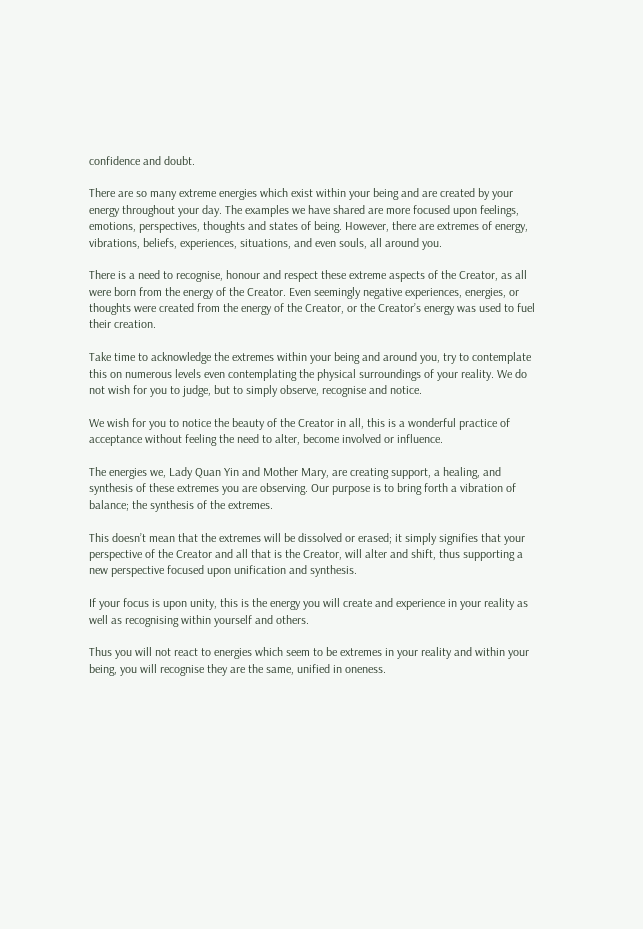confidence and doubt.

There are so many extreme energies which exist within your being and are created by your energy throughout your day. The examples we have shared are more focused upon feelings, emotions, perspectives, thoughts and states of being. However, there are extremes of energy, vibrations, beliefs, experiences, situations, and even souls, all around you.

There is a need to recognise, honour and respect these extreme aspects of the Creator, as all were born from the energy of the Creator. Even seemingly negative experiences, energies, or thoughts were created from the energy of the Creator, or the Creator’s energy was used to fuel their creation.

Take time to acknowledge the extremes within your being and around you, try to contemplate this on numerous levels even contemplating the physical surroundings of your reality. We do not wish for you to judge, but to simply observe, recognise and notice.

We wish for you to notice the beauty of the Creator in all, this is a wonderful practice of acceptance without feeling the need to alter, become involved or influence.

The energies we, Lady Quan Yin and Mother Mary, are creating support, a healing, and synthesis of these extremes you are observing. Our purpose is to bring forth a vibration of balance; the synthesis of the extremes.

This doesn’t mean that the extremes will be dissolved or erased; it simply signifies that your perspective of the Creator and all that is the Creator, will alter and shift, thus supporting a new perspective focused upon unification and synthesis.

If your focus is upon unity, this is the energy you will create and experience in your reality as well as recognising within yourself and others.

Thus you will not react to energies which seem to be extremes in your reality and within your being, you will recognise they are the same, unified in oneness.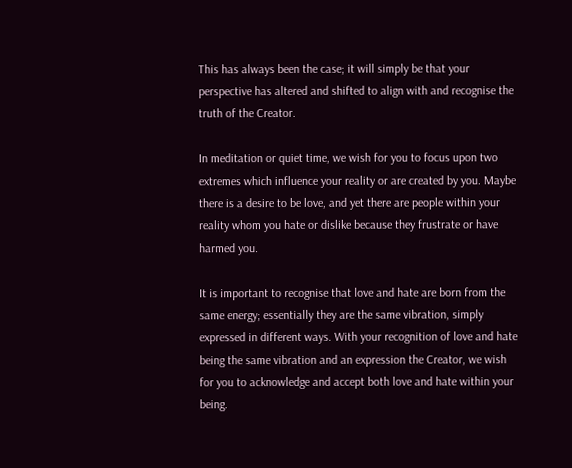This has always been the case; it will simply be that your perspective has altered and shifted to align with and recognise the truth of the Creator.

In meditation or quiet time, we wish for you to focus upon two extremes which influence your reality or are created by you. Maybe there is a desire to be love, and yet there are people within your reality whom you hate or dislike because they frustrate or have harmed you.

It is important to recognise that love and hate are born from the same energy; essentially they are the same vibration, simply expressed in different ways. With your recognition of love and hate being the same vibration and an expression the Creator, we wish for you to acknowledge and accept both love and hate within your being.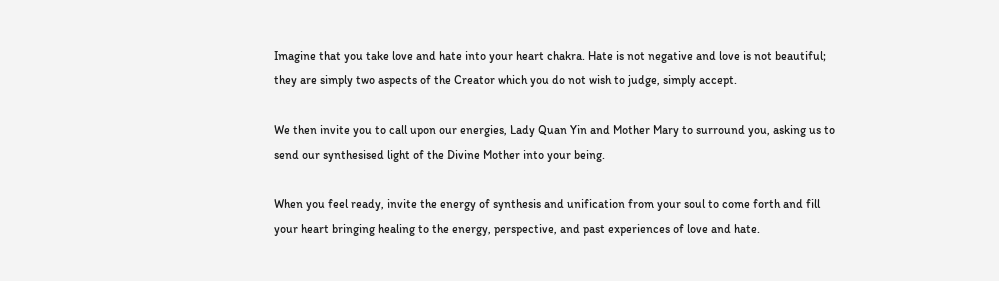Imagine that you take love and hate into your heart chakra. Hate is not negative and love is not beautiful; they are simply two aspects of the Creator which you do not wish to judge, simply accept.

We then invite you to call upon our energies, Lady Quan Yin and Mother Mary to surround you, asking us to send our synthesised light of the Divine Mother into your being.

When you feel ready, invite the energy of synthesis and unification from your soul to come forth and fill your heart bringing healing to the energy, perspective, and past experiences of love and hate.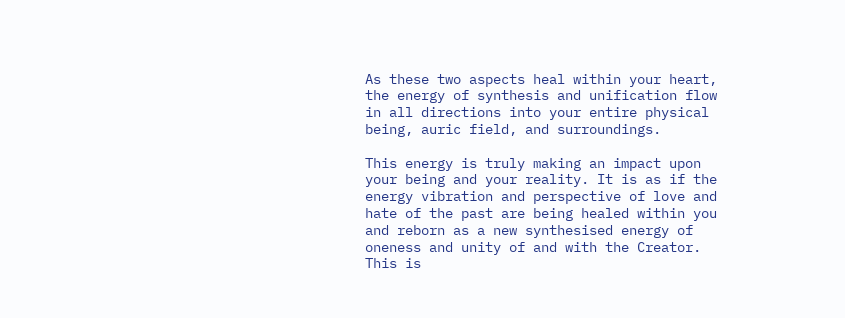As these two aspects heal within your heart, the energy of synthesis and unification flow in all directions into your entire physical being, auric field, and surroundings.

This energy is truly making an impact upon your being and your reality. It is as if the energy vibration and perspective of love and hate of the past are being healed within you and reborn as a new synthesised energy of oneness and unity of and with the Creator. This is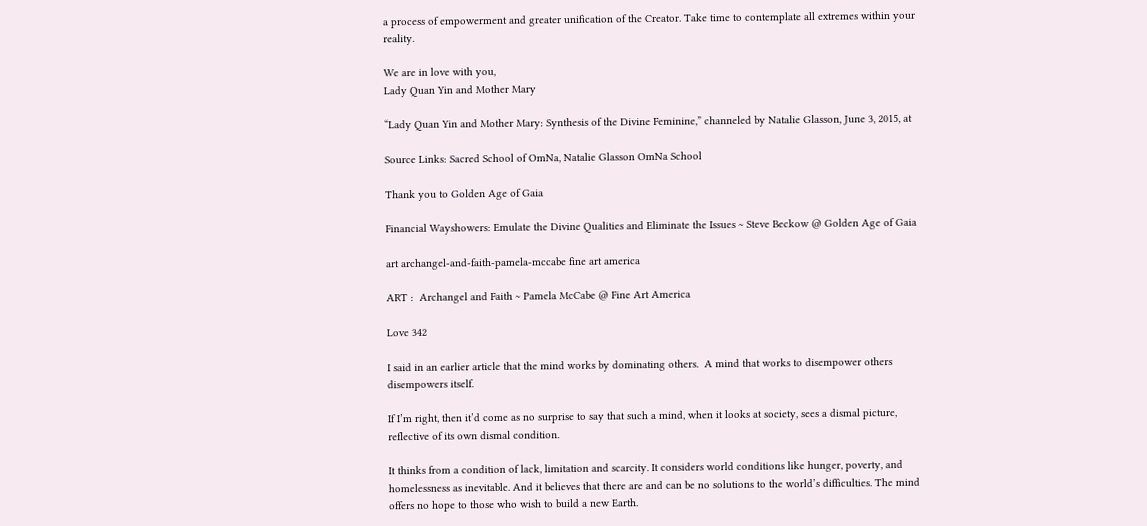a process of empowerment and greater unification of the Creator. Take time to contemplate all extremes within your reality.

We are in love with you,
Lady Quan Yin and Mother Mary

“Lady Quan Yin and Mother Mary: Synthesis of the Divine Feminine,” channeled by Natalie Glasson, June 3, 2015, at

Source Links: Sacred School of OmNa, Natalie Glasson OmNa School

Thank you to Golden Age of Gaia

Financial Wayshowers: Emulate the Divine Qualities and Eliminate the Issues ~ Steve Beckow @ Golden Age of Gaia

art archangel-and-faith-pamela-mccabe fine art america

ART :  Archangel and Faith ~ Pamela McCabe @ Fine Art America

Love 342

I said in an earlier article that the mind works by dominating others.  A mind that works to disempower others disempowers itself.

If I’m right, then it’d come as no surprise to say that such a mind, when it looks at society, sees a dismal picture, reflective of its own dismal condition.

It thinks from a condition of lack, limitation and scarcity. It considers world conditions like hunger, poverty, and homelessness as inevitable. And it believes that there are and can be no solutions to the world’s difficulties. The mind offers no hope to those who wish to build a new Earth.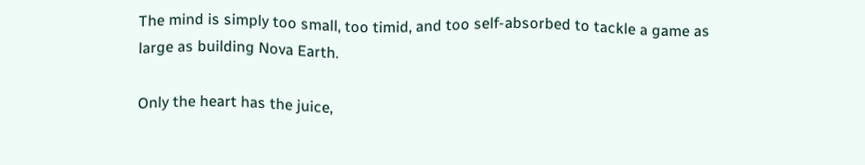The mind is simply too small, too timid, and too self-absorbed to tackle a game as large as building Nova Earth.

Only the heart has the juice,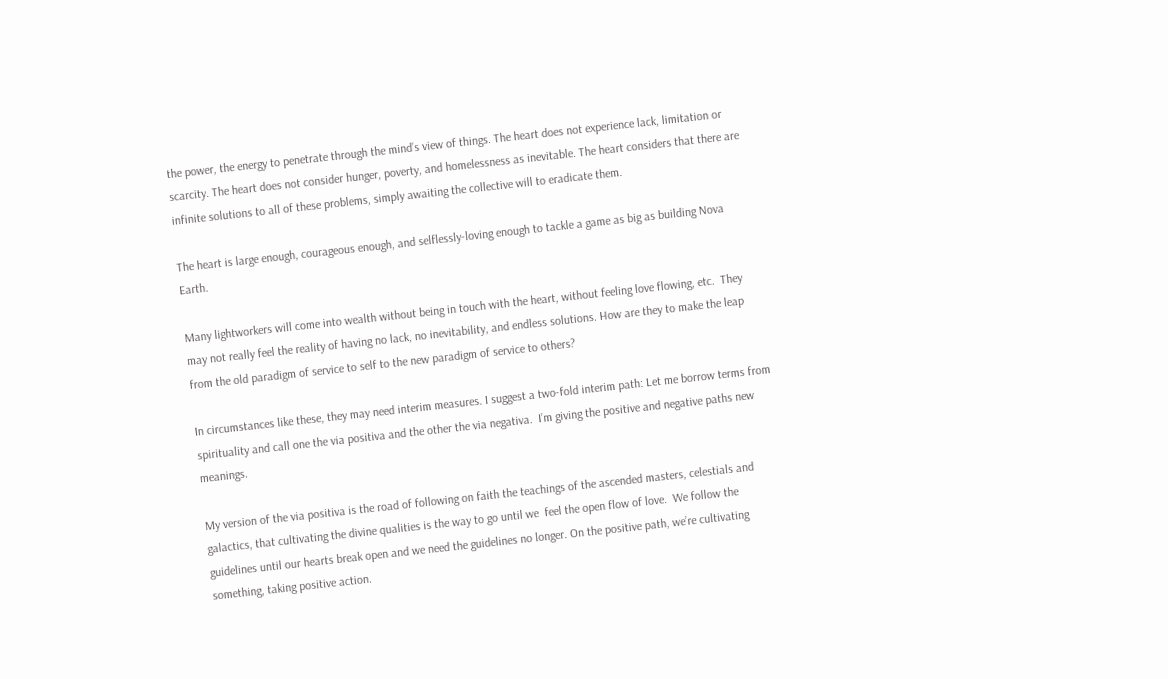the power, the energy to penetrate through the mind’s view of things. The heart does not experience lack, limitation or scarcity. The heart does not consider hunger, poverty, and homelessness as inevitable. The heart considers that there are infinite solutions to all of these problems, simply awaiting the collective will to eradicate them.

The heart is large enough, courageous enough, and selflessly-loving enough to tackle a game as big as building Nova Earth.

Many lightworkers will come into wealth without being in touch with the heart, without feeling love flowing, etc.  They may not really feel the reality of having no lack, no inevitability, and endless solutions. How are they to make the leap from the old paradigm of service to self to the new paradigm of service to others?

In circumstances like these, they may need interim measures. I suggest a two-fold interim path: Let me borrow terms from spirituality and call one the via positiva and the other the via negativa.  I’m giving the positive and negative paths new meanings.

My version of the via positiva is the road of following on faith the teachings of the ascended masters, celestials and galactics, that cultivating the divine qualities is the way to go until we  feel the open flow of love.  We follow the guidelines until our hearts break open and we need the guidelines no longer. On the positive path, we’re cultivating something, taking positive action.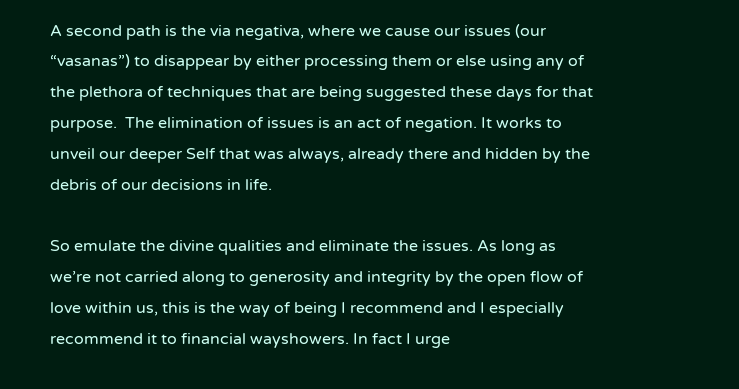A second path is the via negativa, where we cause our issues (our “vasanas”) to disappear by either processing them or else using any of the plethora of techniques that are being suggested these days for that purpose.  The elimination of issues is an act of negation. It works to unveil our deeper Self that was always, already there and hidden by the debris of our decisions in life.

So emulate the divine qualities and eliminate the issues. As long as we’re not carried along to generosity and integrity by the open flow of love within us, this is the way of being I recommend and I especially recommend it to financial wayshowers. In fact I urge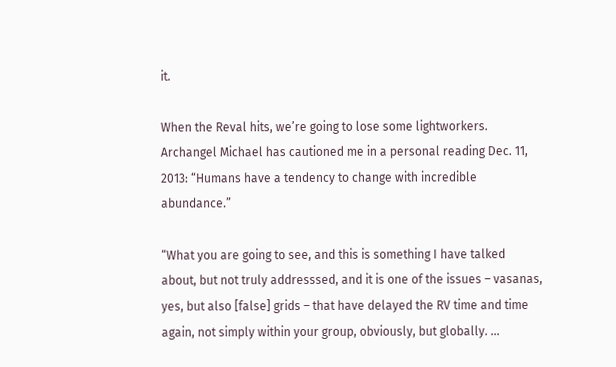it.

When the Reval hits, we’re going to lose some lightworkers. Archangel Michael has cautioned me in a personal reading Dec. 11, 2013: “Humans have a tendency to change with incredible abundance.”

“What you are going to see, and this is something I have talked about, but not truly addresssed, and it is one of the issues – vasanas, yes, but also [false] grids – that have delayed the RV time and time again, not simply within your group, obviously, but globally. …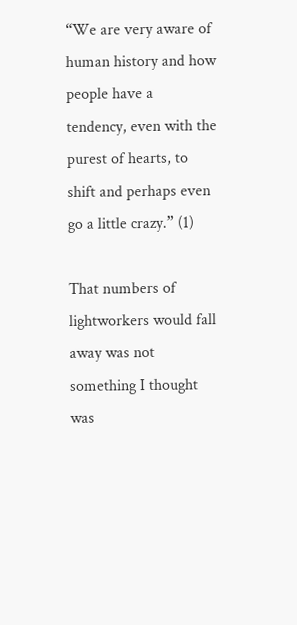“We are very aware of human history and how people have a tendency, even with the purest of hearts, to shift and perhaps even go a little crazy.” (1)

That numbers of lightworkers would fall away was not something I thought was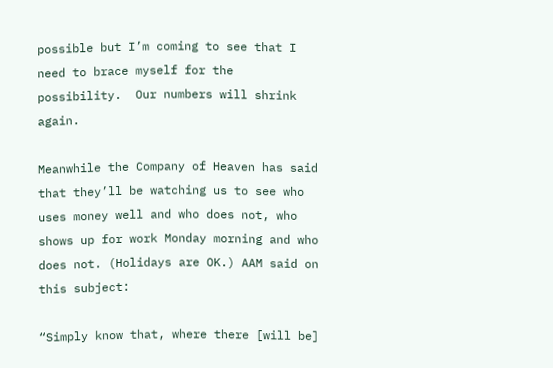possible but I’m coming to see that I need to brace myself for the possibility.  Our numbers will shrink again.

Meanwhile the Company of Heaven has said that they’ll be watching us to see who uses money well and who does not, who shows up for work Monday morning and who does not. (Holidays are OK.) AAM said on this subject:

“Simply know that, where there [will be]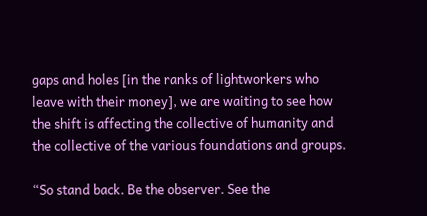gaps and holes [in the ranks of lightworkers who leave with their money], we are waiting to see how the shift is affecting the collective of humanity and the collective of the various foundations and groups.

“So stand back. Be the observer. See the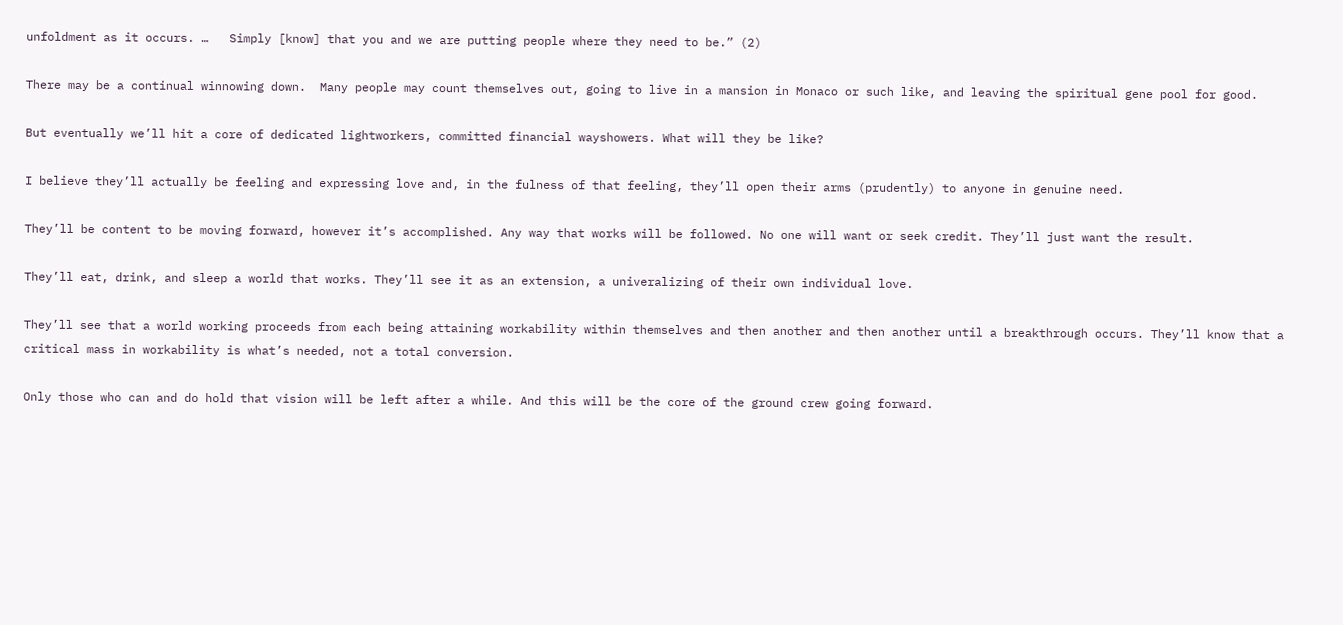unfoldment as it occurs. …   Simply [know] that you and we are putting people where they need to be.” (2)

There may be a continual winnowing down.  Many people may count themselves out, going to live in a mansion in Monaco or such like, and leaving the spiritual gene pool for good.

But eventually we’ll hit a core of dedicated lightworkers, committed financial wayshowers. What will they be like?

I believe they’ll actually be feeling and expressing love and, in the fulness of that feeling, they’ll open their arms (prudently) to anyone in genuine need.

They’ll be content to be moving forward, however it’s accomplished. Any way that works will be followed. No one will want or seek credit. They’ll just want the result.

They’ll eat, drink, and sleep a world that works. They’ll see it as an extension, a univeralizing of their own individual love.

They’ll see that a world working proceeds from each being attaining workability within themselves and then another and then another until a breakthrough occurs. They’ll know that a critical mass in workability is what’s needed, not a total conversion.

Only those who can and do hold that vision will be left after a while. And this will be the core of the ground crew going forward.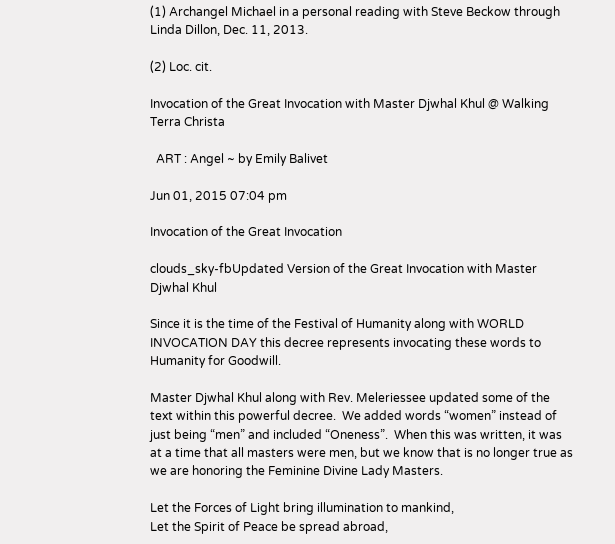(1) Archangel Michael in a personal reading with Steve Beckow through Linda Dillon, Dec. 11, 2013.

(2) Loc. cit.

Invocation of the Great Invocation with Master Djwhal Khul @ Walking Terra Christa

  ART : Angel ~ by Emily Balivet

Jun 01, 2015 07:04 pm

Invocation of the Great Invocation

clouds_sky-fbUpdated Version of the Great Invocation with Master Djwhal Khul

Since it is the time of the Festival of Humanity along with WORLD INVOCATION DAY this decree represents invocating these words to Humanity for Goodwill.

Master Djwhal Khul along with Rev. Meleriessee updated some of the text within this powerful decree.  We added words “women” instead of just being “men” and included “Oneness”.  When this was written, it was at a time that all masters were men, but we know that is no longer true as we are honoring the Feminine Divine Lady Masters.

Let the Forces of Light bring illumination to mankind,
Let the Spirit of Peace be spread abroad,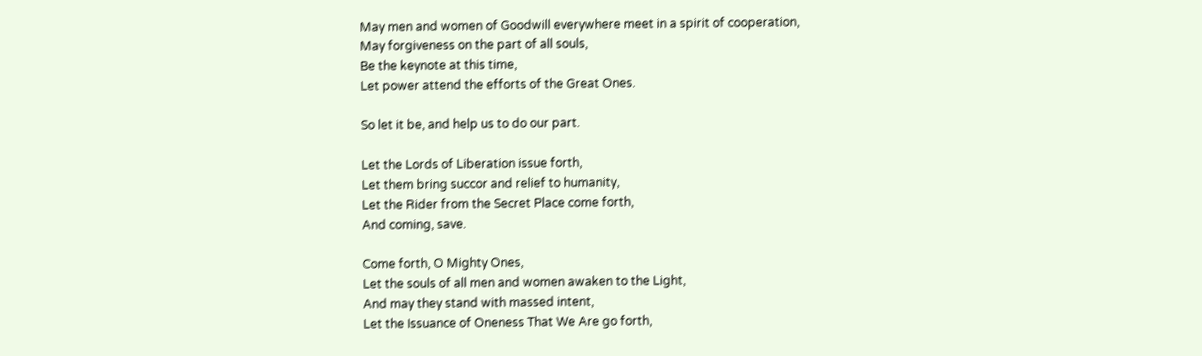May men and women of Goodwill everywhere meet in a spirit of cooperation,
May forgiveness on the part of all souls,
Be the keynote at this time,
Let power attend the efforts of the Great Ones.

So let it be, and help us to do our part.

Let the Lords of Liberation issue forth,
Let them bring succor and relief to humanity,
Let the Rider from the Secret Place come forth,
And coming, save.

Come forth, O Mighty Ones,
Let the souls of all men and women awaken to the Light,
And may they stand with massed intent,
Let the Issuance of Oneness That We Are go forth,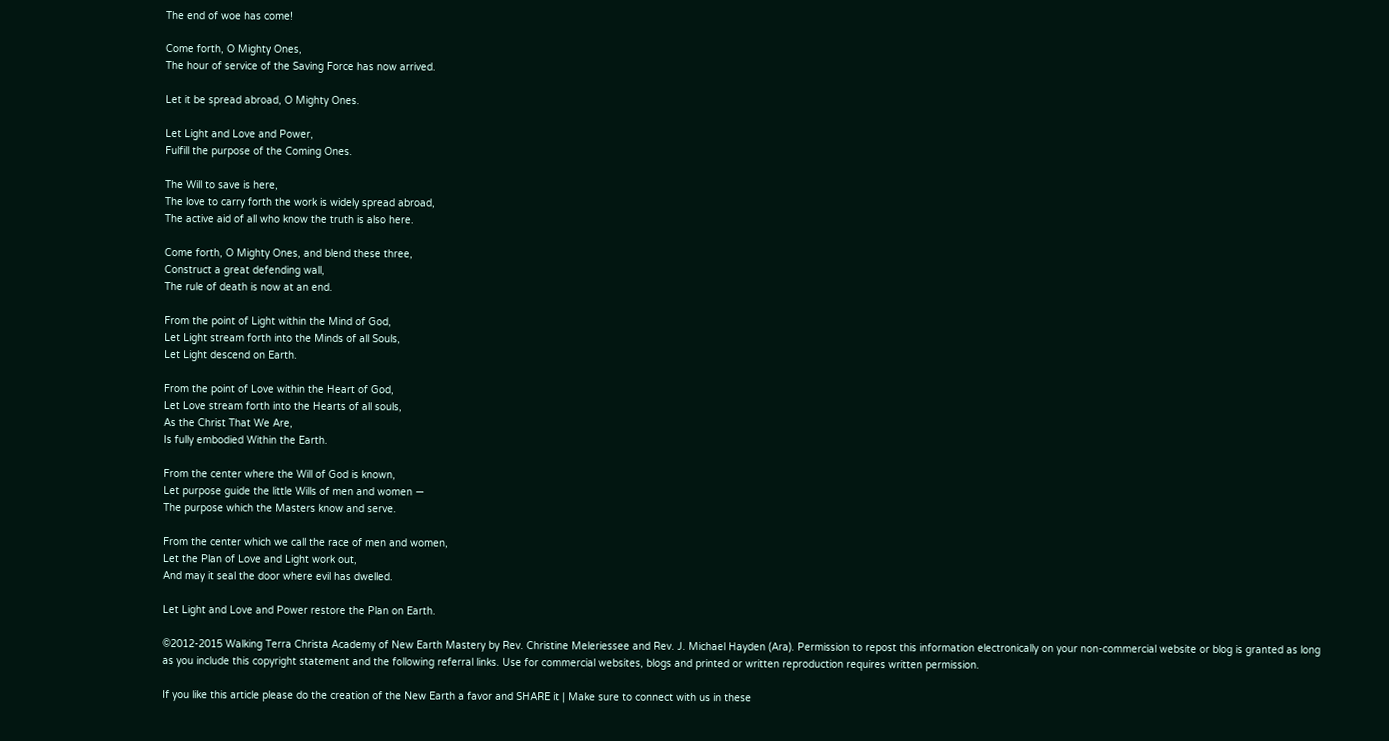The end of woe has come!

Come forth, O Mighty Ones,
The hour of service of the Saving Force has now arrived.

Let it be spread abroad, O Mighty Ones.

Let Light and Love and Power,
Fulfill the purpose of the Coming Ones.

The Will to save is here,
The love to carry forth the work is widely spread abroad,
The active aid of all who know the truth is also here.

Come forth, O Mighty Ones, and blend these three,
Construct a great defending wall,
The rule of death is now at an end.

From the point of Light within the Mind of God,
Let Light stream forth into the Minds of all Souls,
Let Light descend on Earth.

From the point of Love within the Heart of God,
Let Love stream forth into the Hearts of all souls,
As the Christ That We Are,
Is fully embodied Within the Earth.

From the center where the Will of God is known,
Let purpose guide the little Wills of men and women —
The purpose which the Masters know and serve.

From the center which we call the race of men and women,
Let the Plan of Love and Light work out,
And may it seal the door where evil has dwelled.

Let Light and Love and Power restore the Plan on Earth.

©2012-2015 Walking Terra Christa Academy of New Earth Mastery by Rev. Christine Meleriessee and Rev. J. Michael Hayden (Ara). Permission to repost this information electronically on your non-commercial website or blog is granted as long as you include this copyright statement and the following referral links. Use for commercial websites, blogs and printed or written reproduction requires written permission.

If you like this article please do the creation of the New Earth a favor and SHARE it | Make sure to connect with us in these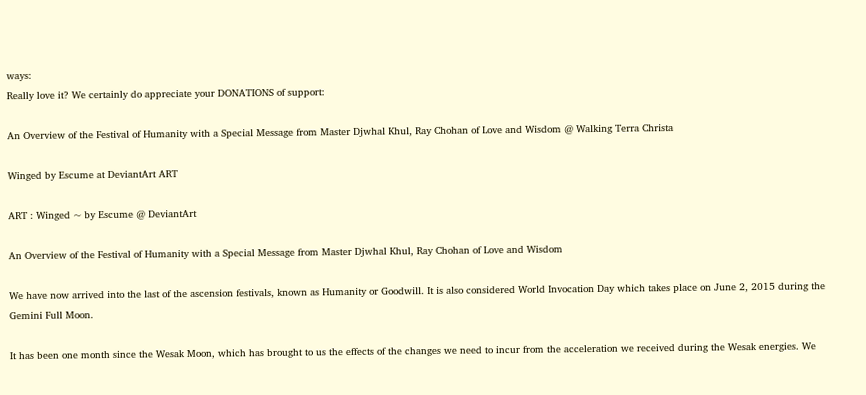ways:
Really love it? We certainly do appreciate your DONATIONS of support:

An Overview of the Festival of Humanity with a Special Message from Master Djwhal Khul, Ray Chohan of Love and Wisdom @ Walking Terra Christa

Winged by Escume at DeviantArt ART

ART : Winged ~ by Escume @ DeviantArt

An Overview of the Festival of Humanity with a Special Message from Master Djwhal Khul, Ray Chohan of Love and Wisdom

We have now arrived into the last of the ascension festivals, known as Humanity or Goodwill. It is also considered World Invocation Day which takes place on June 2, 2015 during the Gemini Full Moon.

It has been one month since the Wesak Moon, which has brought to us the effects of the changes we need to incur from the acceleration we received during the Wesak energies. We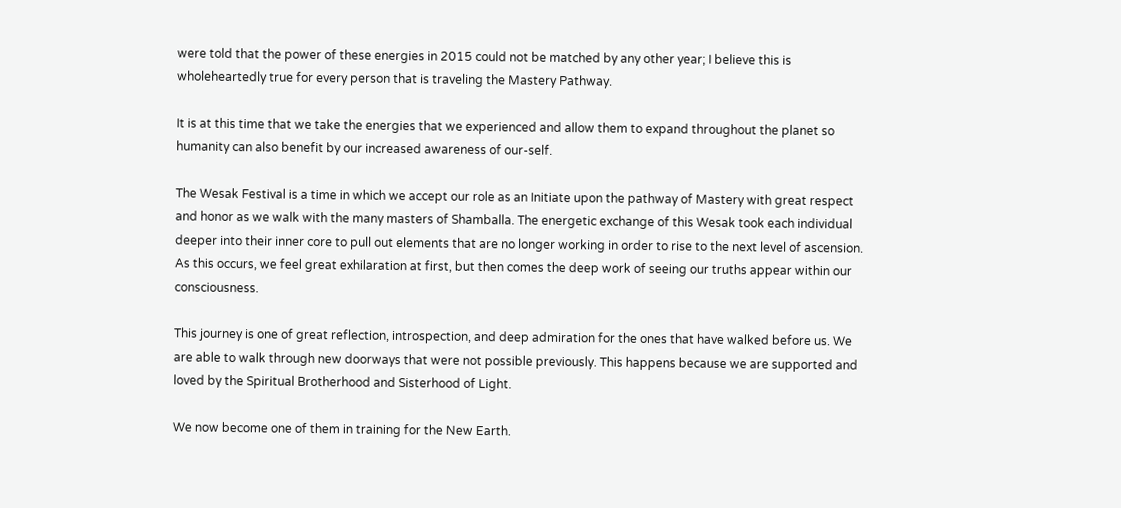were told that the power of these energies in 2015 could not be matched by any other year; I believe this is wholeheartedly true for every person that is traveling the Mastery Pathway.

It is at this time that we take the energies that we experienced and allow them to expand throughout the planet so humanity can also benefit by our increased awareness of our-self.

The Wesak Festival is a time in which we accept our role as an Initiate upon the pathway of Mastery with great respect and honor as we walk with the many masters of Shamballa. The energetic exchange of this Wesak took each individual deeper into their inner core to pull out elements that are no longer working in order to rise to the next level of ascension. As this occurs, we feel great exhilaration at first, but then comes the deep work of seeing our truths appear within our consciousness.

This journey is one of great reflection, introspection, and deep admiration for the ones that have walked before us. We are able to walk through new doorways that were not possible previously. This happens because we are supported and loved by the Spiritual Brotherhood and Sisterhood of Light.

We now become one of them in training for the New Earth.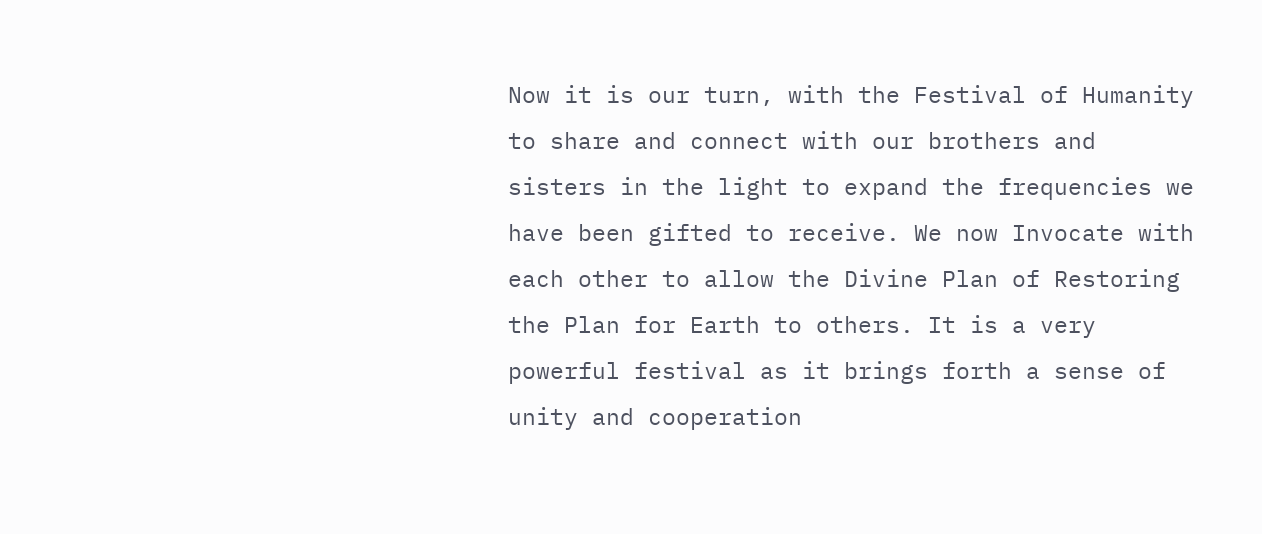Now it is our turn, with the Festival of Humanity to share and connect with our brothers and sisters in the light to expand the frequencies we have been gifted to receive. We now Invocate with each other to allow the Divine Plan of Restoring the Plan for Earth to others. It is a very powerful festival as it brings forth a sense of unity and cooperation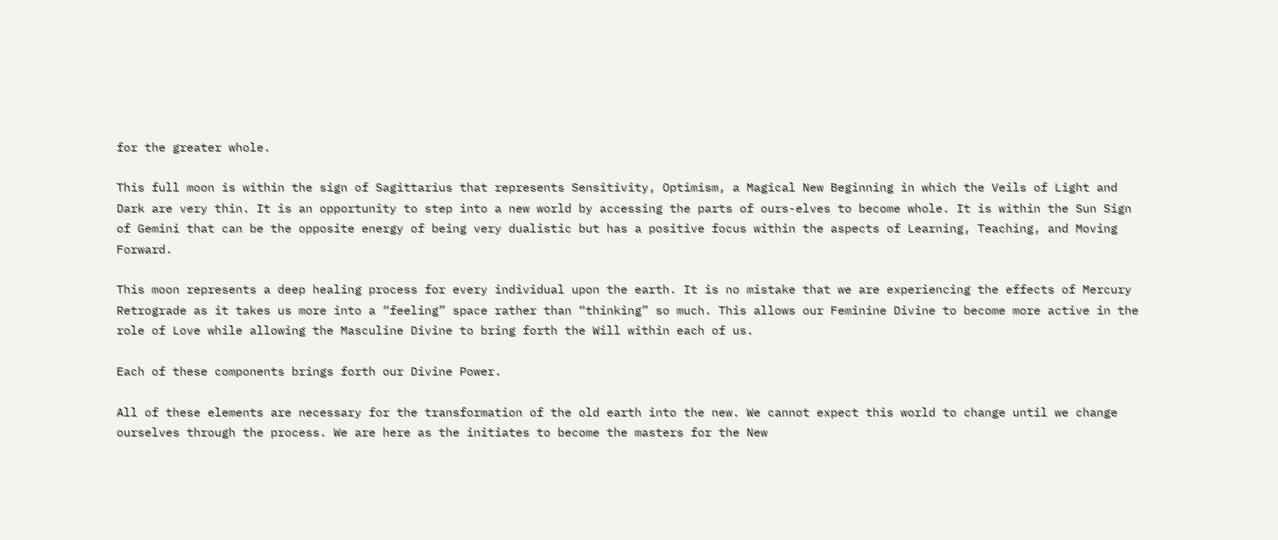for the greater whole.

This full moon is within the sign of Sagittarius that represents Sensitivity, Optimism, a Magical New Beginning in which the Veils of Light and Dark are very thin. It is an opportunity to step into a new world by accessing the parts of ours-elves to become whole. It is within the Sun Sign of Gemini that can be the opposite energy of being very dualistic but has a positive focus within the aspects of Learning, Teaching, and Moving Forward.

This moon represents a deep healing process for every individual upon the earth. It is no mistake that we are experiencing the effects of Mercury Retrograde as it takes us more into a “feeling” space rather than “thinking” so much. This allows our Feminine Divine to become more active in the role of Love while allowing the Masculine Divine to bring forth the Will within each of us.

Each of these components brings forth our Divine Power.

All of these elements are necessary for the transformation of the old earth into the new. We cannot expect this world to change until we change ourselves through the process. We are here as the initiates to become the masters for the New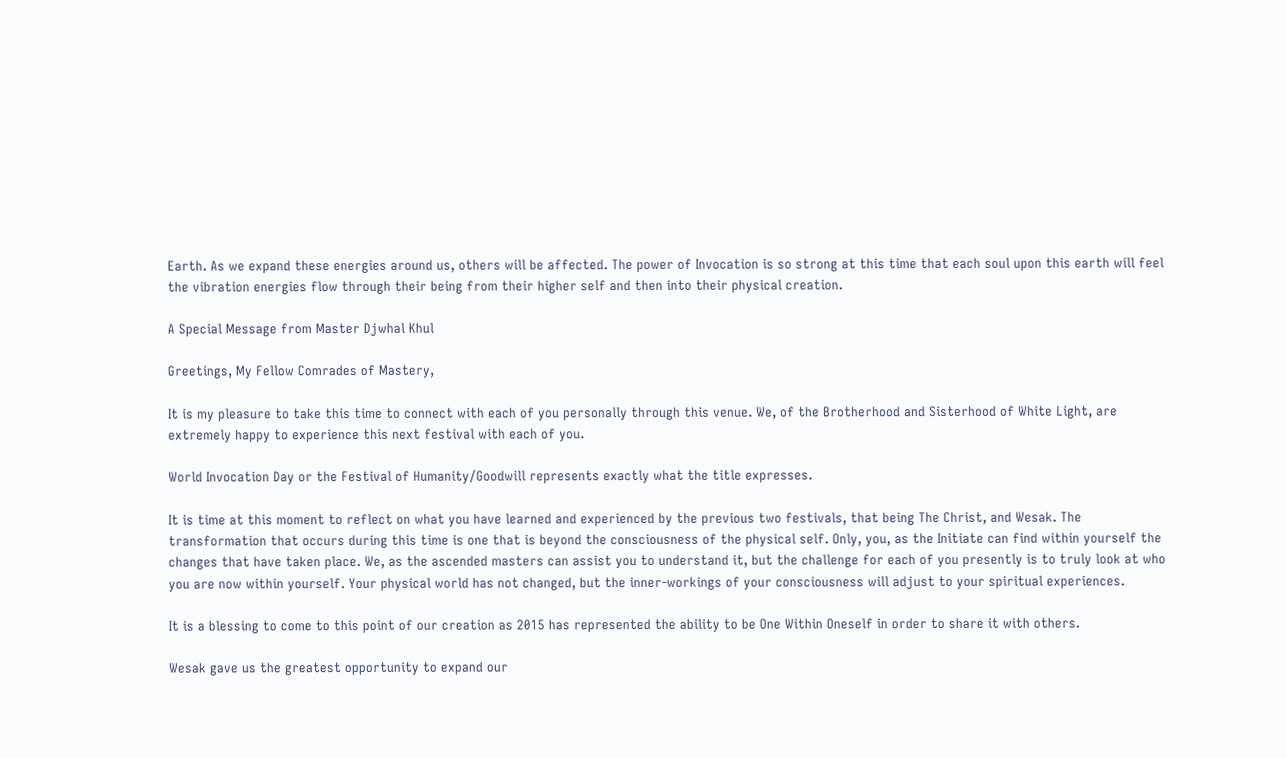Earth. As we expand these energies around us, others will be affected. The power of Invocation is so strong at this time that each soul upon this earth will feel the vibration energies flow through their being from their higher self and then into their physical creation.

A Special Message from Master Djwhal Khul

Greetings, My Fellow Comrades of Mastery,

It is my pleasure to take this time to connect with each of you personally through this venue. We, of the Brotherhood and Sisterhood of White Light, are extremely happy to experience this next festival with each of you.

World Invocation Day or the Festival of Humanity/Goodwill represents exactly what the title expresses.

It is time at this moment to reflect on what you have learned and experienced by the previous two festivals, that being The Christ, and Wesak. The transformation that occurs during this time is one that is beyond the consciousness of the physical self. Only, you, as the Initiate can find within yourself the changes that have taken place. We, as the ascended masters can assist you to understand it, but the challenge for each of you presently is to truly look at who you are now within yourself. Your physical world has not changed, but the inner-workings of your consciousness will adjust to your spiritual experiences.

It is a blessing to come to this point of our creation as 2015 has represented the ability to be One Within Oneself in order to share it with others.

Wesak gave us the greatest opportunity to expand our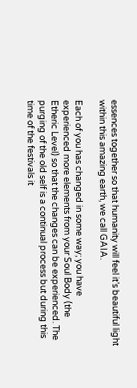essences together so that humanity will feel it’s beautiful light within this amazing earth, we call GAIA.

Each of you has changed in some way; you have experienced more elements from your Soul Body (the Etheric Level) so that the changes can be experienced. The purging of the old self is a continual process but during this time of the festivals it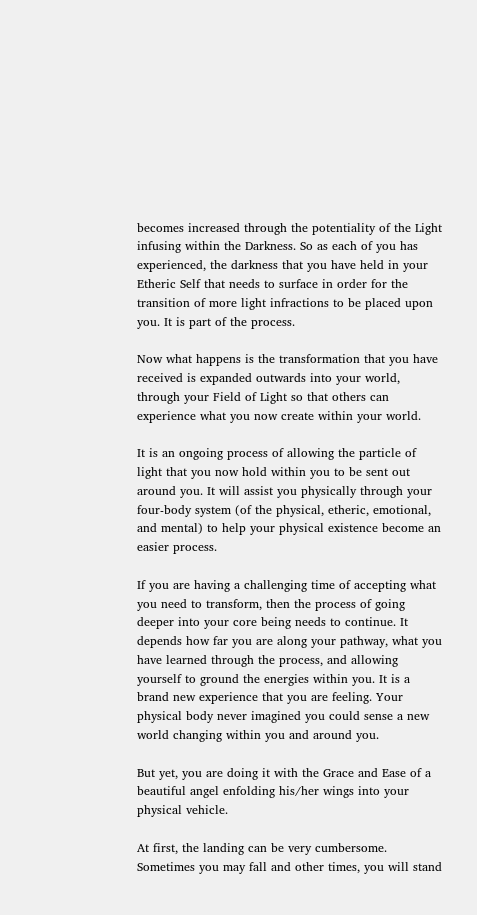becomes increased through the potentiality of the Light infusing within the Darkness. So as each of you has experienced, the darkness that you have held in your Etheric Self that needs to surface in order for the transition of more light infractions to be placed upon you. It is part of the process.

Now what happens is the transformation that you have received is expanded outwards into your world, through your Field of Light so that others can experience what you now create within your world.

It is an ongoing process of allowing the particle of light that you now hold within you to be sent out around you. It will assist you physically through your four-body system (of the physical, etheric, emotional, and mental) to help your physical existence become an easier process.

If you are having a challenging time of accepting what you need to transform, then the process of going deeper into your core being needs to continue. It depends how far you are along your pathway, what you have learned through the process, and allowing yourself to ground the energies within you. It is a brand new experience that you are feeling. Your physical body never imagined you could sense a new world changing within you and around you.

But yet, you are doing it with the Grace and Ease of a beautiful angel enfolding his/her wings into your physical vehicle.

At first, the landing can be very cumbersome. Sometimes you may fall and other times, you will stand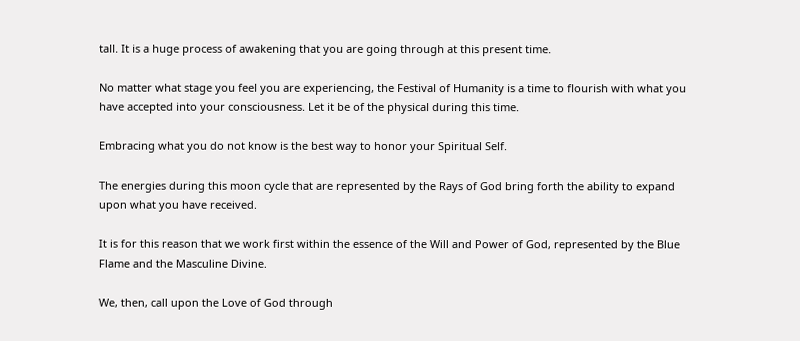tall. It is a huge process of awakening that you are going through at this present time.

No matter what stage you feel you are experiencing, the Festival of Humanity is a time to flourish with what you have accepted into your consciousness. Let it be of the physical during this time.

Embracing what you do not know is the best way to honor your Spiritual Self.

The energies during this moon cycle that are represented by the Rays of God bring forth the ability to expand upon what you have received.

It is for this reason that we work first within the essence of the Will and Power of God, represented by the Blue Flame and the Masculine Divine.

We, then, call upon the Love of God through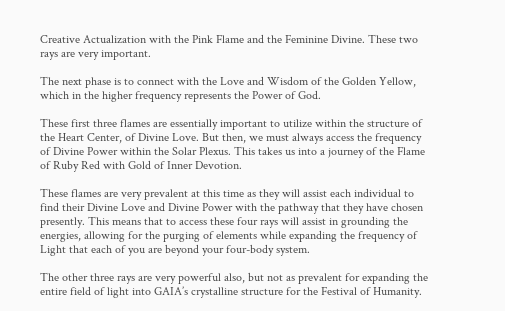Creative Actualization with the Pink Flame and the Feminine Divine. These two rays are very important.

The next phase is to connect with the Love and Wisdom of the Golden Yellow, which in the higher frequency represents the Power of God.

These first three flames are essentially important to utilize within the structure of the Heart Center, of Divine Love. But then, we must always access the frequency of Divine Power within the Solar Plexus. This takes us into a journey of the Flame of Ruby Red with Gold of Inner Devotion.

These flames are very prevalent at this time as they will assist each individual to find their Divine Love and Divine Power with the pathway that they have chosen presently. This means that to access these four rays will assist in grounding the energies, allowing for the purging of elements while expanding the frequency of Light that each of you are beyond your four-body system.

The other three rays are very powerful also, but not as prevalent for expanding the entire field of light into GAIA’s crystalline structure for the Festival of Humanity.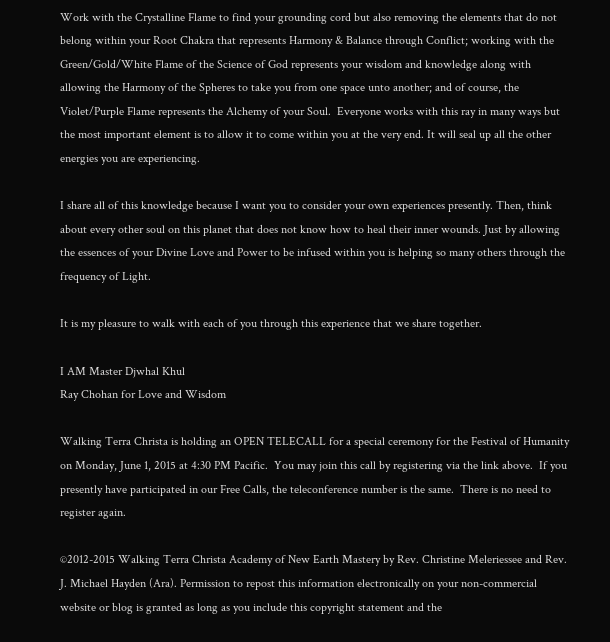Work with the Crystalline Flame to find your grounding cord but also removing the elements that do not belong within your Root Chakra that represents Harmony & Balance through Conflict; working with the Green/Gold/White Flame of the Science of God represents your wisdom and knowledge along with allowing the Harmony of the Spheres to take you from one space unto another; and of course, the Violet/Purple Flame represents the Alchemy of your Soul.  Everyone works with this ray in many ways but the most important element is to allow it to come within you at the very end. It will seal up all the other energies you are experiencing.

I share all of this knowledge because I want you to consider your own experiences presently. Then, think about every other soul on this planet that does not know how to heal their inner wounds. Just by allowing the essences of your Divine Love and Power to be infused within you is helping so many others through the frequency of Light.

It is my pleasure to walk with each of you through this experience that we share together.

I AM Master Djwhal Khul
Ray Chohan for Love and Wisdom

Walking Terra Christa is holding an OPEN TELECALL for a special ceremony for the Festival of Humanity on Monday, June 1, 2015 at 4:30 PM Pacific.  You may join this call by registering via the link above.  If you presently have participated in our Free Calls, the teleconference number is the same.  There is no need to register again.

©2012-2015 Walking Terra Christa Academy of New Earth Mastery by Rev. Christine Meleriessee and Rev. J. Michael Hayden (Ara). Permission to repost this information electronically on your non-commercial website or blog is granted as long as you include this copyright statement and the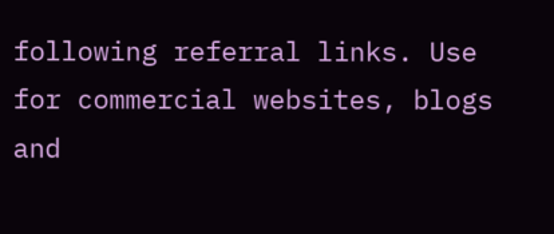following referral links. Use for commercial websites, blogs and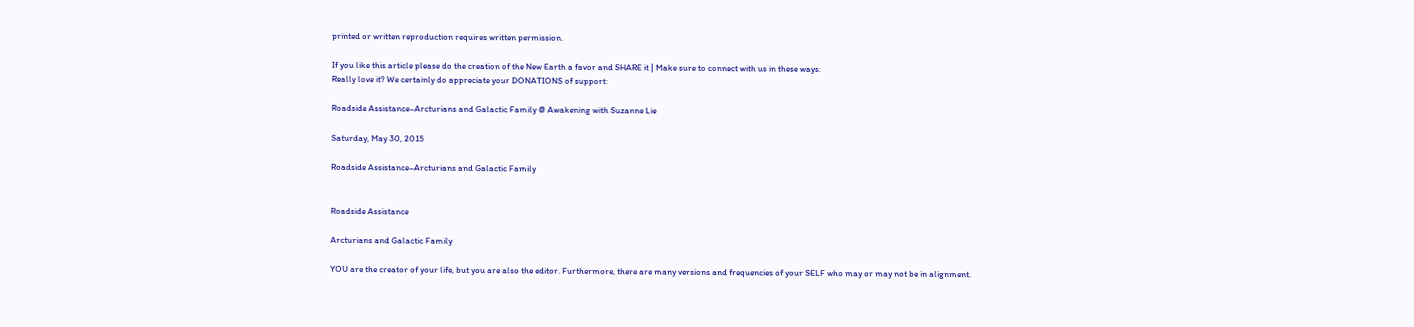printed or written reproduction requires written permission.

If you like this article please do the creation of the New Earth a favor and SHARE it | Make sure to connect with us in these ways:
Really love it? We certainly do appreciate your DONATIONS of support:

Roadside Assistance–Arcturians and Galactic Family @ Awakening with Suzanne Lie

Saturday, May 30, 2015

Roadside Assistance–Arcturians and Galactic Family


Roadside Assistance

Arcturians and Galactic Family

YOU are the creator of your life, but you are also the editor. Furthermore, there are many versions and frequencies of your SELF who may or may not be in alignment.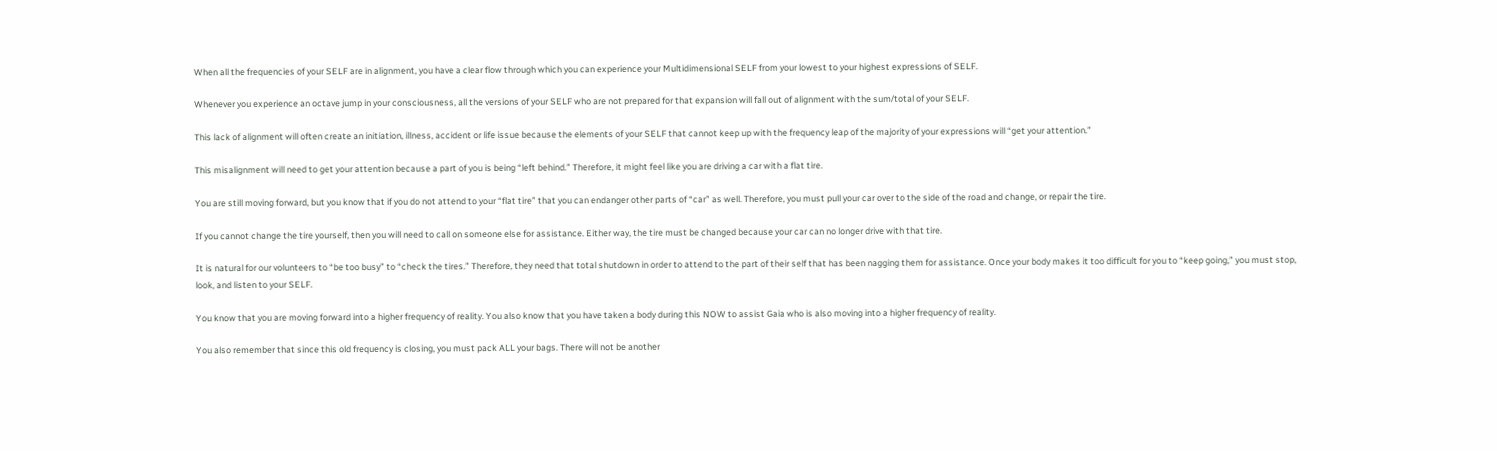When all the frequencies of your SELF are in alignment, you have a clear flow through which you can experience your Multidimensional SELF from your lowest to your highest expressions of SELF.

Whenever you experience an octave jump in your consciousness, all the versions of your SELF who are not prepared for that expansion will fall out of alignment with the sum/total of your SELF.

This lack of alignment will often create an initiation, illness, accident or life issue because the elements of your SELF that cannot keep up with the frequency leap of the majority of your expressions will “get your attention.”

This misalignment will need to get your attention because a part of you is being “left behind.” Therefore, it might feel like you are driving a car with a flat tire.

You are still moving forward, but you know that if you do not attend to your “flat tire” that you can endanger other parts of “car” as well. Therefore, you must pull your car over to the side of the road and change, or repair the tire.

If you cannot change the tire yourself, then you will need to call on someone else for assistance. Either way, the tire must be changed because your car can no longer drive with that tire.

It is natural for our volunteers to “be too busy” to “check the tires.” Therefore, they need that total shutdown in order to attend to the part of their self that has been nagging them for assistance. Once your body makes it too difficult for you to “keep going,” you must stop, look, and listen to your SELF.

You know that you are moving forward into a higher frequency of reality. You also know that you have taken a body during this NOW to assist Gaia who is also moving into a higher frequency of reality.

You also remember that since this old frequency is closing, you must pack ALL your bags. There will not be another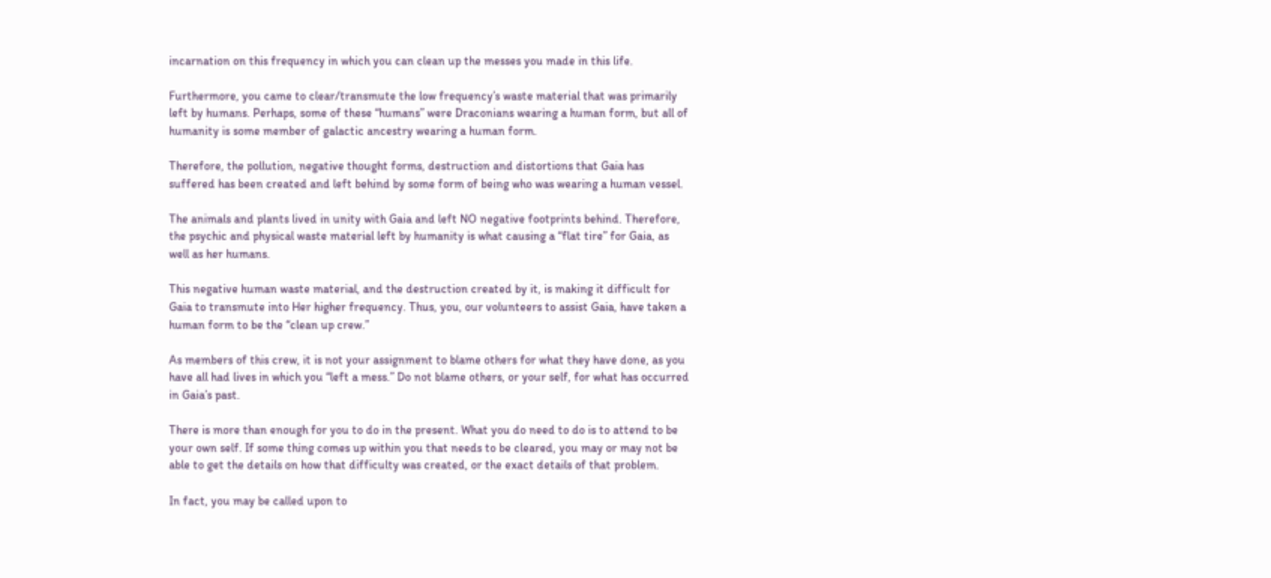incarnation on this frequency in which you can clean up the messes you made in this life.

Furthermore, you came to clear/transmute the low frequency’s waste material that was primarily left by humans. Perhaps, some of these “humans” were Draconians wearing a human form, but all of humanity is some member of galactic ancestry wearing a human form.

Therefore, the pollution, negative thought forms, destruction and distortions that Gaia has suffered has been created and left behind by some form of being who was wearing a human vessel.

The animals and plants lived in unity with Gaia and left NO negative footprints behind. Therefore, the psychic and physical waste material left by humanity is what causing a “flat tire” for Gaia, as well as her humans.

This negative human waste material, and the destruction created by it, is making it difficult for Gaia to transmute into Her higher frequency. Thus, you, our volunteers to assist Gaia, have taken a human form to be the “clean up crew.”

As members of this crew, it is not your assignment to blame others for what they have done, as you have all had lives in which you “left a mess.” Do not blame others, or your self, for what has occurred in Gaia’s past.

There is more than enough for you to do in the present. What you do need to do is to attend to be your own self. If some thing comes up within you that needs to be cleared, you may or may not be able to get the details on how that difficulty was created, or the exact details of that problem.

In fact, you may be called upon to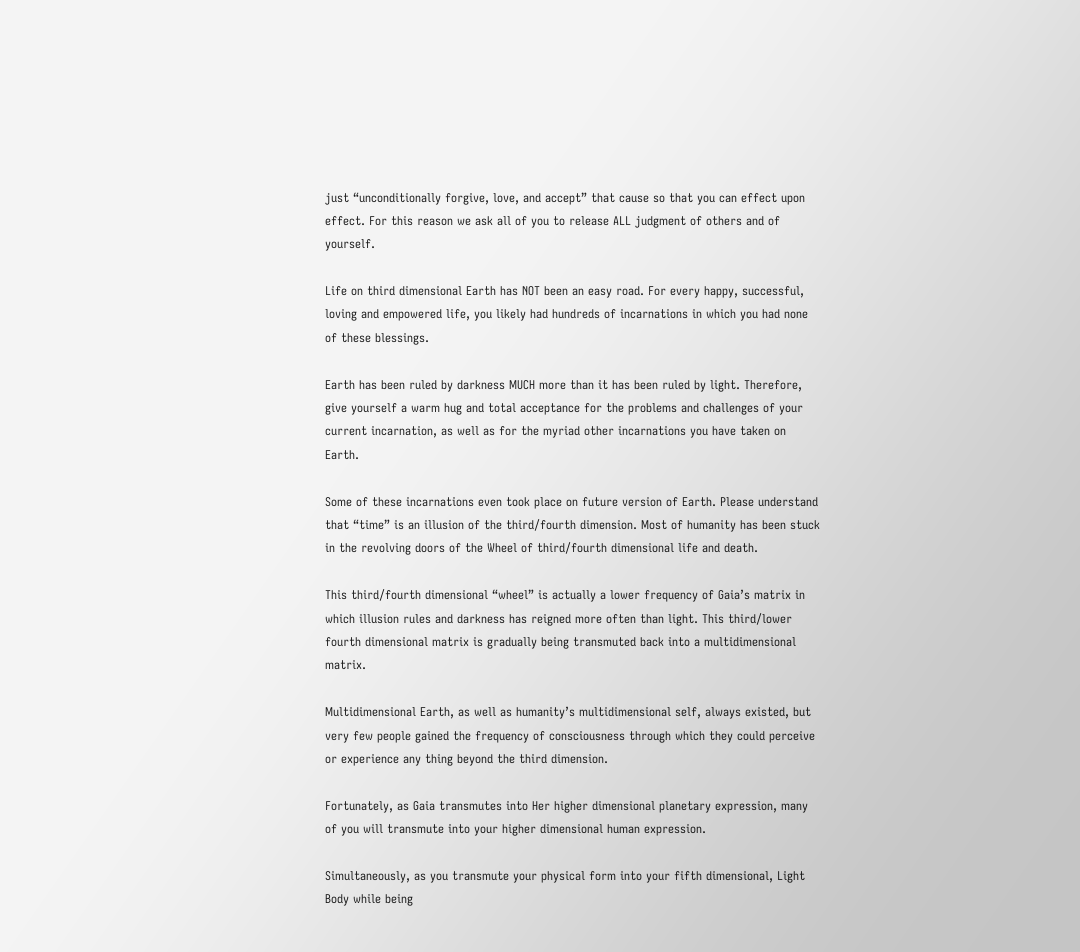just “unconditionally forgive, love, and accept” that cause so that you can effect upon effect. For this reason we ask all of you to release ALL judgment of others and of yourself.

Life on third dimensional Earth has NOT been an easy road. For every happy, successful, loving and empowered life, you likely had hundreds of incarnations in which you had none of these blessings.

Earth has been ruled by darkness MUCH more than it has been ruled by light. Therefore, give yourself a warm hug and total acceptance for the problems and challenges of your current incarnation, as well as for the myriad other incarnations you have taken on Earth.

Some of these incarnations even took place on future version of Earth. Please understand that “time” is an illusion of the third/fourth dimension. Most of humanity has been stuck in the revolving doors of the Wheel of third/fourth dimensional life and death.

This third/fourth dimensional “wheel” is actually a lower frequency of Gaia’s matrix in which illusion rules and darkness has reigned more often than light. This third/lower fourth dimensional matrix is gradually being transmuted back into a multidimensional matrix.

Multidimensional Earth, as well as humanity’s multidimensional self, always existed, but very few people gained the frequency of consciousness through which they could perceive or experience any thing beyond the third dimension.

Fortunately, as Gaia transmutes into Her higher dimensional planetary expression, many of you will transmute into your higher dimensional human expression.

Simultaneously, as you transmute your physical form into your fifth dimensional, Light Body while being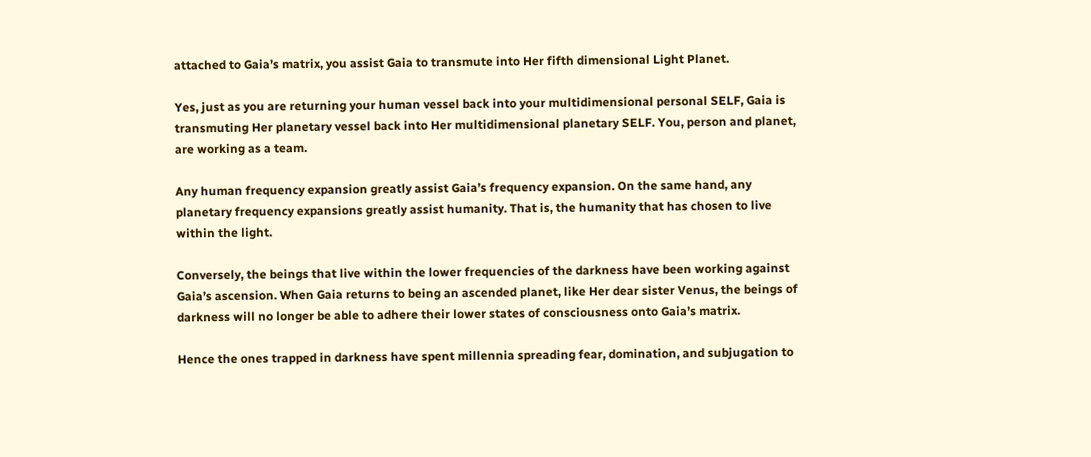attached to Gaia’s matrix, you assist Gaia to transmute into Her fifth dimensional Light Planet.

Yes, just as you are returning your human vessel back into your multidimensional personal SELF, Gaia is transmuting Her planetary vessel back into Her multidimensional planetary SELF. You, person and planet, are working as a team.

Any human frequency expansion greatly assist Gaia’s frequency expansion. On the same hand, any planetary frequency expansions greatly assist humanity. That is, the humanity that has chosen to live within the light.

Conversely, the beings that live within the lower frequencies of the darkness have been working against Gaia’s ascension. When Gaia returns to being an ascended planet, like Her dear sister Venus, the beings of darkness will no longer be able to adhere their lower states of consciousness onto Gaia’s matrix.

Hence the ones trapped in darkness have spent millennia spreading fear, domination, and subjugation to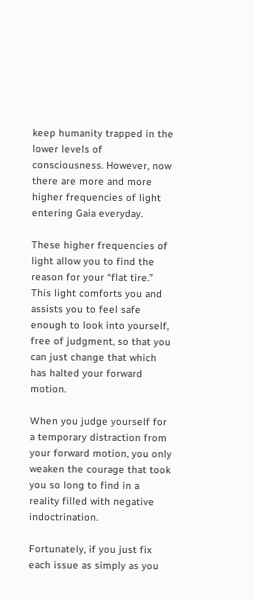keep humanity trapped in the lower levels of consciousness. However, now there are more and more higher frequencies of light entering Gaia everyday.

These higher frequencies of light allow you to find the reason for your “flat tire.” This light comforts you and assists you to feel safe enough to look into yourself, free of judgment, so that you can just change that which has halted your forward motion.

When you judge yourself for a temporary distraction from your forward motion, you only weaken the courage that took you so long to find in a reality filled with negative indoctrination.

Fortunately, if you just fix each issue as simply as you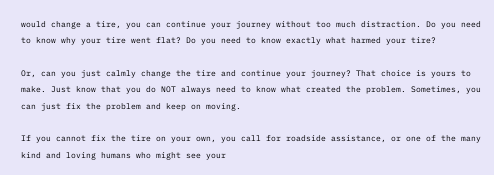would change a tire, you can continue your journey without too much distraction. Do you need to know why your tire went flat? Do you need to know exactly what harmed your tire?

Or, can you just calmly change the tire and continue your journey? That choice is yours to make. Just know that you do NOT always need to know what created the problem. Sometimes, you can just fix the problem and keep on moving.

If you cannot fix the tire on your own, you call for roadside assistance, or one of the many kind and loving humans who might see your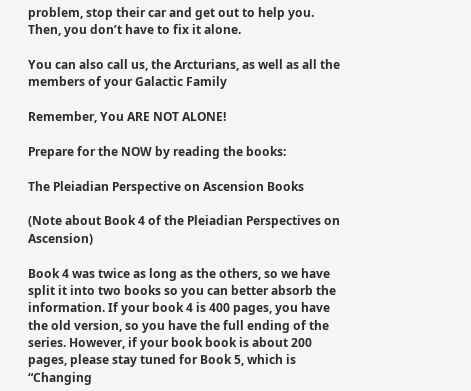problem, stop their car and get out to help you. Then, you don’t have to fix it alone.

You can also call us, the Arcturians, as well as all the members of your Galactic Family

Remember, You ARE NOT ALONE!

Prepare for the NOW by reading the books:

The Pleiadian Perspective on Ascension Books

(Note about Book 4 of the Pleiadian Perspectives on Ascension)

Book 4 was twice as long as the others, so we have split it into two books so you can better absorb the information. If your book 4 is 400 pages, you have the old version, so you have the full ending of the series. However, if your book book is about 200 pages, please stay tuned for Book 5, which is “Changing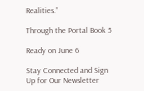Realities.”

Through the Portal Book 5

Ready on June 6

Stay Connected and Sign Up for Our Newsletter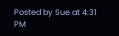Posted by Sue at 4:31 PM